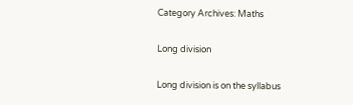Category Archives: Maths

Long division

Long division is on the syllabus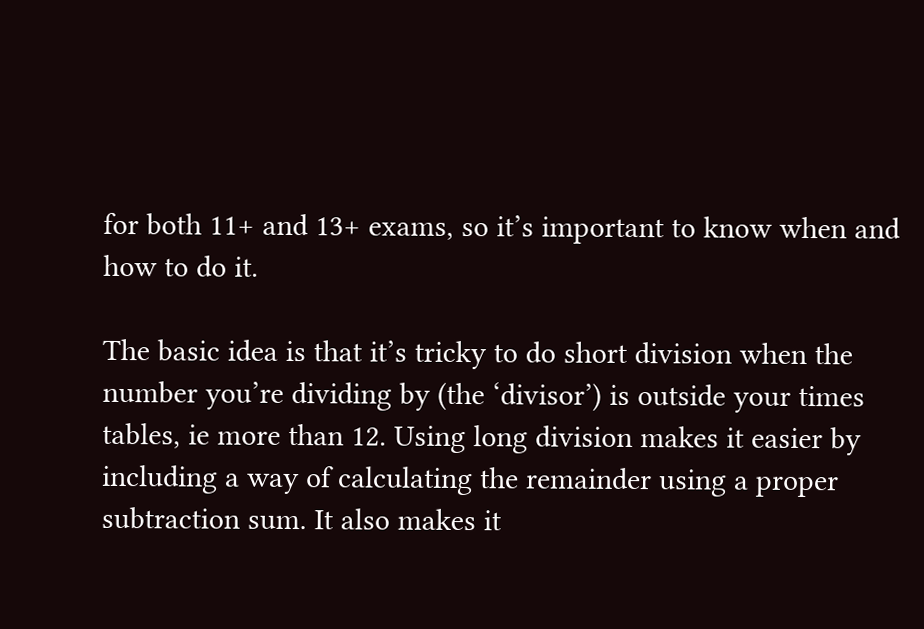for both 11+ and 13+ exams, so it’s important to know when and how to do it.

The basic idea is that it’s tricky to do short division when the number you’re dividing by (the ‘divisor’) is outside your times tables, ie more than 12. Using long division makes it easier by including a way of calculating the remainder using a proper subtraction sum. It also makes it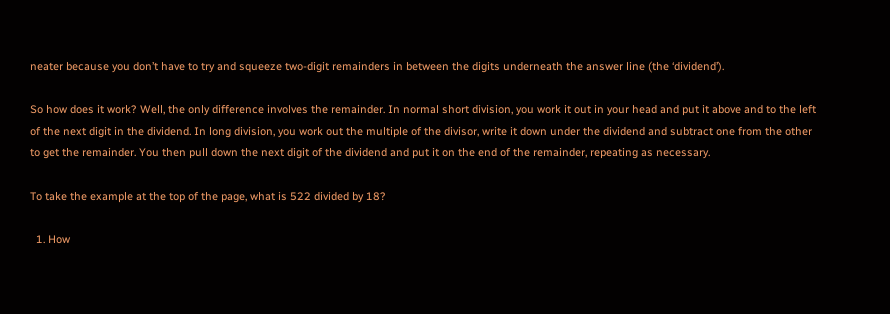neater because you don’t have to try and squeeze two-digit remainders in between the digits underneath the answer line (the ‘dividend’).

So how does it work? Well, the only difference involves the remainder. In normal short division, you work it out in your head and put it above and to the left of the next digit in the dividend. In long division, you work out the multiple of the divisor, write it down under the dividend and subtract one from the other to get the remainder. You then pull down the next digit of the dividend and put it on the end of the remainder, repeating as necessary.

To take the example at the top of the page, what is 522 divided by 18?

  1. How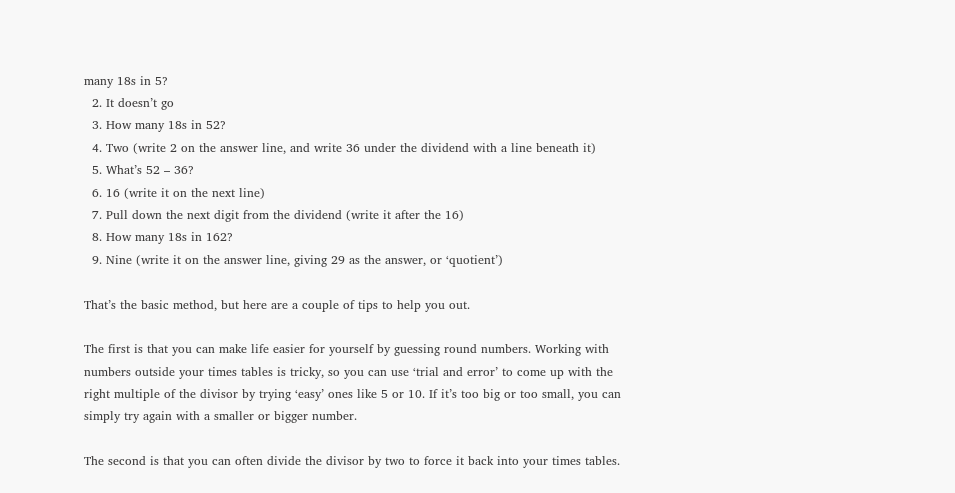many 18s in 5?
  2. It doesn’t go
  3. How many 18s in 52?
  4. Two (write 2 on the answer line, and write 36 under the dividend with a line beneath it)
  5. What’s 52 – 36?
  6. 16 (write it on the next line)
  7. Pull down the next digit from the dividend (write it after the 16)
  8. How many 18s in 162?
  9. Nine (write it on the answer line, giving 29 as the answer, or ‘quotient’)

That’s the basic method, but here are a couple of tips to help you out.

The first is that you can make life easier for yourself by guessing round numbers. Working with numbers outside your times tables is tricky, so you can use ‘trial and error’ to come up with the right multiple of the divisor by trying ‘easy’ ones like 5 or 10. If it’s too big or too small, you can simply try again with a smaller or bigger number.

The second is that you can often divide the divisor by two to force it back into your times tables.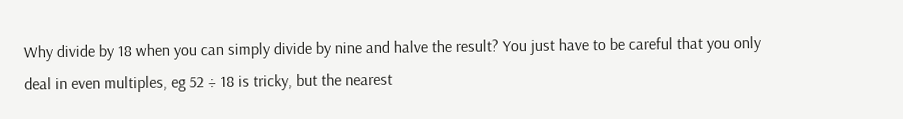Why divide by 18 when you can simply divide by nine and halve the result? You just have to be careful that you only deal in even multiples, eg 52 ÷ 18 is tricky, but the nearest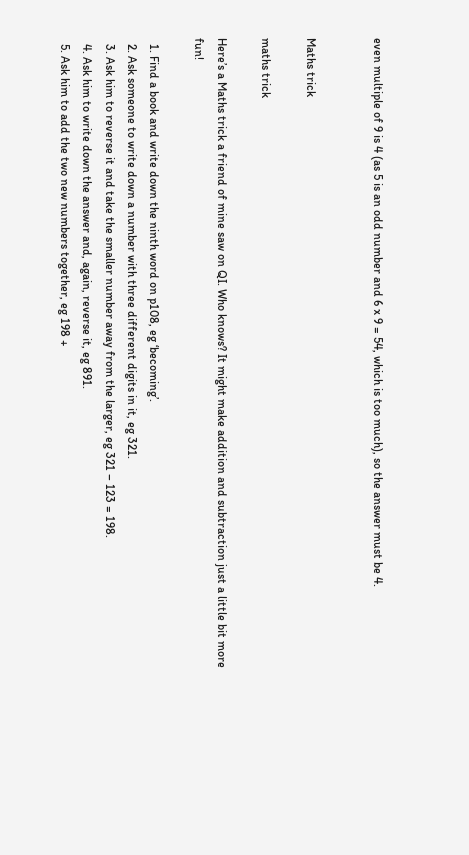even multiple of 9 is 4 (as 5 is an odd number and 6 x 9 = 54, which is too much), so the answer must be 4.


Maths trick

maths trick

Here’s a Maths trick a friend of mine saw on QI. Who knows? It might make addition and subtraction just a little bit more fun!

  1. Find a book and write down the ninth word on p108, eg ‘becoming’.
  2. Ask someone to write down a number with three different digits in it, eg 321.
  3. Ask him to reverse it and take the smaller number away from the larger, eg 321 – 123 = 198.
  4. Ask him to write down the answer and, again, reverse it, eg 891.
  5. Ask him to add the two new numbers together, eg 198 +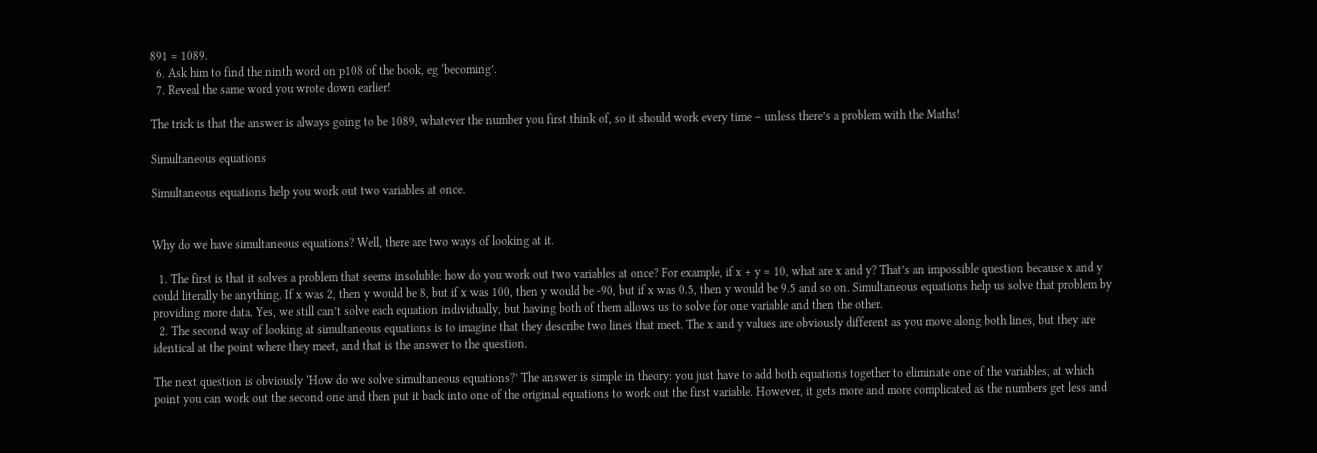891 = 1089.
  6. Ask him to find the ninth word on p108 of the book, eg ‘becoming’.
  7. Reveal the same word you wrote down earlier!

The trick is that the answer is always going to be 1089, whatever the number you first think of, so it should work every time – unless there’s a problem with the Maths!

Simultaneous equations

Simultaneous equations help you work out two variables at once.


Why do we have simultaneous equations? Well, there are two ways of looking at it.

  1. The first is that it solves a problem that seems insoluble: how do you work out two variables at once? For example, if x + y = 10, what are x and y? That’s an impossible question because x and y could literally be anything. If x was 2, then y would be 8, but if x was 100, then y would be -90, but if x was 0.5, then y would be 9.5 and so on. Simultaneous equations help us solve that problem by providing more data. Yes, we still can’t solve each equation individually, but having both of them allows us to solve for one variable and then the other.
  2. The second way of looking at simultaneous equations is to imagine that they describe two lines that meet. The x and y values are obviously different as you move along both lines, but they are identical at the point where they meet, and that is the answer to the question.

The next question is obviously ‘How do we solve simultaneous equations?’ The answer is simple in theory: you just have to add both equations together to eliminate one of the variables, at which point you can work out the second one and then put it back into one of the original equations to work out the first variable. However, it gets more and more complicated as the numbers get less and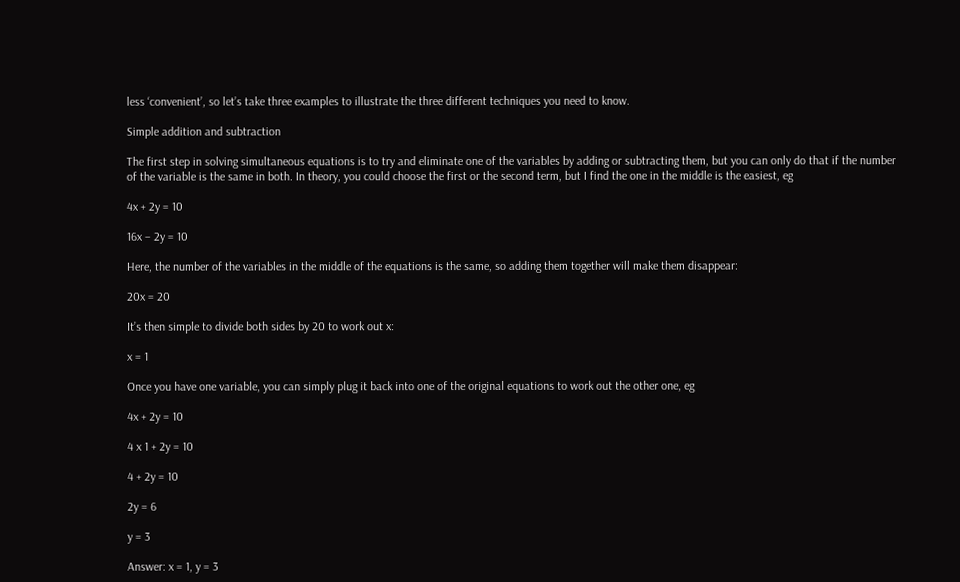less ‘convenient’, so let’s take three examples to illustrate the three different techniques you need to know.

Simple addition and subtraction

The first step in solving simultaneous equations is to try and eliminate one of the variables by adding or subtracting them, but you can only do that if the number of the variable is the same in both. In theory, you could choose the first or the second term, but I find the one in the middle is the easiest, eg

4x + 2y = 10

16x – 2y = 10

Here, the number of the variables in the middle of the equations is the same, so adding them together will make them disappear:

20x = 20

It’s then simple to divide both sides by 20 to work out x:

x = 1

Once you have one variable, you can simply plug it back into one of the original equations to work out the other one, eg

4x + 2y = 10

4 x 1 + 2y = 10

4 + 2y = 10

2y = 6

y = 3

Answer: x = 1, y = 3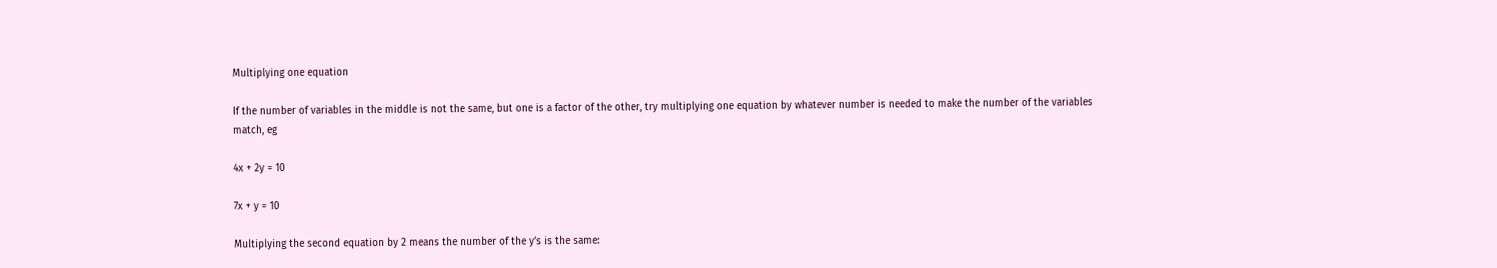Multiplying one equation

If the number of variables in the middle is not the same, but one is a factor of the other, try multiplying one equation by whatever number is needed to make the number of the variables match, eg

4x + 2y = 10

7x + y = 10

Multiplying the second equation by 2 means the number of the y’s is the same: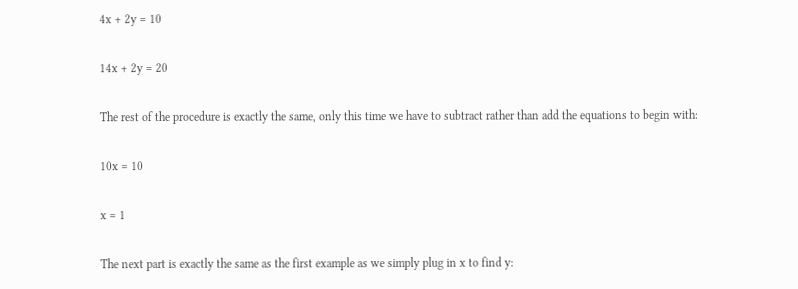4x + 2y = 10

14x + 2y = 20

The rest of the procedure is exactly the same, only this time we have to subtract rather than add the equations to begin with:

10x = 10

x = 1

The next part is exactly the same as the first example as we simply plug in x to find y: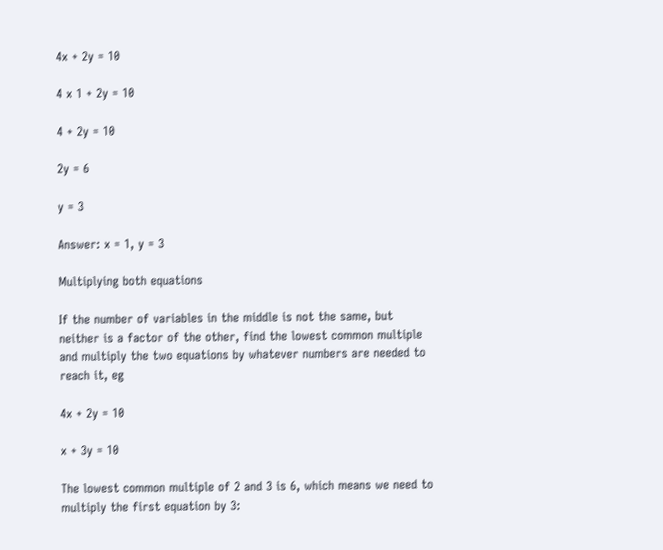4x + 2y = 10

4 x 1 + 2y = 10

4 + 2y = 10

2y = 6

y = 3

Answer: x = 1, y = 3

Multiplying both equations

If the number of variables in the middle is not the same, but neither is a factor of the other, find the lowest common multiple and multiply the two equations by whatever numbers are needed to reach it, eg

4x + 2y = 10

x + 3y = 10

The lowest common multiple of 2 and 3 is 6, which means we need to multiply the first equation by 3: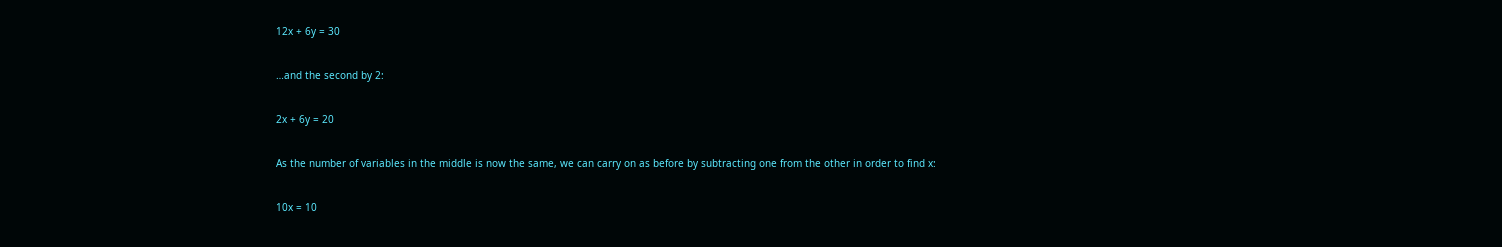12x + 6y = 30

…and the second by 2:

2x + 6y = 20

As the number of variables in the middle is now the same, we can carry on as before by subtracting one from the other in order to find x:

10x = 10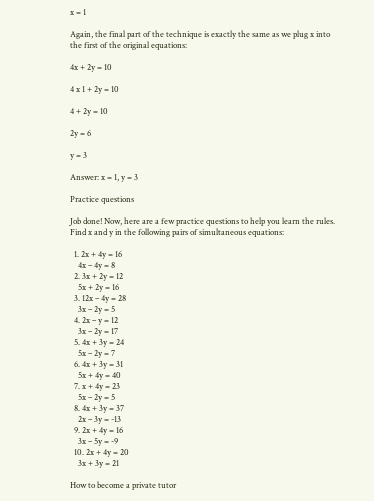x = 1

Again, the final part of the technique is exactly the same as we plug x into the first of the original equations:

4x + 2y = 10

4 x 1 + 2y = 10

4 + 2y = 10

2y = 6

y = 3

Answer: x = 1, y = 3

Practice questions

Job done! Now, here are a few practice questions to help you learn the rules. Find x and y in the following pairs of simultaneous equations:

  1. 2x + 4y = 16
    4x – 4y = 8
  2. 3x + 2y = 12
    5x + 2y = 16
  3. 12x – 4y = 28
    3x – 2y = 5
  4. 2x – y = 12
    3x – 2y = 17
  5. 4x + 3y = 24
    5x – 2y = 7
  6. 4x + 3y = 31
    5x + 4y = 40
  7. x + 4y = 23
    5x – 2y = 5
  8. 4x + 3y = 37
    2x – 3y = -13
  9. 2x + 4y = 16
    3x – 5y = -9
  10. 2x + 4y = 20
    3x + 3y = 21

How to become a private tutor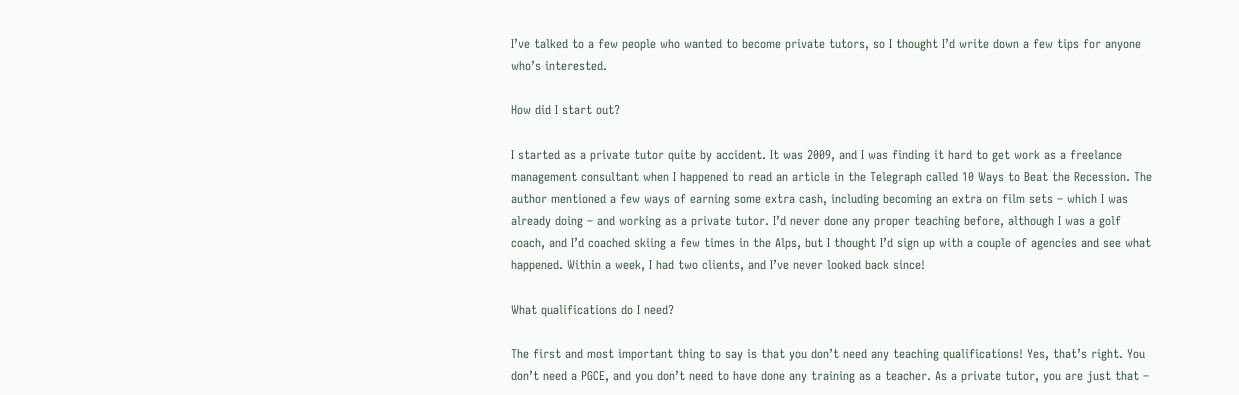I’ve talked to a few people who wanted to become private tutors, so I thought I’d write down a few tips for anyone who’s interested.

How did I start out?

I started as a private tutor quite by accident. It was 2009, and I was finding it hard to get work as a freelance management consultant when I happened to read an article in the Telegraph called 10 Ways to Beat the Recession. The author mentioned a few ways of earning some extra cash, including becoming an extra on film sets – which I was already doing – and working as a private tutor. I’d never done any proper teaching before, although I was a golf coach, and I’d coached skiing a few times in the Alps, but I thought I’d sign up with a couple of agencies and see what happened. Within a week, I had two clients, and I’ve never looked back since!

What qualifications do I need?

The first and most important thing to say is that you don’t need any teaching qualifications! Yes, that’s right. You don’t need a PGCE, and you don’t need to have done any training as a teacher. As a private tutor, you are just that –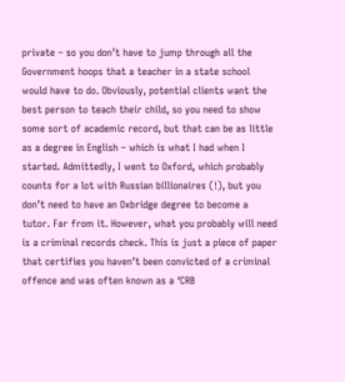private – so you don’t have to jump through all the Government hoops that a teacher in a state school would have to do. Obviously, potential clients want the best person to teach their child, so you need to show some sort of academic record, but that can be as little as a degree in English – which is what I had when I started. Admittedly, I went to Oxford, which probably counts for a lot with Russian billionaires (!), but you don’t need to have an Oxbridge degree to become a tutor. Far from it. However, what you probably will need is a criminal records check. This is just a piece of paper that certifies you haven’t been convicted of a criminal offence and was often known as a ‘CRB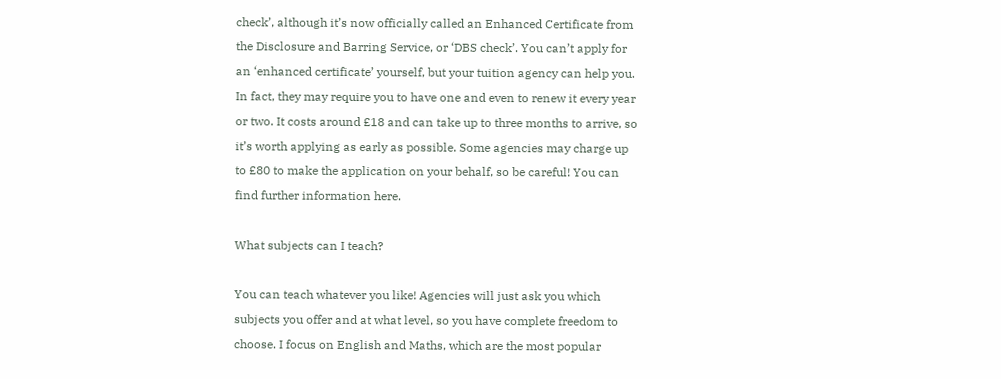check’, although it’s now officially called an Enhanced Certificate from the Disclosure and Barring Service, or ‘DBS check’. You can’t apply for an ‘enhanced certificate’ yourself, but your tuition agency can help you. In fact, they may require you to have one and even to renew it every year or two. It costs around £18 and can take up to three months to arrive, so it’s worth applying as early as possible. Some agencies may charge up to £80 to make the application on your behalf, so be careful! You can find further information here.

What subjects can I teach?

You can teach whatever you like! Agencies will just ask you which subjects you offer and at what level, so you have complete freedom to choose. I focus on English and Maths, which are the most popular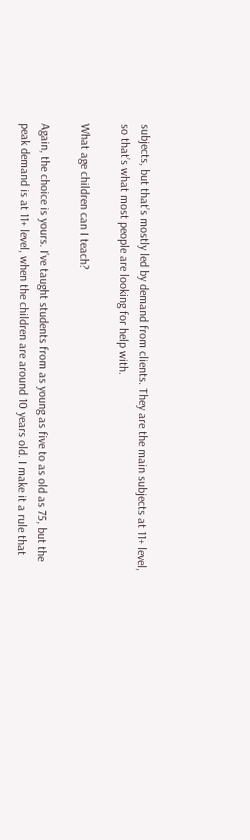subjects, but that’s mostly led by demand from clients. They are the main subjects at 11+ level, so that’s what most people are looking for help with.

What age children can I teach?

Again, the choice is yours. I’ve taught students from as young as five to as old as 75, but the peak demand is at 11+ level, when the children are around 10 years old. I make it a rule that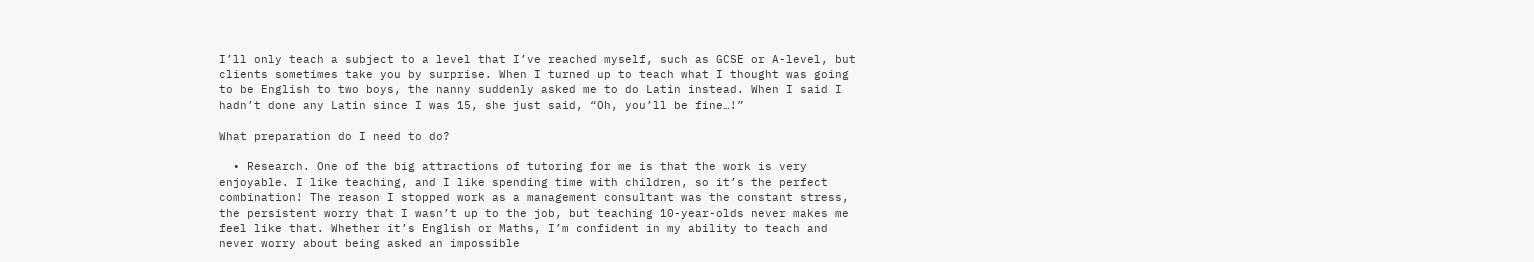I’ll only teach a subject to a level that I’ve reached myself, such as GCSE or A-level, but clients sometimes take you by surprise. When I turned up to teach what I thought was going to be English to two boys, the nanny suddenly asked me to do Latin instead. When I said I hadn’t done any Latin since I was 15, she just said, “Oh, you’ll be fine…!”

What preparation do I need to do?

  • Research. One of the big attractions of tutoring for me is that the work is very enjoyable. I like teaching, and I like spending time with children, so it’s the perfect combination! The reason I stopped work as a management consultant was the constant stress, the persistent worry that I wasn’t up to the job, but teaching 10-year-olds never makes me feel like that. Whether it’s English or Maths, I’m confident in my ability to teach and never worry about being asked an impossible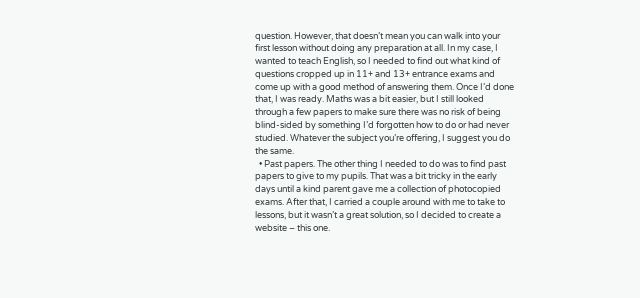question. However, that doesn’t mean you can walk into your first lesson without doing any preparation at all. In my case, I wanted to teach English, so I needed to find out what kind of questions cropped up in 11+ and 13+ entrance exams and come up with a good method of answering them. Once I’d done that, I was ready. Maths was a bit easier, but I still looked through a few papers to make sure there was no risk of being blind-sided by something I’d forgotten how to do or had never studied. Whatever the subject you’re offering, I suggest you do the same.
  • Past papers. The other thing I needed to do was to find past papers to give to my pupils. That was a bit tricky in the early days until a kind parent gave me a collection of photocopied exams. After that, I carried a couple around with me to take to lessons, but it wasn’t a great solution, so I decided to create a website – this one.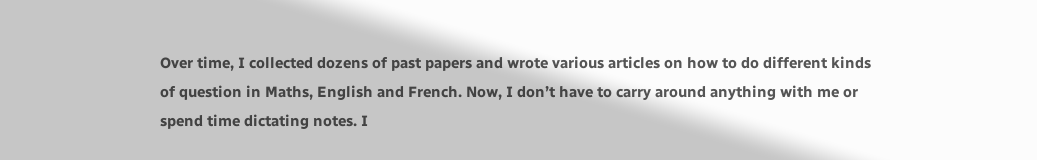Over time, I collected dozens of past papers and wrote various articles on how to do different kinds of question in Maths, English and French. Now, I don’t have to carry around anything with me or spend time dictating notes. I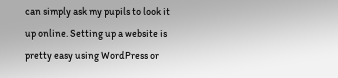can simply ask my pupils to look it up online. Setting up a website is pretty easy using WordPress or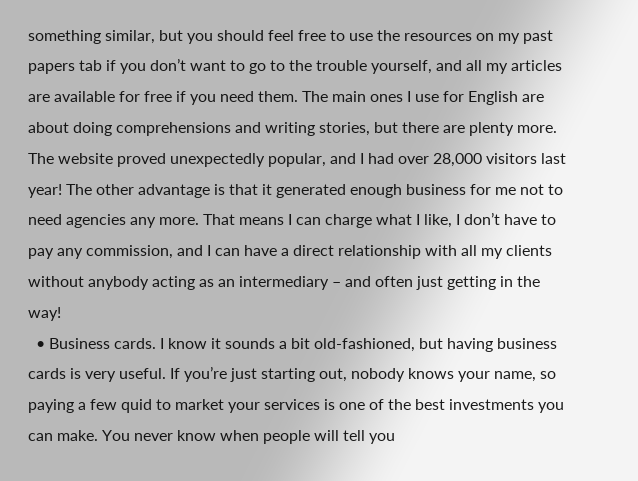something similar, but you should feel free to use the resources on my past papers tab if you don’t want to go to the trouble yourself, and all my articles are available for free if you need them. The main ones I use for English are about doing comprehensions and writing stories, but there are plenty more. The website proved unexpectedly popular, and I had over 28,000 visitors last year! The other advantage is that it generated enough business for me not to need agencies any more. That means I can charge what I like, I don’t have to pay any commission, and I can have a direct relationship with all my clients without anybody acting as an intermediary – and often just getting in the way!
  • Business cards. I know it sounds a bit old-fashioned, but having business cards is very useful. If you’re just starting out, nobody knows your name, so paying a few quid to market your services is one of the best investments you can make. You never know when people will tell you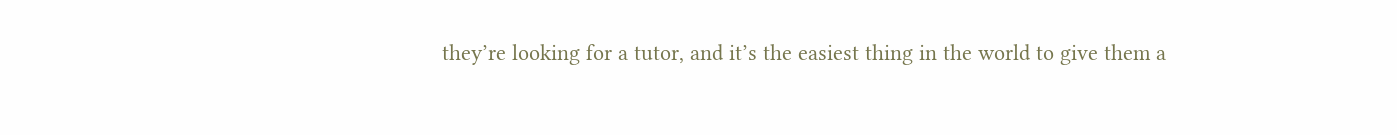they’re looking for a tutor, and it’s the easiest thing in the world to give them a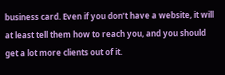business card. Even if you don’t have a website, it will at least tell them how to reach you, and you should get a lot more clients out of it.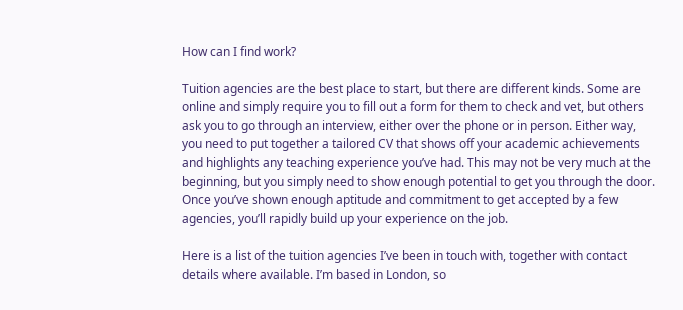How can I find work?

Tuition agencies are the best place to start, but there are different kinds. Some are online and simply require you to fill out a form for them to check and vet, but others ask you to go through an interview, either over the phone or in person. Either way, you need to put together a tailored CV that shows off your academic achievements and highlights any teaching experience you’ve had. This may not be very much at the beginning, but you simply need to show enough potential to get you through the door. Once you’ve shown enough aptitude and commitment to get accepted by a few agencies, you’ll rapidly build up your experience on the job.

Here is a list of the tuition agencies I’ve been in touch with, together with contact details where available. I’m based in London, so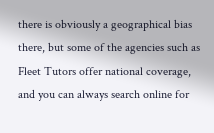there is obviously a geographical bias there, but some of the agencies such as Fleet Tutors offer national coverage, and you can always search online for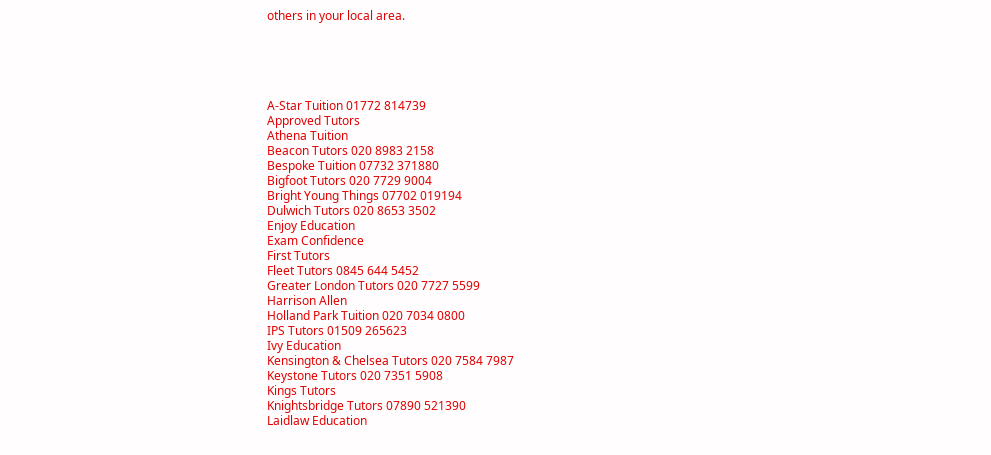others in your local area.





A-Star Tuition 01772 814739
Approved Tutors
Athena Tuition
Beacon Tutors 020 8983 2158
Bespoke Tuition 07732 371880
Bigfoot Tutors 020 7729 9004
Bright Young Things 07702 019194
Dulwich Tutors 020 8653 3502
Enjoy Education
Exam Confidence
First Tutors
Fleet Tutors 0845 644 5452
Greater London Tutors 020 7727 5599
Harrison Allen
Holland Park Tuition 020 7034 0800
IPS Tutors 01509 265623
Ivy Education
Kensington & Chelsea Tutors 020 7584 7987
Keystone Tutors 020 7351 5908
Kings Tutors
Knightsbridge Tutors 07890 521390
Laidlaw Education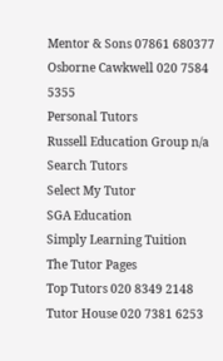Mentor & Sons 07861 680377
Osborne Cawkwell 020 7584 5355
Personal Tutors
Russell Education Group n/a
Search Tutors
Select My Tutor
SGA Education
Simply Learning Tuition
The Tutor Pages
Top Tutors 020 8349 2148
Tutor House 020 7381 6253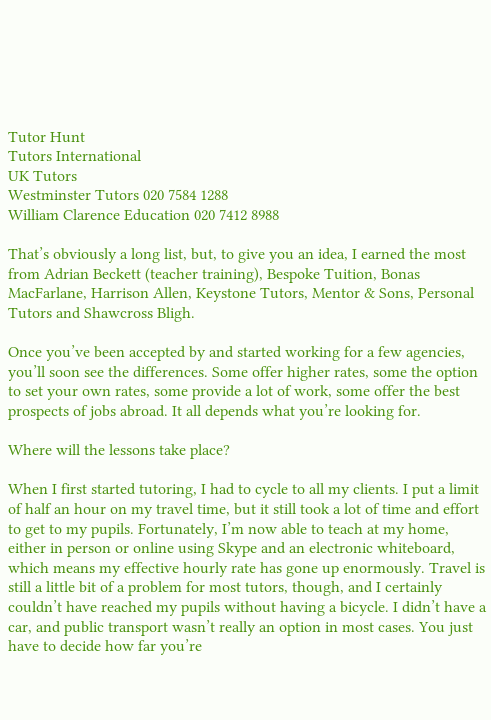Tutor Hunt
Tutors International
UK Tutors
Westminster Tutors 020 7584 1288
William Clarence Education 020 7412 8988

That’s obviously a long list, but, to give you an idea, I earned the most from Adrian Beckett (teacher training), Bespoke Tuition, Bonas MacFarlane, Harrison Allen, Keystone Tutors, Mentor & Sons, Personal Tutors and Shawcross Bligh.

Once you’ve been accepted by and started working for a few agencies, you’ll soon see the differences. Some offer higher rates, some the option to set your own rates, some provide a lot of work, some offer the best prospects of jobs abroad. It all depends what you’re looking for.

Where will the lessons take place?

When I first started tutoring, I had to cycle to all my clients. I put a limit of half an hour on my travel time, but it still took a lot of time and effort to get to my pupils. Fortunately, I’m now able to teach at my home, either in person or online using Skype and an electronic whiteboard, which means my effective hourly rate has gone up enormously. Travel is still a little bit of a problem for most tutors, though, and I certainly couldn’t have reached my pupils without having a bicycle. I didn’t have a car, and public transport wasn’t really an option in most cases. You just have to decide how far you’re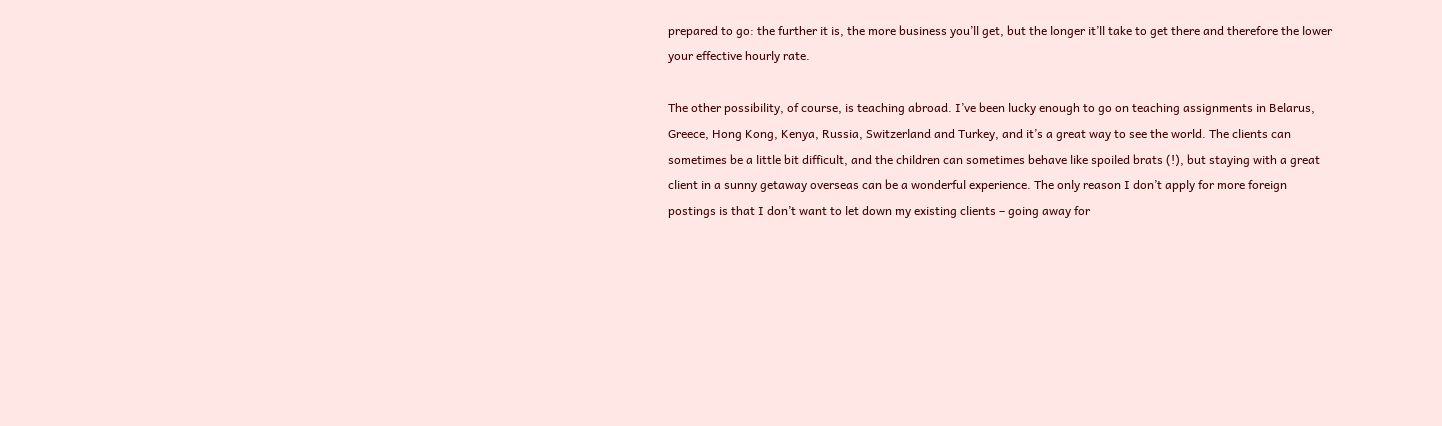prepared to go: the further it is, the more business you’ll get, but the longer it’ll take to get there and therefore the lower your effective hourly rate.

The other possibility, of course, is teaching abroad. I’ve been lucky enough to go on teaching assignments in Belarus, Greece, Hong Kong, Kenya, Russia, Switzerland and Turkey, and it’s a great way to see the world. The clients can sometimes be a little bit difficult, and the children can sometimes behave like spoiled brats (!), but staying with a great client in a sunny getaway overseas can be a wonderful experience. The only reason I don’t apply for more foreign postings is that I don’t want to let down my existing clients – going away for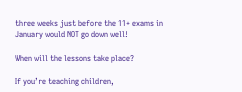three weeks just before the 11+ exams in January would NOT go down well!

When will the lessons take place?

If you’re teaching children,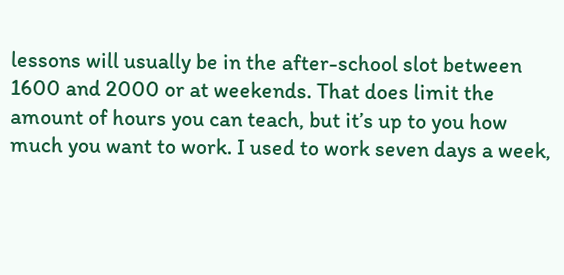lessons will usually be in the after-school slot between 1600 and 2000 or at weekends. That does limit the amount of hours you can teach, but it’s up to you how much you want to work. I used to work seven days a week,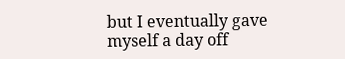but I eventually gave myself a day off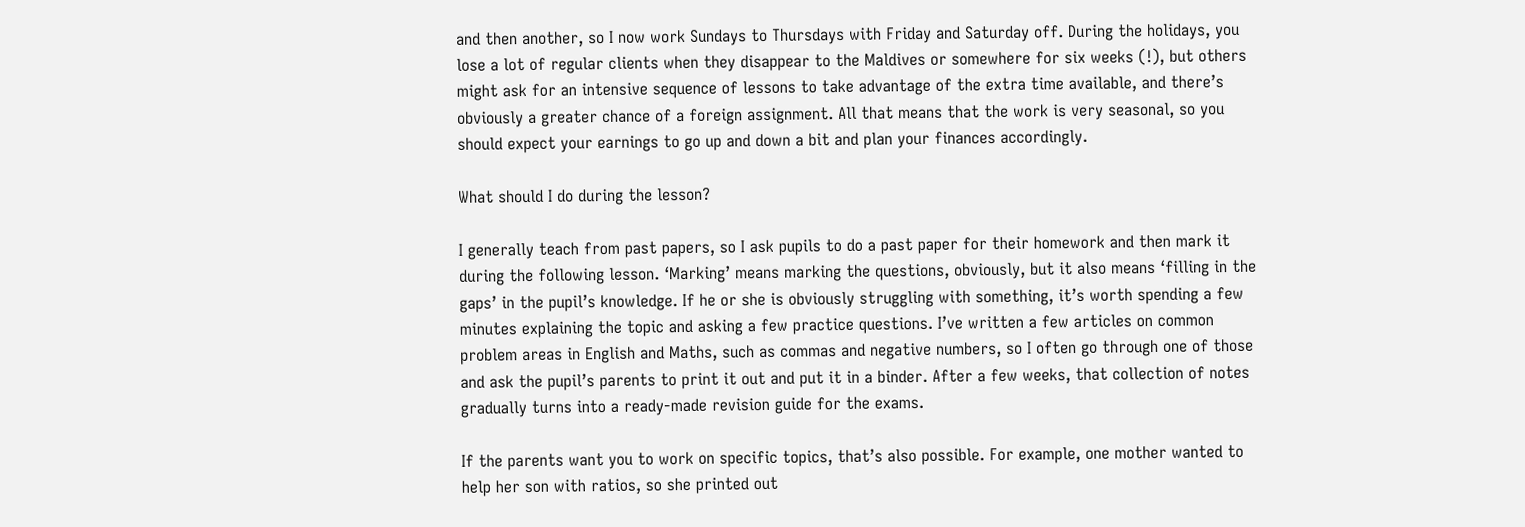and then another, so I now work Sundays to Thursdays with Friday and Saturday off. During the holidays, you lose a lot of regular clients when they disappear to the Maldives or somewhere for six weeks (!), but others might ask for an intensive sequence of lessons to take advantage of the extra time available, and there’s obviously a greater chance of a foreign assignment. All that means that the work is very seasonal, so you should expect your earnings to go up and down a bit and plan your finances accordingly.

What should I do during the lesson?

I generally teach from past papers, so I ask pupils to do a past paper for their homework and then mark it during the following lesson. ‘Marking’ means marking the questions, obviously, but it also means ‘filling in the gaps’ in the pupil’s knowledge. If he or she is obviously struggling with something, it’s worth spending a few minutes explaining the topic and asking a few practice questions. I’ve written a few articles on common problem areas in English and Maths, such as commas and negative numbers, so I often go through one of those and ask the pupil’s parents to print it out and put it in a binder. After a few weeks, that collection of notes gradually turns into a ready-made revision guide for the exams.

If the parents want you to work on specific topics, that’s also possible. For example, one mother wanted to help her son with ratios, so she printed out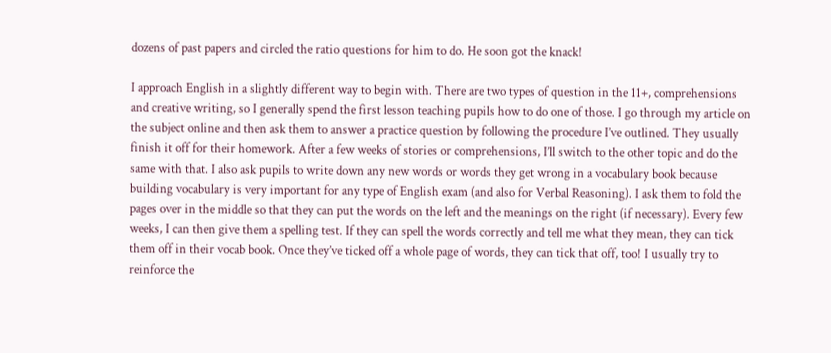dozens of past papers and circled the ratio questions for him to do. He soon got the knack!

I approach English in a slightly different way to begin with. There are two types of question in the 11+, comprehensions and creative writing, so I generally spend the first lesson teaching pupils how to do one of those. I go through my article on the subject online and then ask them to answer a practice question by following the procedure I’ve outlined. They usually finish it off for their homework. After a few weeks of stories or comprehensions, I’ll switch to the other topic and do the same with that. I also ask pupils to write down any new words or words they get wrong in a vocabulary book because building vocabulary is very important for any type of English exam (and also for Verbal Reasoning). I ask them to fold the pages over in the middle so that they can put the words on the left and the meanings on the right (if necessary). Every few weeks, I can then give them a spelling test. If they can spell the words correctly and tell me what they mean, they can tick them off in their vocab book. Once they’ve ticked off a whole page of words, they can tick that off, too! I usually try to reinforce the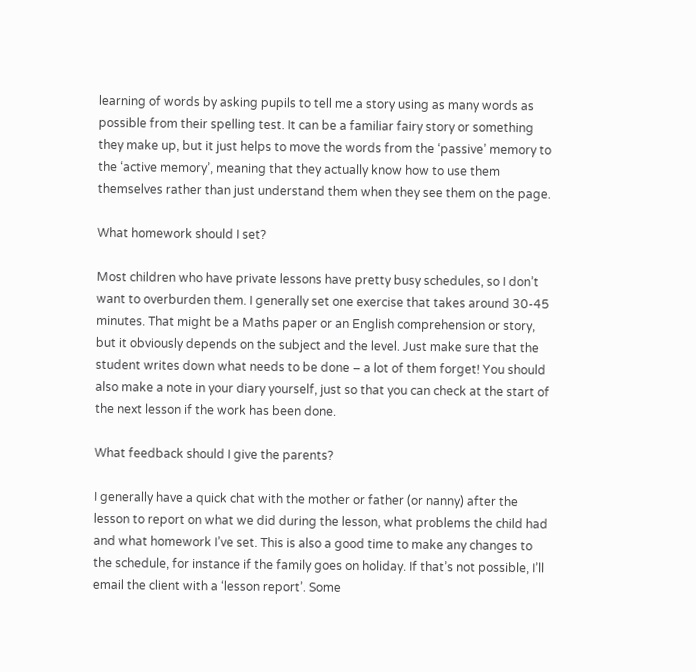learning of words by asking pupils to tell me a story using as many words as possible from their spelling test. It can be a familiar fairy story or something they make up, but it just helps to move the words from the ‘passive’ memory to the ‘active memory’, meaning that they actually know how to use them themselves rather than just understand them when they see them on the page.

What homework should I set?

Most children who have private lessons have pretty busy schedules, so I don’t want to overburden them. I generally set one exercise that takes around 30-45 minutes. That might be a Maths paper or an English comprehension or story, but it obviously depends on the subject and the level. Just make sure that the student writes down what needs to be done – a lot of them forget! You should also make a note in your diary yourself, just so that you can check at the start of the next lesson if the work has been done.

What feedback should I give the parents?

I generally have a quick chat with the mother or father (or nanny) after the lesson to report on what we did during the lesson, what problems the child had and what homework I’ve set. This is also a good time to make any changes to the schedule, for instance if the family goes on holiday. If that’s not possible, I’ll email the client with a ‘lesson report’. Some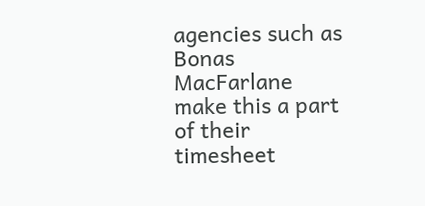agencies such as Bonas MacFarlane make this a part of their timesheet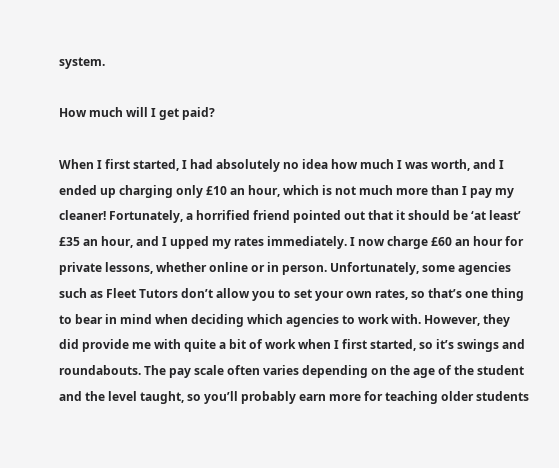system.

How much will I get paid?

When I first started, I had absolutely no idea how much I was worth, and I ended up charging only £10 an hour, which is not much more than I pay my cleaner! Fortunately, a horrified friend pointed out that it should be ‘at least’ £35 an hour, and I upped my rates immediately. I now charge £60 an hour for private lessons, whether online or in person. Unfortunately, some agencies such as Fleet Tutors don’t allow you to set your own rates, so that’s one thing to bear in mind when deciding which agencies to work with. However, they did provide me with quite a bit of work when I first started, so it’s swings and roundabouts. The pay scale often varies depending on the age of the student and the level taught, so you’ll probably earn more for teaching older students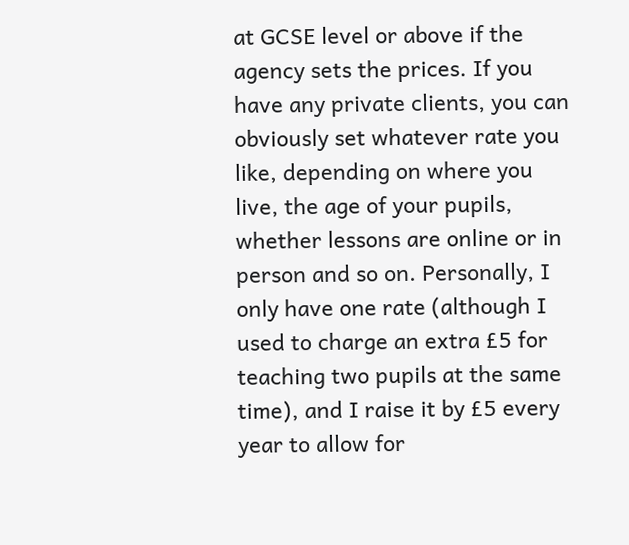at GCSE level or above if the agency sets the prices. If you have any private clients, you can obviously set whatever rate you like, depending on where you live, the age of your pupils, whether lessons are online or in person and so on. Personally, I only have one rate (although I used to charge an extra £5 for teaching two pupils at the same time), and I raise it by £5 every year to allow for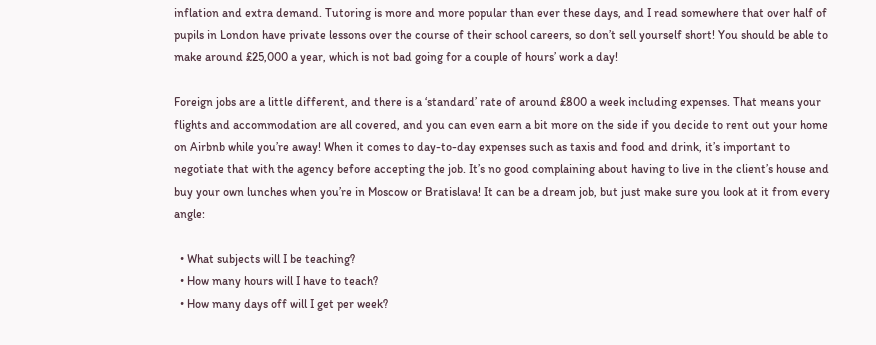inflation and extra demand. Tutoring is more and more popular than ever these days, and I read somewhere that over half of pupils in London have private lessons over the course of their school careers, so don’t sell yourself short! You should be able to make around £25,000 a year, which is not bad going for a couple of hours’ work a day!

Foreign jobs are a little different, and there is a ‘standard’ rate of around £800 a week including expenses. That means your flights and accommodation are all covered, and you can even earn a bit more on the side if you decide to rent out your home on Airbnb while you’re away! When it comes to day-to-day expenses such as taxis and food and drink, it’s important to negotiate that with the agency before accepting the job. It’s no good complaining about having to live in the client’s house and buy your own lunches when you’re in Moscow or Bratislava! It can be a dream job, but just make sure you look at it from every angle:

  • What subjects will I be teaching?
  • How many hours will I have to teach?
  • How many days off will I get per week?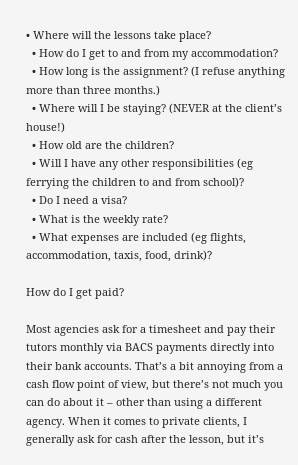• Where will the lessons take place?
  • How do I get to and from my accommodation?
  • How long is the assignment? (I refuse anything more than three months.)
  • Where will I be staying? (NEVER at the client’s house!)
  • How old are the children?
  • Will I have any other responsibilities (eg ferrying the children to and from school)?
  • Do I need a visa?
  • What is the weekly rate?
  • What expenses are included (eg flights, accommodation, taxis, food, drink)?

How do I get paid?

Most agencies ask for a timesheet and pay their tutors monthly via BACS payments directly into their bank accounts. That’s a bit annoying from a cash flow point of view, but there’s not much you can do about it – other than using a different agency. When it comes to private clients, I generally ask for cash after the lesson, but it’s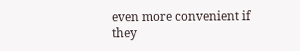even more convenient if they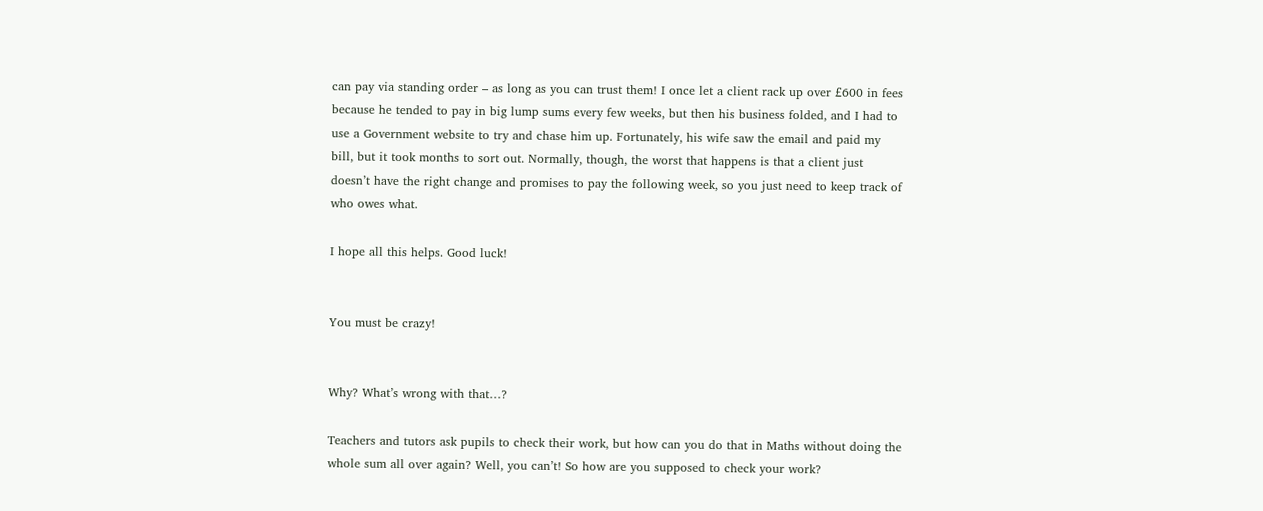can pay via standing order – as long as you can trust them! I once let a client rack up over £600 in fees because he tended to pay in big lump sums every few weeks, but then his business folded, and I had to use a Government website to try and chase him up. Fortunately, his wife saw the email and paid my bill, but it took months to sort out. Normally, though, the worst that happens is that a client just doesn’t have the right change and promises to pay the following week, so you just need to keep track of who owes what.

I hope all this helps. Good luck!


You must be crazy!


Why? What’s wrong with that…?

Teachers and tutors ask pupils to check their work, but how can you do that in Maths without doing the whole sum all over again? Well, you can’t! So how are you supposed to check your work?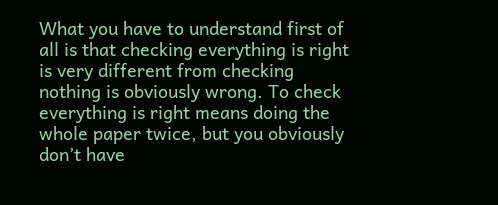What you have to understand first of all is that checking everything is right is very different from checking nothing is obviously wrong. To check everything is right means doing the whole paper twice, but you obviously don’t have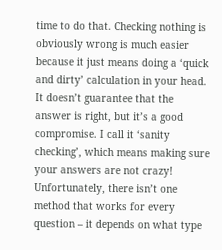time to do that. Checking nothing is obviously wrong is much easier because it just means doing a ‘quick and dirty’ calculation in your head. It doesn’t guarantee that the answer is right, but it’s a good compromise. I call it ‘sanity checking’, which means making sure your answers are not crazy! Unfortunately, there isn’t one method that works for every question – it depends on what type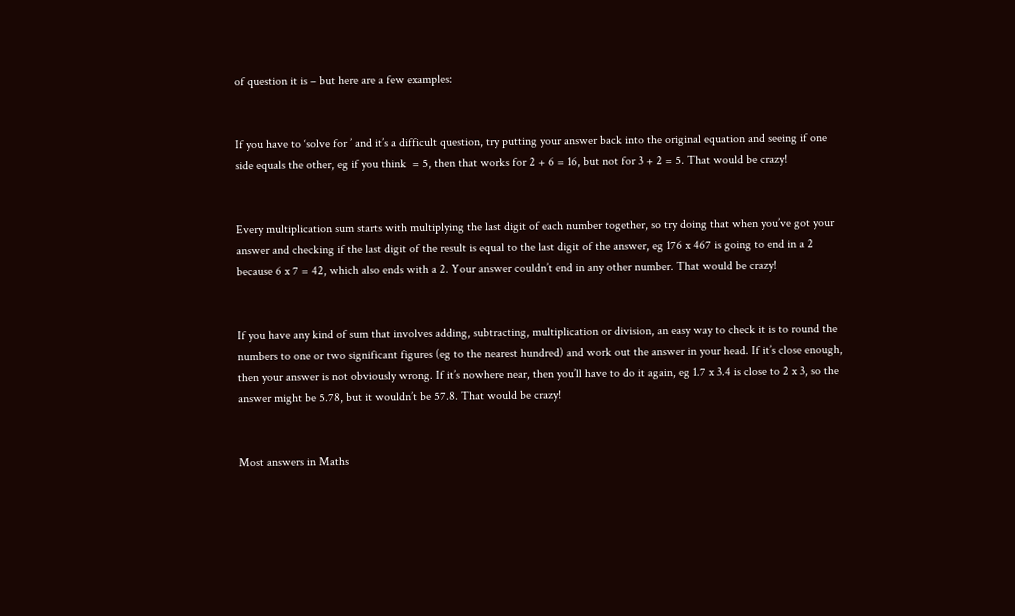of question it is – but here are a few examples:


If you have to ‘solve for ’ and it’s a difficult question, try putting your answer back into the original equation and seeing if one side equals the other, eg if you think  = 5, then that works for 2 + 6 = 16, but not for 3 + 2 = 5. That would be crazy!


Every multiplication sum starts with multiplying the last digit of each number together, so try doing that when you’ve got your answer and checking if the last digit of the result is equal to the last digit of the answer, eg 176 x 467 is going to end in a 2 because 6 x 7 = 42, which also ends with a 2. Your answer couldn’t end in any other number. That would be crazy!


If you have any kind of sum that involves adding, subtracting, multiplication or division, an easy way to check it is to round the numbers to one or two significant figures (eg to the nearest hundred) and work out the answer in your head. If it’s close enough, then your answer is not obviously wrong. If it’s nowhere near, then you’ll have to do it again, eg 1.7 x 3.4 is close to 2 x 3, so the answer might be 5.78, but it wouldn’t be 57.8. That would be crazy!


Most answers in Maths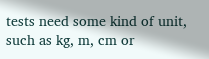tests need some kind of unit, such as kg, m, cm or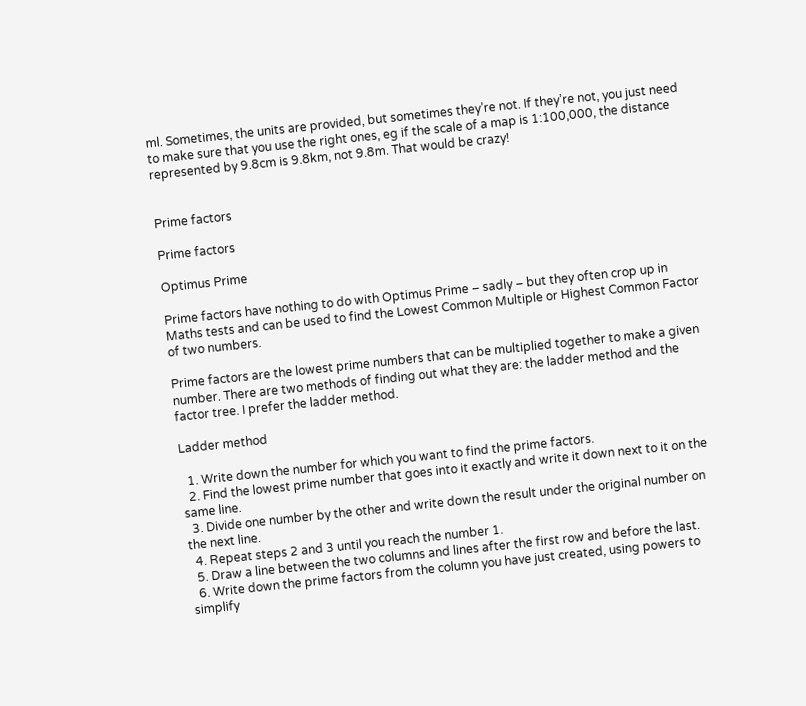ml. Sometimes, the units are provided, but sometimes they’re not. If they’re not, you just need to make sure that you use the right ones, eg if the scale of a map is 1:100,000, the distance represented by 9.8cm is 9.8km, not 9.8m. That would be crazy!


Prime factors

Prime factors

Optimus Prime

Prime factors have nothing to do with Optimus Prime – sadly – but they often crop up in Maths tests and can be used to find the Lowest Common Multiple or Highest Common Factor of two numbers.

Prime factors are the lowest prime numbers that can be multiplied together to make a given number. There are two methods of finding out what they are: the ladder method and the factor tree. I prefer the ladder method.

Ladder method

  1. Write down the number for which you want to find the prime factors.
  2. Find the lowest prime number that goes into it exactly and write it down next to it on the same line.
  3. Divide one number by the other and write down the result under the original number on the next line.
  4. Repeat steps 2 and 3 until you reach the number 1.
  5. Draw a line between the two columns and lines after the first row and before the last.
  6. Write down the prime factors from the column you have just created, using powers to simplify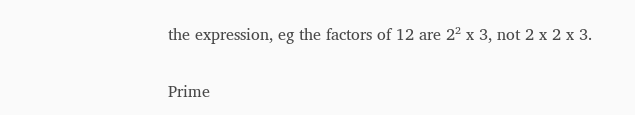the expression, eg the factors of 12 are 2² x 3, not 2 x 2 x 3.

Prime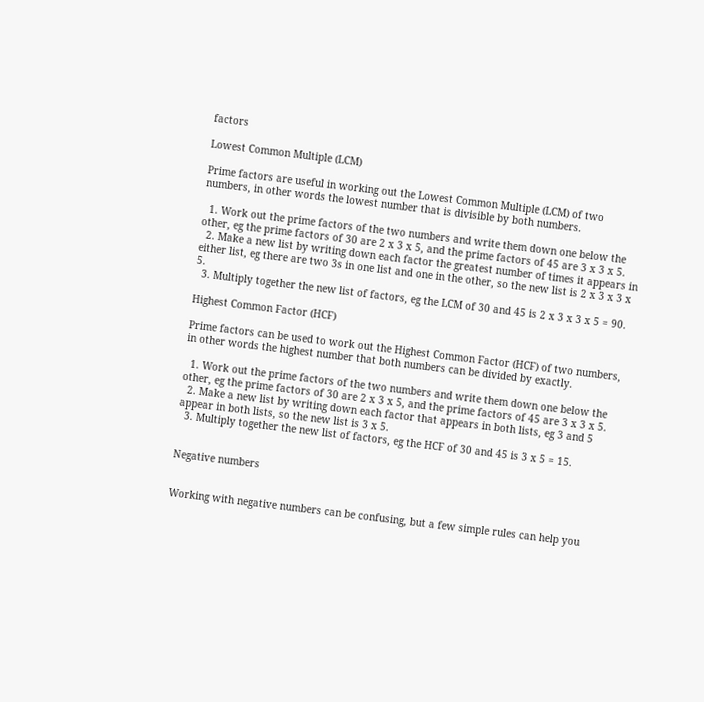factors

Lowest Common Multiple (LCM)

Prime factors are useful in working out the Lowest Common Multiple (LCM) of two numbers, in other words the lowest number that is divisible by both numbers.

  1. Work out the prime factors of the two numbers and write them down one below the other, eg the prime factors of 30 are 2 x 3 x 5, and the prime factors of 45 are 3 x 3 x 5.
  2. Make a new list by writing down each factor the greatest number of times it appears in either list, eg there are two 3s in one list and one in the other, so the new list is 2 x 3 x 3 x 5.
  3. Multiply together the new list of factors, eg the LCM of 30 and 45 is 2 x 3 x 3 x 5 = 90.

Highest Common Factor (HCF)

Prime factors can be used to work out the Highest Common Factor (HCF) of two numbers, in other words the highest number that both numbers can be divided by exactly.

  1. Work out the prime factors of the two numbers and write them down one below the other, eg the prime factors of 30 are 2 x 3 x 5, and the prime factors of 45 are 3 x 3 x 5.
  2. Make a new list by writing down each factor that appears in both lists, eg 3 and 5 appear in both lists, so the new list is 3 x 5.
  3. Multiply together the new list of factors, eg the HCF of 30 and 45 is 3 x 5 = 15.


Negative numbers


Working with negative numbers can be confusing, but a few simple rules can help you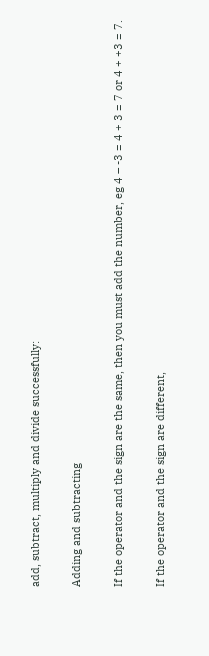add, subtract, multiply and divide successfully:

Adding and subtracting

If the operator and the sign are the same, then you must add the number, eg 4 – -3 = 4 + 3 = 7 or 4 + +3 = 7.

If the operator and the sign are different,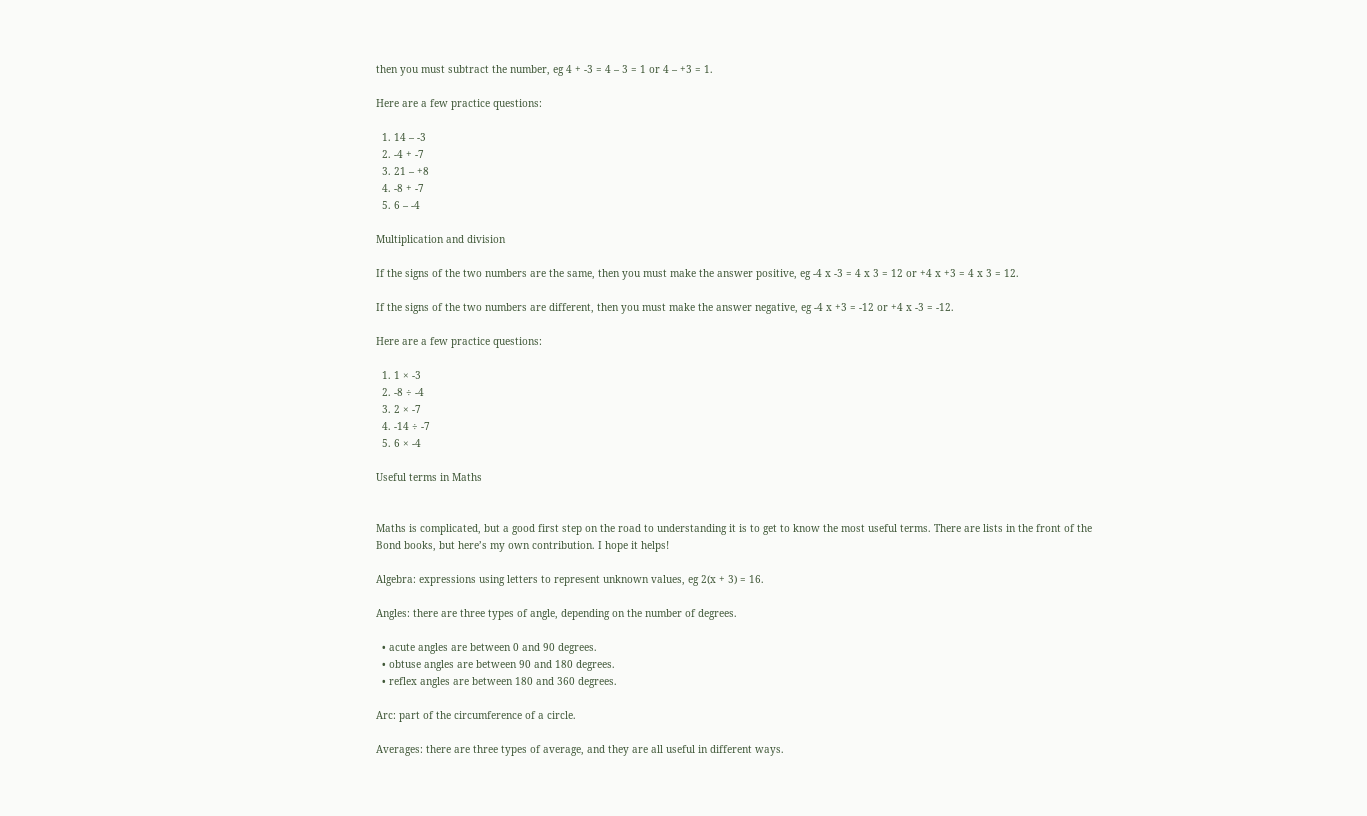then you must subtract the number, eg 4 + -3 = 4 – 3 = 1 or 4 – +3 = 1.

Here are a few practice questions:

  1. 14 – -3
  2. -4 + -7
  3. 21 – +8
  4. -8 + -7
  5. 6 – -4

Multiplication and division

If the signs of the two numbers are the same, then you must make the answer positive, eg -4 x -3 = 4 x 3 = 12 or +4 x +3 = 4 x 3 = 12.

If the signs of the two numbers are different, then you must make the answer negative, eg -4 x +3 = -12 or +4 x -3 = -12.

Here are a few practice questions:

  1. 1 × -3
  2. -8 ÷ -4
  3. 2 × -7
  4. -14 ÷ -7
  5. 6 × -4

Useful terms in Maths


Maths is complicated, but a good first step on the road to understanding it is to get to know the most useful terms. There are lists in the front of the Bond books, but here’s my own contribution. I hope it helps!

Algebra: expressions using letters to represent unknown values, eg 2(x + 3) = 16.

Angles: there are three types of angle, depending on the number of degrees.

  • acute angles are between 0 and 90 degrees.
  • obtuse angles are between 90 and 180 degrees.
  • reflex angles are between 180 and 360 degrees.

Arc: part of the circumference of a circle.

Averages: there are three types of average, and they are all useful in different ways.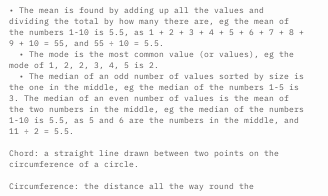• The mean is found by adding up all the values and dividing the total by how many there are, eg the mean of the numbers 1-10 is 5.5, as 1 + 2 + 3 + 4 + 5 + 6 + 7 + 8 + 9 + 10 = 55, and 55 ÷ 10 = 5.5.
  • The mode is the most common value (or values), eg the mode of 1, 2, 2, 3, 4, 5 is 2.
  • The median of an odd number of values sorted by size is the one in the middle, eg the median of the numbers 1-5 is 3. The median of an even number of values is the mean of the two numbers in the middle, eg the median of the numbers 1-10 is 5.5, as 5 and 6 are the numbers in the middle, and 11 ÷ 2 = 5.5.

Chord: a straight line drawn between two points on the circumference of a circle.

Circumference: the distance all the way round the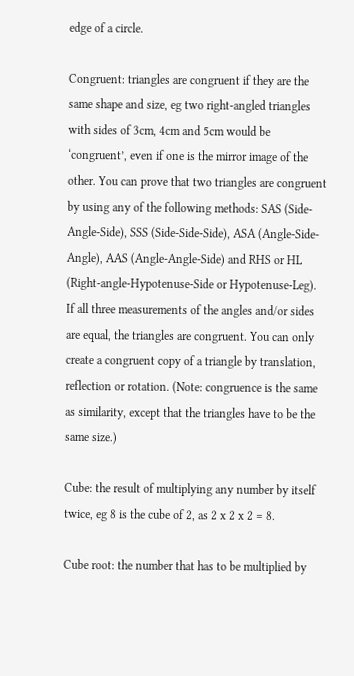edge of a circle.

Congruent: triangles are congruent if they are the same shape and size, eg two right-angled triangles with sides of 3cm, 4cm and 5cm would be ‘congruent’, even if one is the mirror image of the other. You can prove that two triangles are congruent by using any of the following methods: SAS (Side-Angle-Side), SSS (Side-Side-Side), ASA (Angle-Side-Angle), AAS (Angle-Angle-Side) and RHS or HL (Right-angle-Hypotenuse-Side or Hypotenuse-Leg). If all three measurements of the angles and/or sides are equal, the triangles are congruent. You can only create a congruent copy of a triangle by translation, reflection or rotation. (Note: congruence is the same as similarity, except that the triangles have to be the same size.)

Cube: the result of multiplying any number by itself twice, eg 8 is the cube of 2, as 2 x 2 x 2 = 8.

Cube root: the number that has to be multiplied by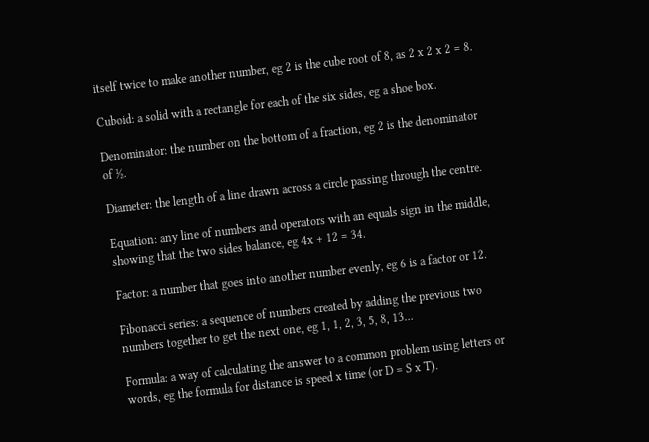itself twice to make another number, eg 2 is the cube root of 8, as 2 x 2 x 2 = 8.

Cuboid: a solid with a rectangle for each of the six sides, eg a shoe box.

Denominator: the number on the bottom of a fraction, eg 2 is the denominator of ½.

Diameter: the length of a line drawn across a circle passing through the centre.

Equation: any line of numbers and operators with an equals sign in the middle, showing that the two sides balance, eg 4x + 12 = 34.

Factor: a number that goes into another number evenly, eg 6 is a factor or 12.

Fibonacci series: a sequence of numbers created by adding the previous two numbers together to get the next one, eg 1, 1, 2, 3, 5, 8, 13…

Formula: a way of calculating the answer to a common problem using letters or words, eg the formula for distance is speed x time (or D = S x T).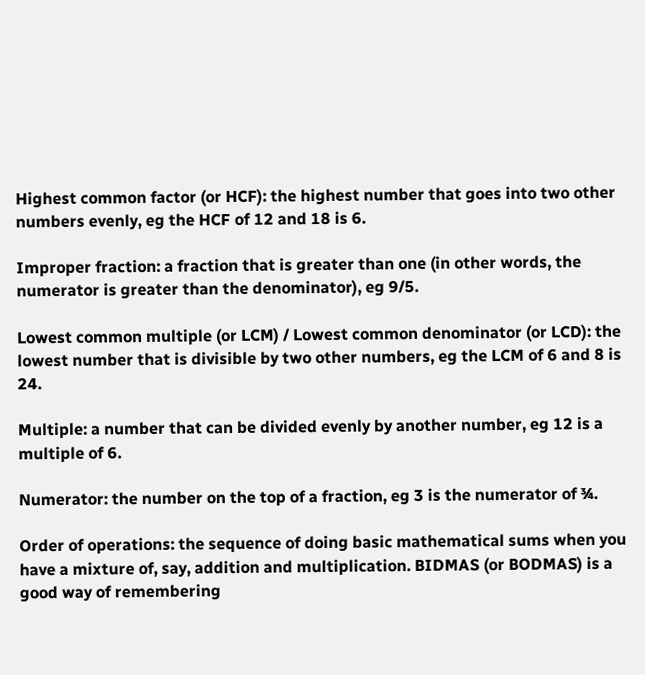Highest common factor (or HCF): the highest number that goes into two other numbers evenly, eg the HCF of 12 and 18 is 6.

Improper fraction: a fraction that is greater than one (in other words, the numerator is greater than the denominator), eg 9/5.

Lowest common multiple (or LCM) / Lowest common denominator (or LCD): the lowest number that is divisible by two other numbers, eg the LCM of 6 and 8 is 24.

Multiple: a number that can be divided evenly by another number, eg 12 is a multiple of 6.

Numerator: the number on the top of a fraction, eg 3 is the numerator of ¾.

Order of operations: the sequence of doing basic mathematical sums when you have a mixture of, say, addition and multiplication. BIDMAS (or BODMAS) is a good way of remembering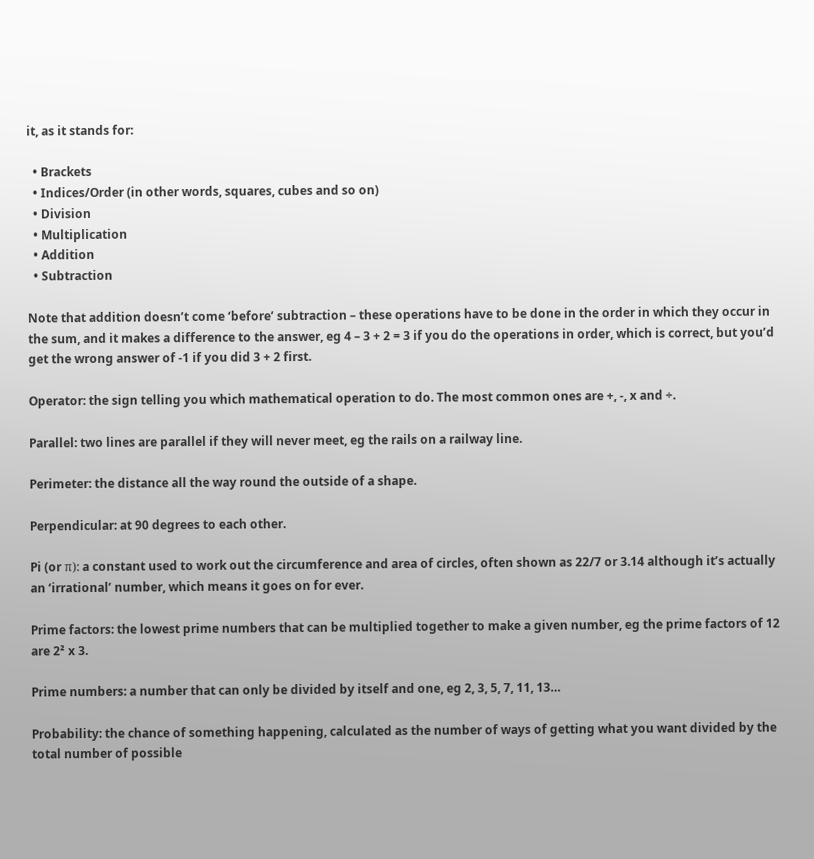it, as it stands for:

  • Brackets
  • Indices/Order (in other words, squares, cubes and so on)
  • Division
  • Multiplication
  • Addition
  • Subtraction

Note that addition doesn’t come ‘before’ subtraction – these operations have to be done in the order in which they occur in the sum, and it makes a difference to the answer, eg 4 – 3 + 2 = 3 if you do the operations in order, which is correct, but you’d get the wrong answer of -1 if you did 3 + 2 first.

Operator: the sign telling you which mathematical operation to do. The most common ones are +, -, x and ÷.

Parallel: two lines are parallel if they will never meet, eg the rails on a railway line.

Perimeter: the distance all the way round the outside of a shape.

Perpendicular: at 90 degrees to each other.

Pi (or π): a constant used to work out the circumference and area of circles, often shown as 22/7 or 3.14 although it’s actually an ‘irrational’ number, which means it goes on for ever.

Prime factors: the lowest prime numbers that can be multiplied together to make a given number, eg the prime factors of 12 are 2² x 3.

Prime numbers: a number that can only be divided by itself and one, eg 2, 3, 5, 7, 11, 13…

Probability: the chance of something happening, calculated as the number of ways of getting what you want divided by the total number of possible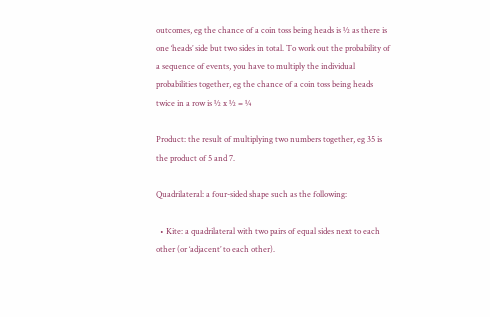outcomes, eg the chance of a coin toss being heads is ½ as there is one ‘heads’ side but two sides in total. To work out the probability of a sequence of events, you have to multiply the individual probabilities together, eg the chance of a coin toss being heads twice in a row is ½ x ½ = ¼

Product: the result of multiplying two numbers together, eg 35 is the product of 5 and 7.

Quadrilateral: a four-sided shape such as the following:

  • Kite: a quadrilateral with two pairs of equal sides next to each other (or ‘adjacent’ to each other).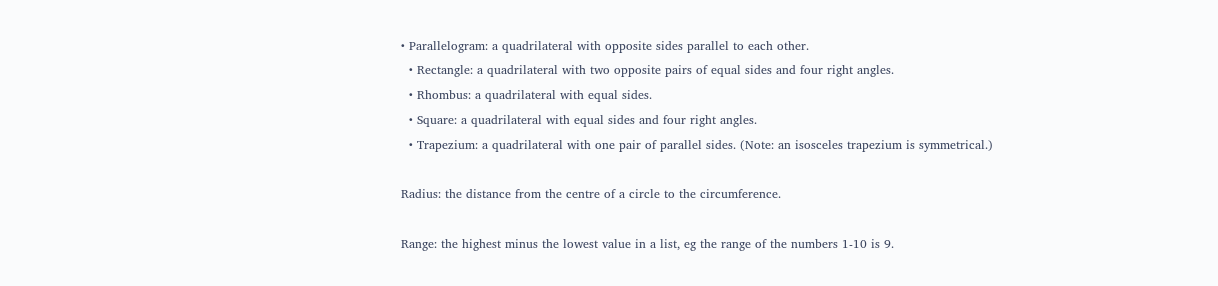• Parallelogram: a quadrilateral with opposite sides parallel to each other.
  • Rectangle: a quadrilateral with two opposite pairs of equal sides and four right angles.
  • Rhombus: a quadrilateral with equal sides.
  • Square: a quadrilateral with equal sides and four right angles.
  • Trapezium: a quadrilateral with one pair of parallel sides. (Note: an isosceles trapezium is symmetrical.)

Radius: the distance from the centre of a circle to the circumference.

Range: the highest minus the lowest value in a list, eg the range of the numbers 1-10 is 9.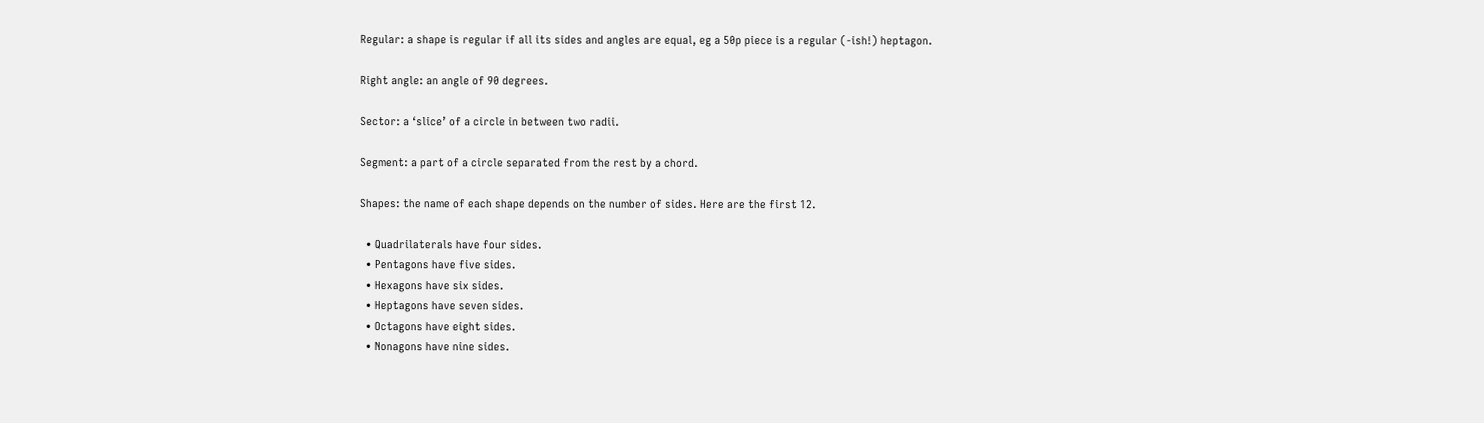Regular: a shape is regular if all its sides and angles are equal, eg a 50p piece is a regular (-ish!) heptagon.

Right angle: an angle of 90 degrees.

Sector: a ‘slice’ of a circle in between two radii.

Segment: a part of a circle separated from the rest by a chord.

Shapes: the name of each shape depends on the number of sides. Here are the first 12.

  • Quadrilaterals have four sides.
  • Pentagons have five sides.
  • Hexagons have six sides.
  • Heptagons have seven sides.
  • Octagons have eight sides.
  • Nonagons have nine sides.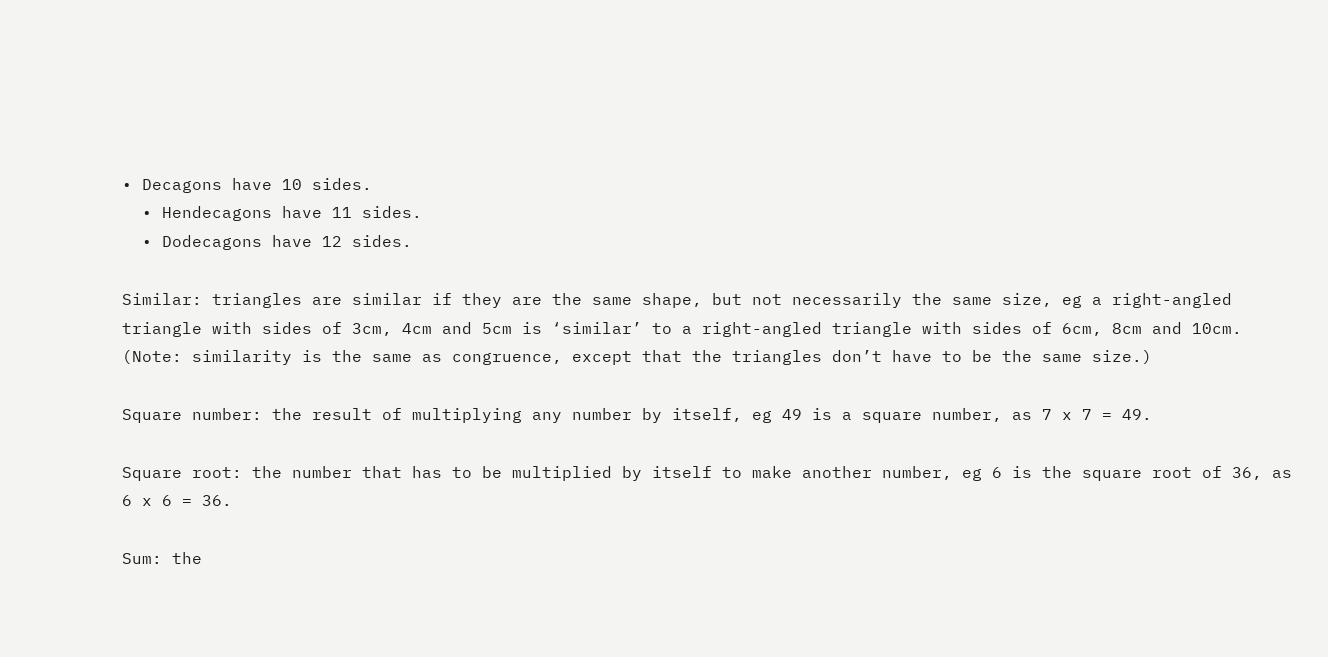• Decagons have 10 sides.
  • Hendecagons have 11 sides.
  • Dodecagons have 12 sides.

Similar: triangles are similar if they are the same shape, but not necessarily the same size, eg a right-angled triangle with sides of 3cm, 4cm and 5cm is ‘similar’ to a right-angled triangle with sides of 6cm, 8cm and 10cm. (Note: similarity is the same as congruence, except that the triangles don’t have to be the same size.)

Square number: the result of multiplying any number by itself, eg 49 is a square number, as 7 x 7 = 49.

Square root: the number that has to be multiplied by itself to make another number, eg 6 is the square root of 36, as 6 x 6 = 36.

Sum: the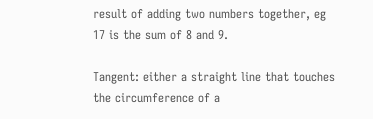result of adding two numbers together, eg 17 is the sum of 8 and 9.

Tangent: either a straight line that touches the circumference of a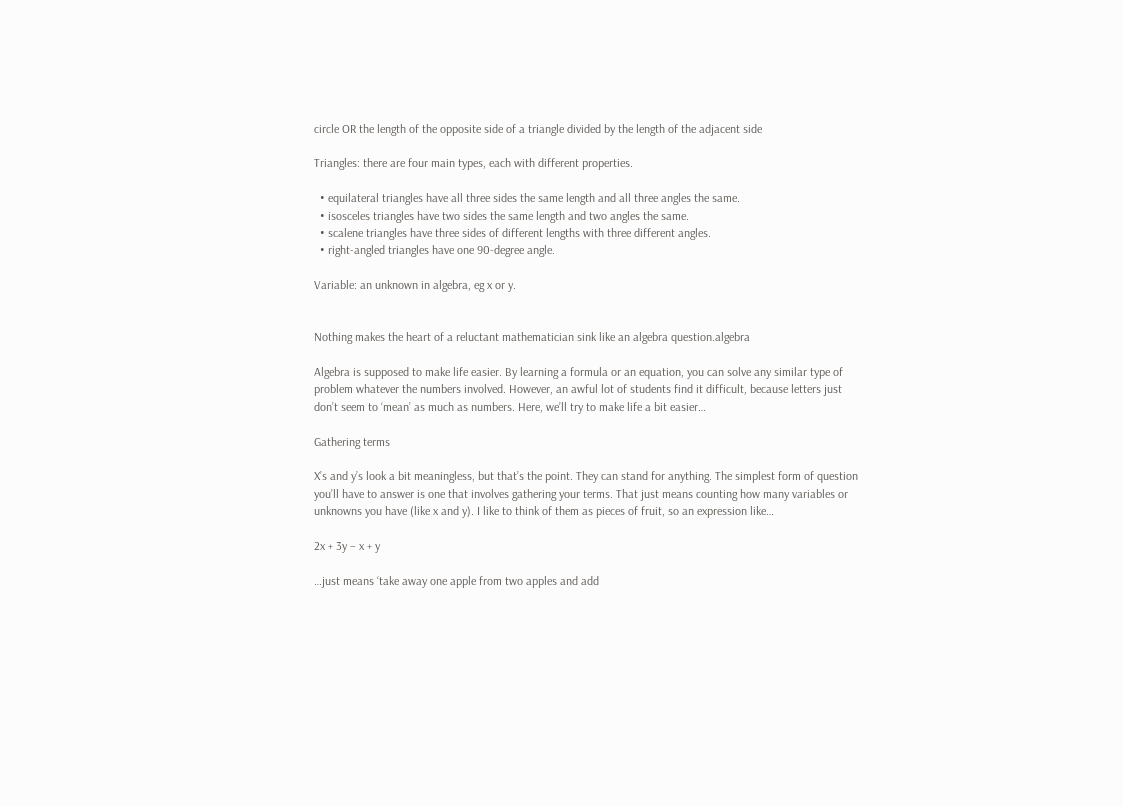circle OR the length of the opposite side of a triangle divided by the length of the adjacent side

Triangles: there are four main types, each with different properties.

  • equilateral triangles have all three sides the same length and all three angles the same.
  • isosceles triangles have two sides the same length and two angles the same.
  • scalene triangles have three sides of different lengths with three different angles.
  • right-angled triangles have one 90-degree angle.

Variable: an unknown in algebra, eg x or y.


Nothing makes the heart of a reluctant mathematician sink like an algebra question.algebra

Algebra is supposed to make life easier. By learning a formula or an equation, you can solve any similar type of problem whatever the numbers involved. However, an awful lot of students find it difficult, because letters just don’t seem to ‘mean’ as much as numbers. Here, we’ll try to make life a bit easier…

Gathering terms

X’s and y’s look a bit meaningless, but that’s the point. They can stand for anything. The simplest form of question you’ll have to answer is one that involves gathering your terms. That just means counting how many variables or unknowns you have (like x and y). I like to think of them as pieces of fruit, so an expression like…

2x + 3y – x + y

…just means ‘take away one apple from two apples and add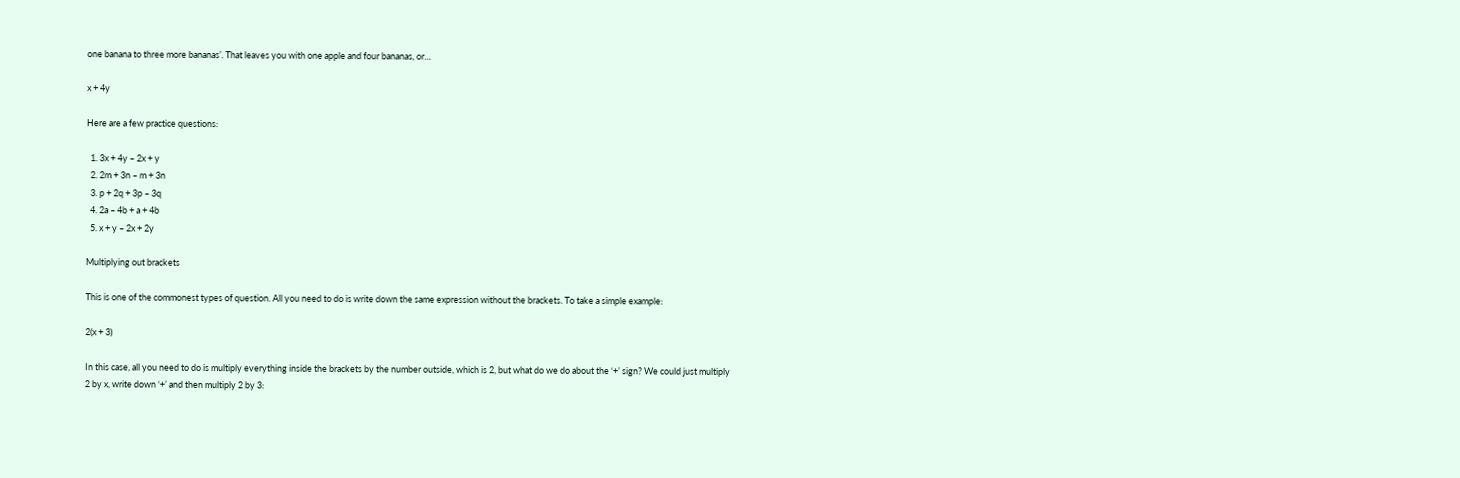one banana to three more bananas’. That leaves you with one apple and four bananas, or…

x + 4y

Here are a few practice questions:

  1. 3x + 4y – 2x + y
  2. 2m + 3n – m + 3n
  3. p + 2q + 3p – 3q
  4. 2a – 4b + a + 4b
  5. x + y – 2x + 2y

Multiplying out brackets

This is one of the commonest types of question. All you need to do is write down the same expression without the brackets. To take a simple example:

2(x + 3)

In this case, all you need to do is multiply everything inside the brackets by the number outside, which is 2, but what do we do about the ‘+’ sign? We could just multiply 2 by x, write down ‘+’ and then multiply 2 by 3: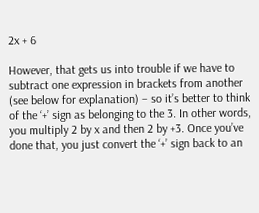2x + 6

However, that gets us into trouble if we have to subtract one expression in brackets from another (see below for explanation) – so it’s better to think of the ‘+’ sign as belonging to the 3. In other words, you multiply 2 by x and then 2 by +3. Once you’ve done that, you just convert the ‘+’ sign back to an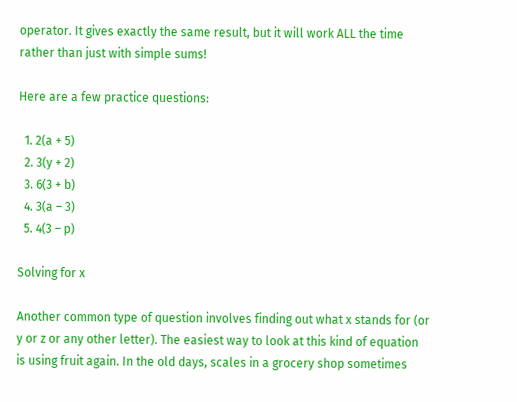operator. It gives exactly the same result, but it will work ALL the time rather than just with simple sums!

Here are a few practice questions:

  1. 2(a + 5)
  2. 3(y + 2)
  3. 6(3 + b)
  4. 3(a – 3)
  5. 4(3 – p)

Solving for x

Another common type of question involves finding out what x stands for (or y or z or any other letter). The easiest way to look at this kind of equation is using fruit again. In the old days, scales in a grocery shop sometimes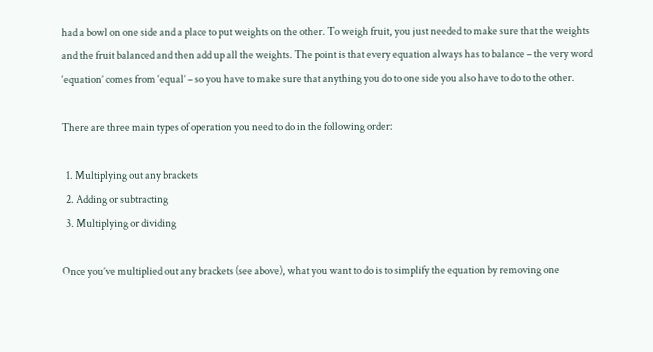had a bowl on one side and a place to put weights on the other. To weigh fruit, you just needed to make sure that the weights and the fruit balanced and then add up all the weights. The point is that every equation always has to balance – the very word ‘equation’ comes from ‘equal’ – so you have to make sure that anything you do to one side you also have to do to the other.

There are three main types of operation you need to do in the following order:

  1. Multiplying out any brackets
  2. Adding or subtracting
  3. Multiplying or dividing

Once you’ve multiplied out any brackets (see above), what you want to do is to simplify the equation by removing one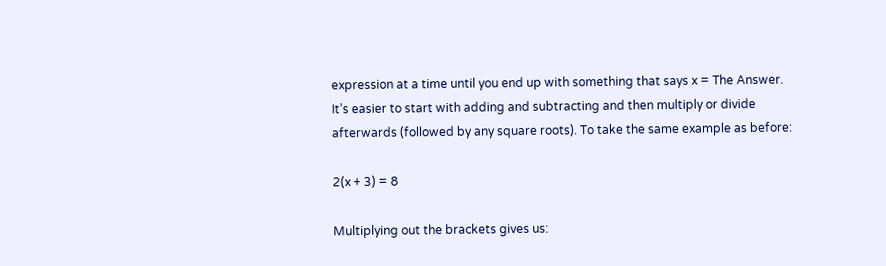expression at a time until you end up with something that says x = The Answer. It’s easier to start with adding and subtracting and then multiply or divide afterwards (followed by any square roots). To take the same example as before:

2(x + 3) = 8

Multiplying out the brackets gives us: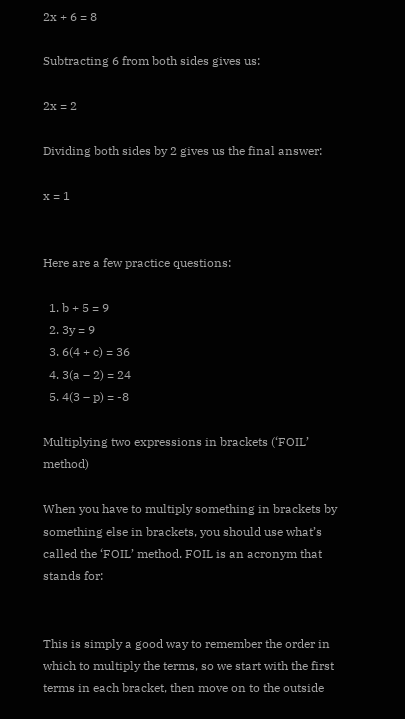2x + 6 = 8

Subtracting 6 from both sides gives us:

2x = 2

Dividing both sides by 2 gives us the final answer:

x = 1


Here are a few practice questions:

  1. b + 5 = 9
  2. 3y = 9
  3. 6(4 + c) = 36
  4. 3(a – 2) = 24
  5. 4(3 – p) = -8

Multiplying two expressions in brackets (‘FOIL’ method)

When you have to multiply something in brackets by something else in brackets, you should use what’s called the ‘FOIL’ method. FOIL is an acronym that stands for:


This is simply a good way to remember the order in which to multiply the terms, so we start with the first terms in each bracket, then move on to the outside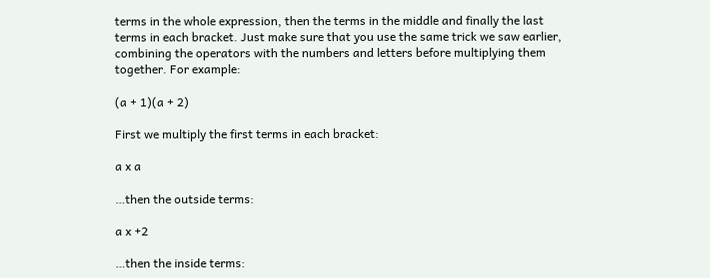terms in the whole expression, then the terms in the middle and finally the last terms in each bracket. Just make sure that you use the same trick we saw earlier, combining the operators with the numbers and letters before multiplying them together. For example:

(a + 1)(a + 2)

First we multiply the first terms in each bracket:

a x a

…then the outside terms:

a x +2

…then the inside terms: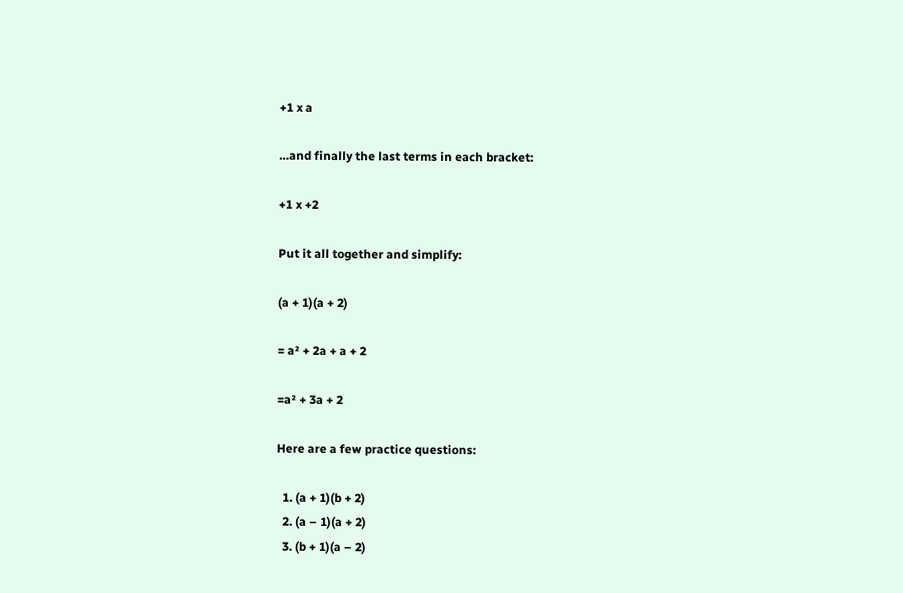+1 x a

…and finally the last terms in each bracket:

+1 x +2

Put it all together and simplify:

(a + 1)(a + 2)

= a² + 2a + a + 2

=a² + 3a + 2

Here are a few practice questions:

  1. (a + 1)(b + 2)
  2. (a – 1)(a + 2)
  3. (b + 1)(a – 2)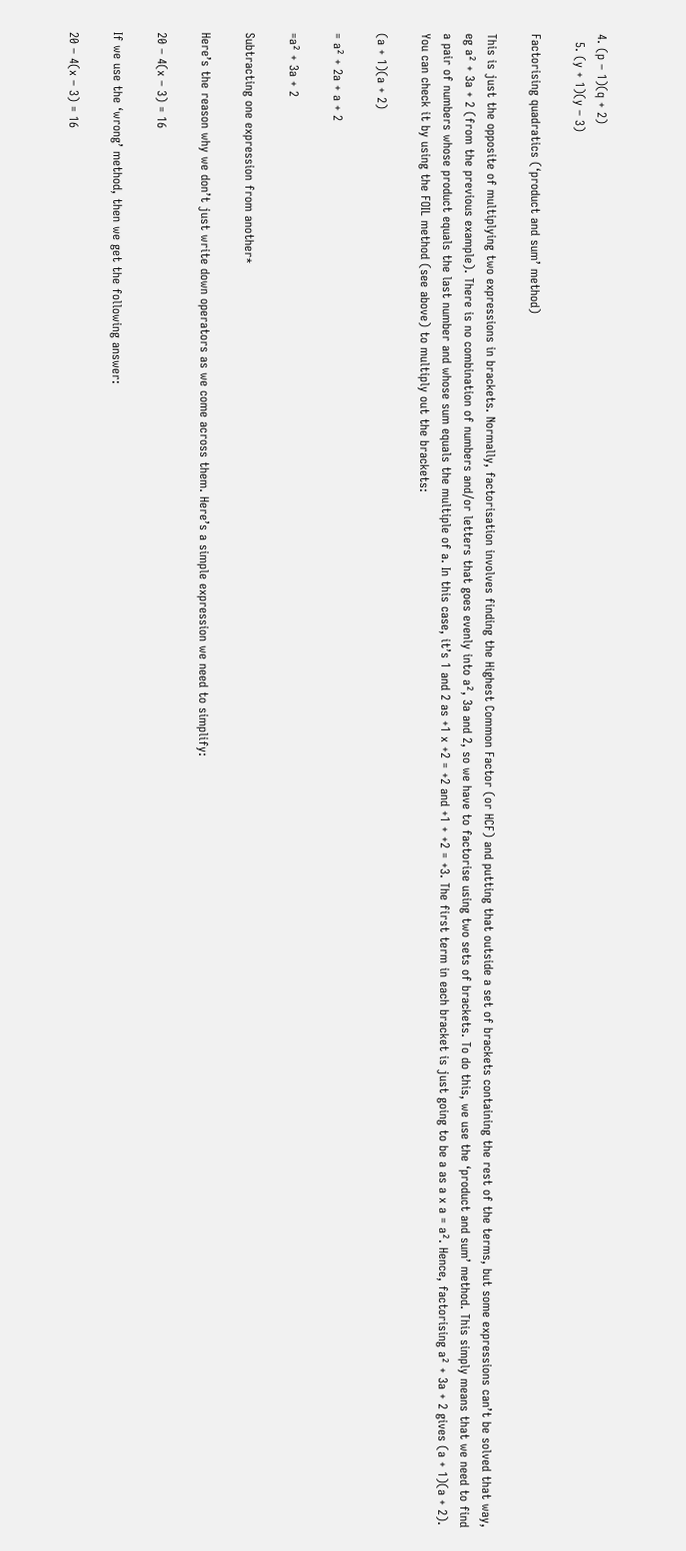4. (p – 1)(q + 2)
  5. (y + 1)(y – 3)

Factorising quadratics (‘product and sum’ method)

This is just the opposite of multiplying two expressions in brackets. Normally, factorisation involves finding the Highest Common Factor (or HCF) and putting that outside a set of brackets containing the rest of the terms, but some expressions can’t be solved that way, eg a² + 3a + 2 (from the previous example). There is no combination of numbers and/or letters that goes evenly into a², 3a and 2, so we have to factorise using two sets of brackets. To do this, we use the ‘product and sum’ method. This simply means that we need to find a pair of numbers whose product equals the last number and whose sum equals the multiple of a. In this case, it’s 1 and 2 as +1 x +2 = +2 and +1 + +2 = +3. The first term in each bracket is just going to be a as a x a = a². Hence, factorising a² + 3a + 2 gives (a + 1)(a + 2). You can check it by using the FOIL method (see above) to multiply out the brackets:

(a + 1)(a + 2)

= a² + 2a + a + 2

=a² + 3a + 2

Subtracting one expression from another*

Here’s the reason why we don’t just write down operators as we come across them. Here’s a simple expression we need to simplify:

20 – 4(x – 3) = 16

If we use the ‘wrong’ method, then we get the following answer:

20 – 4(x – 3) = 16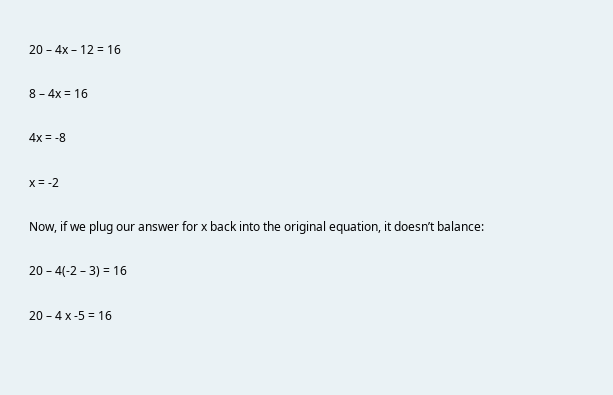20 – 4x – 12 = 16

8 – 4x = 16

4x = -8

x = -2

Now, if we plug our answer for x back into the original equation, it doesn’t balance:

20 – 4(-2 – 3) = 16

20 – 4 x -5 = 16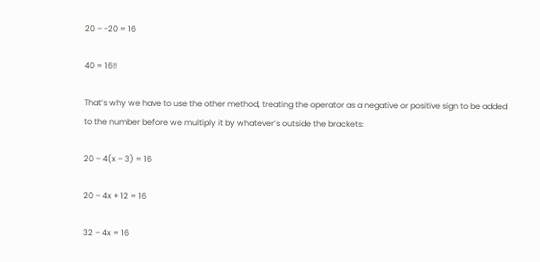20 – -20 = 16

40 = 16!!

That’s why we have to use the other method, treating the operator as a negative or positive sign to be added to the number before we multiply it by whatever’s outside the brackets:

20 – 4(x – 3) = 16

20 – 4x + 12 = 16

32 – 4x = 16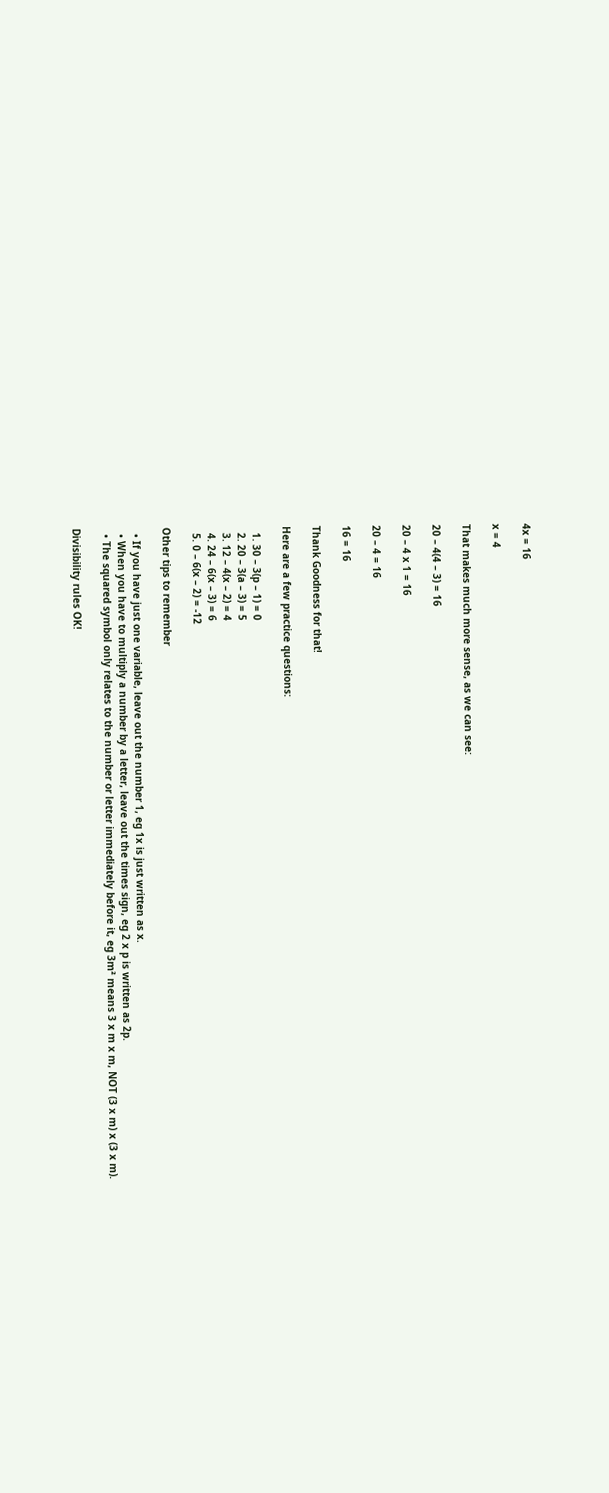4x = 16

x = 4

That makes much more sense, as we can see:

20 – 4(4 – 3) = 16

20 – 4 x 1 = 16

20 – 4 = 16

16 = 16

Thank Goodness for that!

Here are a few practice questions:

  1. 30 – 3(p – 1) = 0
  2. 20 – 3(a – 3) = 5
  3. 12 – 4(x – 2) = 4
  4. 24 – 6(x – 3) = 6
  5. 0 – 6(x – 2) = -12

Other tips to remember

  • If you have just one variable, leave out the number 1, eg 1x is just written as x.
  • When you have to multiply a number by a letter, leave out the times sign, eg 2 x p is written as 2p.
  • The squared symbol only relates to the number or letter immediately before it, eg 3m² means 3 x m x m, NOT (3 x m) x (3 x m).

Divisibility rules OK!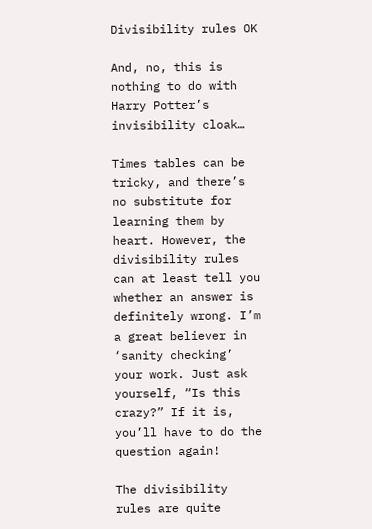Divisibility rules OK

And, no, this is nothing to do with Harry Potter’s invisibility cloak…

Times tables can be tricky, and there’s no substitute for learning them by heart. However, the divisibility rules can at least tell you whether an answer is definitely wrong. I’m a great believer in ‘sanity checking’ your work. Just ask yourself, “Is this crazy?” If it is, you’ll have to do the question again!

The divisibility rules are quite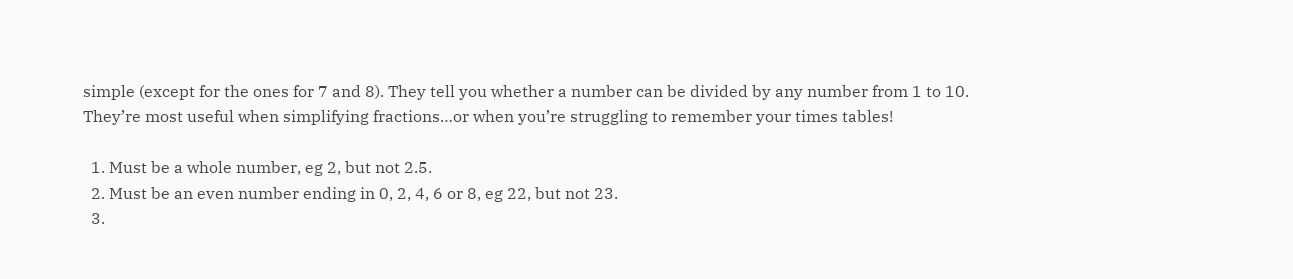simple (except for the ones for 7 and 8). They tell you whether a number can be divided by any number from 1 to 10. They’re most useful when simplifying fractions…or when you’re struggling to remember your times tables!

  1. Must be a whole number, eg 2, but not 2.5.
  2. Must be an even number ending in 0, 2, 4, 6 or 8, eg 22, but not 23.
  3.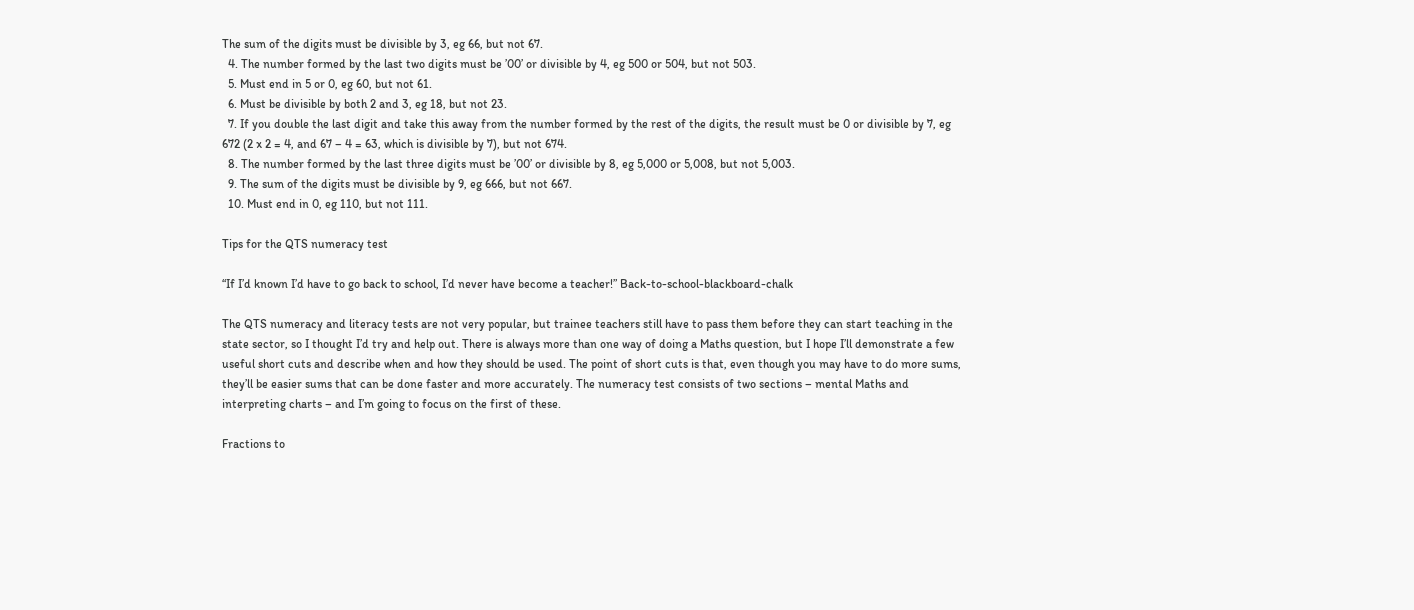The sum of the digits must be divisible by 3, eg 66, but not 67.
  4. The number formed by the last two digits must be ’00’ or divisible by 4, eg 500 or 504, but not 503.
  5. Must end in 5 or 0, eg 60, but not 61.
  6. Must be divisible by both 2 and 3, eg 18, but not 23.
  7. If you double the last digit and take this away from the number formed by the rest of the digits, the result must be 0 or divisible by 7, eg 672 (2 x 2 = 4, and 67 – 4 = 63, which is divisible by 7), but not 674.
  8. The number formed by the last three digits must be ’00’ or divisible by 8, eg 5,000 or 5,008, but not 5,003.
  9. The sum of the digits must be divisible by 9, eg 666, but not 667.
  10. Must end in 0, eg 110, but not 111.

Tips for the QTS numeracy test

“If I’d known I’d have to go back to school, I’d never have become a teacher!” Back-to-school-blackboard-chalk

The QTS numeracy and literacy tests are not very popular, but trainee teachers still have to pass them before they can start teaching in the state sector, so I thought I’d try and help out. There is always more than one way of doing a Maths question, but I hope I’ll demonstrate a few useful short cuts and describe when and how they should be used. The point of short cuts is that, even though you may have to do more sums, they’ll be easier sums that can be done faster and more accurately. The numeracy test consists of two sections – mental Maths and interpreting charts – and I’m going to focus on the first of these.

Fractions to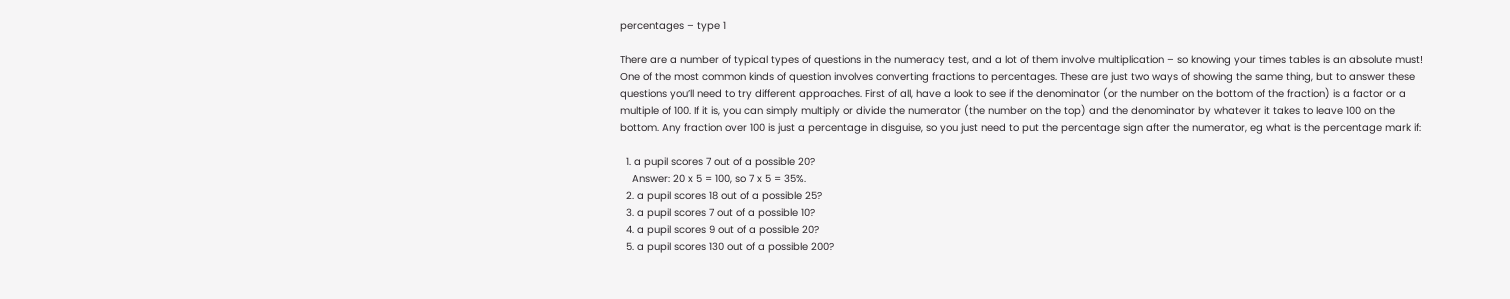percentages – type 1

There are a number of typical types of questions in the numeracy test, and a lot of them involve multiplication – so knowing your times tables is an absolute must! One of the most common kinds of question involves converting fractions to percentages. These are just two ways of showing the same thing, but to answer these questions you’ll need to try different approaches. First of all, have a look to see if the denominator (or the number on the bottom of the fraction) is a factor or a multiple of 100. If it is, you can simply multiply or divide the numerator (the number on the top) and the denominator by whatever it takes to leave 100 on the bottom. Any fraction over 100 is just a percentage in disguise, so you just need to put the percentage sign after the numerator, eg what is the percentage mark if:

  1. a pupil scores 7 out of a possible 20?
    Answer: 20 x 5 = 100, so 7 x 5 = 35%.
  2. a pupil scores 18 out of a possible 25?
  3. a pupil scores 7 out of a possible 10?
  4. a pupil scores 9 out of a possible 20?
  5. a pupil scores 130 out of a possible 200?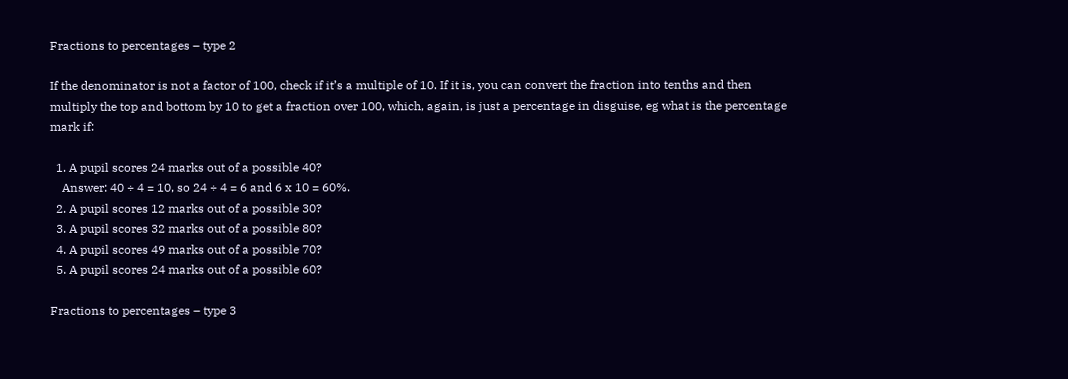Fractions to percentages – type 2

If the denominator is not a factor of 100, check if it’s a multiple of 10. If it is, you can convert the fraction into tenths and then multiply the top and bottom by 10 to get a fraction over 100, which, again, is just a percentage in disguise, eg what is the percentage mark if:

  1. A pupil scores 24 marks out of a possible 40?
    Answer: 40 ÷ 4 = 10, so 24 ÷ 4 = 6 and 6 x 10 = 60%.
  2. A pupil scores 12 marks out of a possible 30?
  3. A pupil scores 32 marks out of a possible 80?
  4. A pupil scores 49 marks out of a possible 70?
  5. A pupil scores 24 marks out of a possible 60?

Fractions to percentages – type 3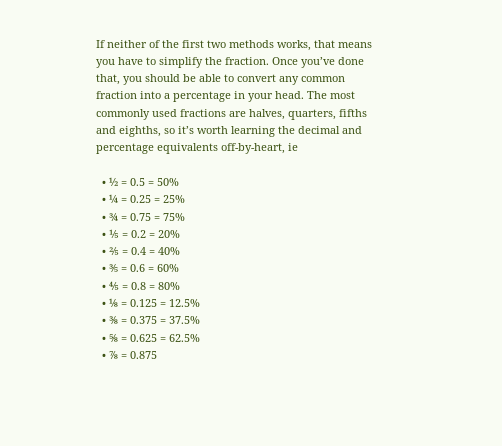If neither of the first two methods works, that means you have to simplify the fraction. Once you’ve done that, you should be able to convert any common fraction into a percentage in your head. The most commonly used fractions are halves, quarters, fifths and eighths, so it’s worth learning the decimal and percentage equivalents off-by-heart, ie

  • ½ = 0.5 = 50%
  • ¼ = 0.25 = 25%
  • ¾ = 0.75 = 75%
  • ⅕ = 0.2 = 20%
  • ⅖ = 0.4 = 40%
  • ⅗ = 0.6 = 60%
  • ⅘ = 0.8 = 80%
  • ⅛ = 0.125 = 12.5%
  • ⅜ = 0.375 = 37.5%
  • ⅝ = 0.625 = 62.5%
  • ⅞ = 0.875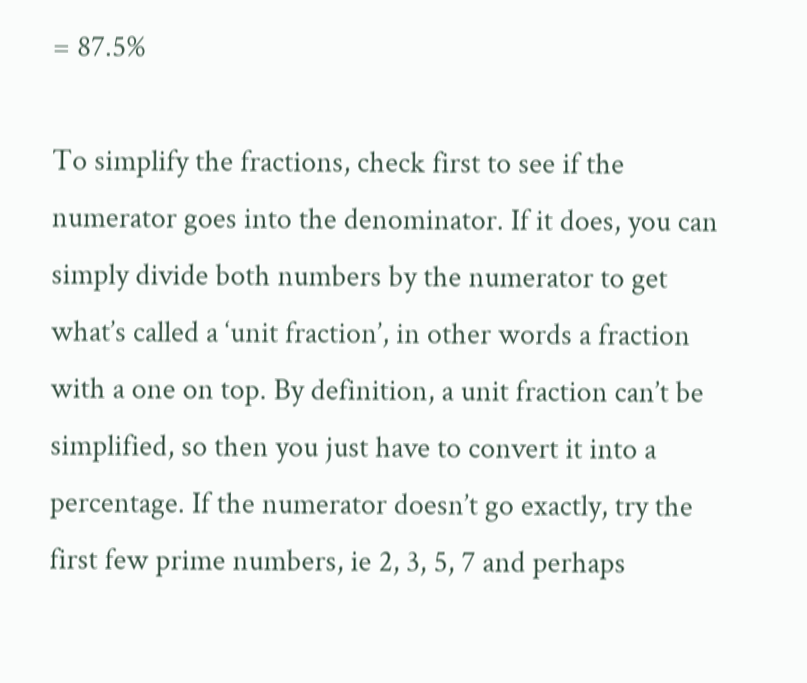= 87.5%

To simplify the fractions, check first to see if the numerator goes into the denominator. If it does, you can simply divide both numbers by the numerator to get what’s called a ‘unit fraction’, in other words a fraction with a one on top. By definition, a unit fraction can’t be simplified, so then you just have to convert it into a percentage. If the numerator doesn’t go exactly, try the first few prime numbers, ie 2, 3, 5, 7 and perhaps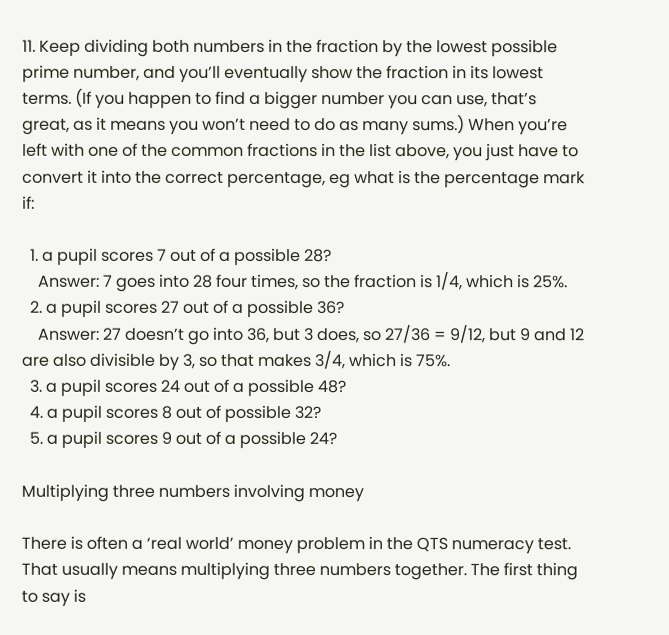11. Keep dividing both numbers in the fraction by the lowest possible prime number, and you’ll eventually show the fraction in its lowest terms. (If you happen to find a bigger number you can use, that’s great, as it means you won’t need to do as many sums.) When you’re left with one of the common fractions in the list above, you just have to convert it into the correct percentage, eg what is the percentage mark if:

  1. a pupil scores 7 out of a possible 28?
    Answer: 7 goes into 28 four times, so the fraction is 1/4, which is 25%.
  2. a pupil scores 27 out of a possible 36?
    Answer: 27 doesn’t go into 36, but 3 does, so 27/36 = 9/12, but 9 and 12 are also divisible by 3, so that makes 3/4, which is 75%.
  3. a pupil scores 24 out of a possible 48?
  4. a pupil scores 8 out of possible 32?
  5. a pupil scores 9 out of a possible 24?

Multiplying three numbers involving money

There is often a ‘real world’ money problem in the QTS numeracy test. That usually means multiplying three numbers together. The first thing to say is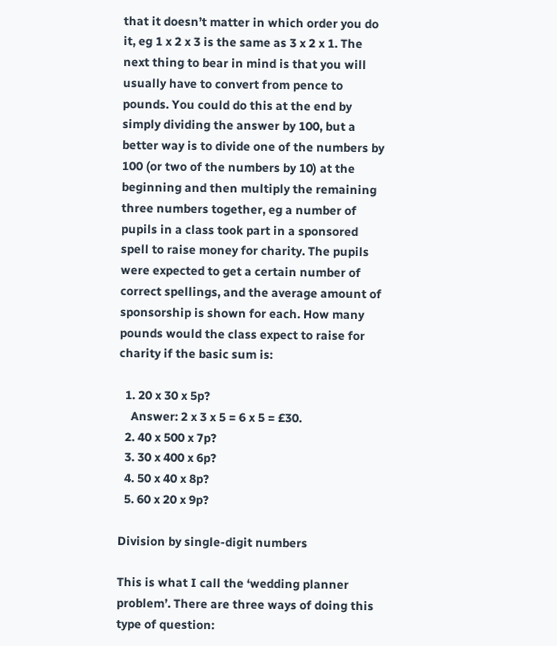that it doesn’t matter in which order you do it, eg 1 x 2 x 3 is the same as 3 x 2 x 1. The next thing to bear in mind is that you will usually have to convert from pence to pounds. You could do this at the end by simply dividing the answer by 100, but a better way is to divide one of the numbers by 100 (or two of the numbers by 10) at the beginning and then multiply the remaining three numbers together, eg a number of pupils in a class took part in a sponsored spell to raise money for charity. The pupils were expected to get a certain number of correct spellings, and the average amount of sponsorship is shown for each. How many pounds would the class expect to raise for charity if the basic sum is:

  1. 20 x 30 x 5p?
    Answer: 2 x 3 x 5 = 6 x 5 = £30.
  2. 40 x 500 x 7p?
  3. 30 x 400 x 6p?
  4. 50 x 40 x 8p?
  5. 60 x 20 x 9p?

Division by single-digit numbers

This is what I call the ‘wedding planner problem’. There are three ways of doing this type of question: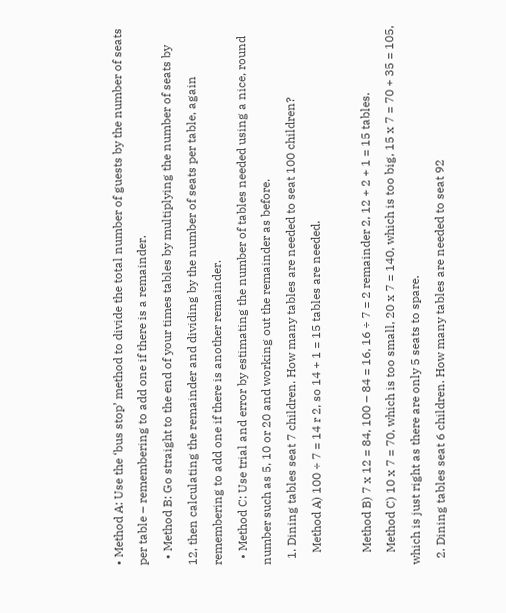• Method A: Use the ‘bus stop’ method to divide the total number of guests by the number of seats per table – remembering to add one if there is a remainder.
  • Method B: Go straight to the end of your times tables by multiplying the number of seats by 12, then calculating the remainder and dividing by the number of seats per table, again remembering to add one if there is another remainder.
  • Method C: Use trial and error by estimating the number of tables needed using a nice, round number such as 5, 10 or 20 and working out the remainder as before.
  1. Dining tables seat 7 children. How many tables are needed to seat 100 children?
    Method A) 100 ÷ 7 = 14 r 2, so 14 + 1 = 15 tables are needed.

    Method B) 7 x 12 = 84, 100 – 84 = 16, 16 ÷ 7 = 2 remainder 2, 12 + 2 + 1 = 15 tables.
    Method C) 10 x 7 = 70, which is too small, 20 x 7 = 140, which is too big, 15 x 7 = 70 + 35 = 105, which is just right as there are only 5 seats to spare.
  2. Dining tables seat 6 children. How many tables are needed to seat 92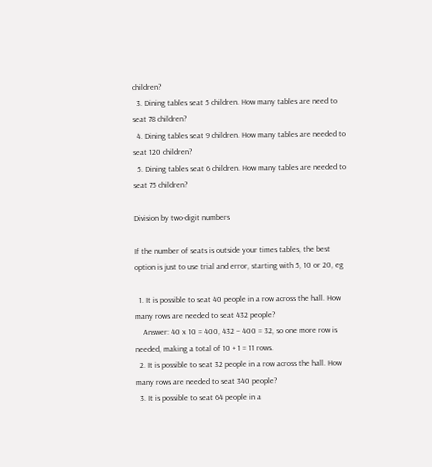children?
  3. Dining tables seat 5 children. How many tables are need to seat 78 children?
  4. Dining tables seat 9 children. How many tables are needed to seat 120 children?
  5. Dining tables seat 6 children. How many tables are needed to seat 75 children?

Division by two-digit numbers

If the number of seats is outside your times tables, the best option is just to use trial and error, starting with 5, 10 or 20, eg

  1. It is possible to seat 40 people in a row across the hall. How many rows are needed to seat 432 people?
    Answer: 40 x 10 = 400, 432 – 400 = 32, so one more row is needed, making a total of 10 + 1 = 11 rows.
  2. It is possible to seat 32 people in a row across the hall. How many rows are needed to seat 340 people?
  3. It is possible to seat 64 people in a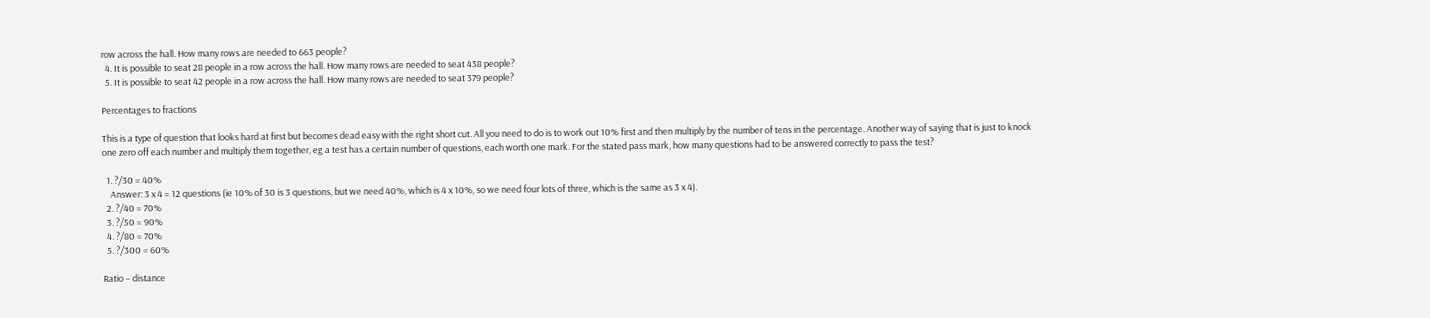row across the hall. How many rows are needed to 663 people?
  4. It is possible to seat 28 people in a row across the hall. How many rows are needed to seat 438 people?
  5. It is possible to seat 42 people in a row across the hall. How many rows are needed to seat 379 people?

Percentages to fractions

This is a type of question that looks hard at first but becomes dead easy with the right short cut. All you need to do is to work out 10% first and then multiply by the number of tens in the percentage. Another way of saying that is just to knock one zero off each number and multiply them together, eg a test has a certain number of questions, each worth one mark. For the stated pass mark, how many questions had to be answered correctly to pass the test?

  1. ?/30 = 40%
    Answer: 3 x 4 = 12 questions (ie 10% of 30 is 3 questions, but we need 40%, which is 4 x 10%, so we need four lots of three, which is the same as 3 x 4).
  2. ?/40 = 70%
  3. ?/50 = 90%
  4. ?/80 = 70%
  5. ?/300 = 60%

Ratio – distance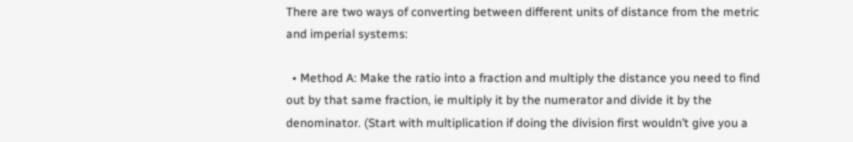There are two ways of converting between different units of distance from the metric and imperial systems:

  • Method A: Make the ratio into a fraction and multiply the distance you need to find out by that same fraction, ie multiply it by the numerator and divide it by the denominator. (Start with multiplication if doing the division first wouldn’t give you a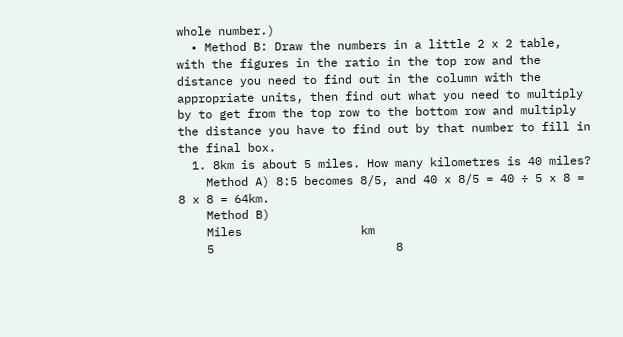whole number.)
  • Method B: Draw the numbers in a little 2 x 2 table, with the figures in the ratio in the top row and the distance you need to find out in the column with the appropriate units, then find out what you need to multiply by to get from the top row to the bottom row and multiply the distance you have to find out by that number to fill in the final box.
  1. 8km is about 5 miles. How many kilometres is 40 miles?
    Method A) 8:5 becomes 8/5, and 40 x 8/5 = 40 ÷ 5 x 8 = 8 x 8 = 64km.
    Method B)
    Miles                 km
    5                          8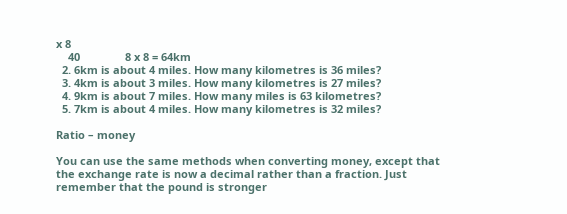x 8
    40               8 x 8 = 64km
  2. 6km is about 4 miles. How many kilometres is 36 miles?
  3. 4km is about 3 miles. How many kilometres is 27 miles?
  4. 9km is about 7 miles. How many miles is 63 kilometres?
  5. 7km is about 4 miles. How many kilometres is 32 miles?

Ratio – money

You can use the same methods when converting money, except that the exchange rate is now a decimal rather than a fraction. Just remember that the pound is stronger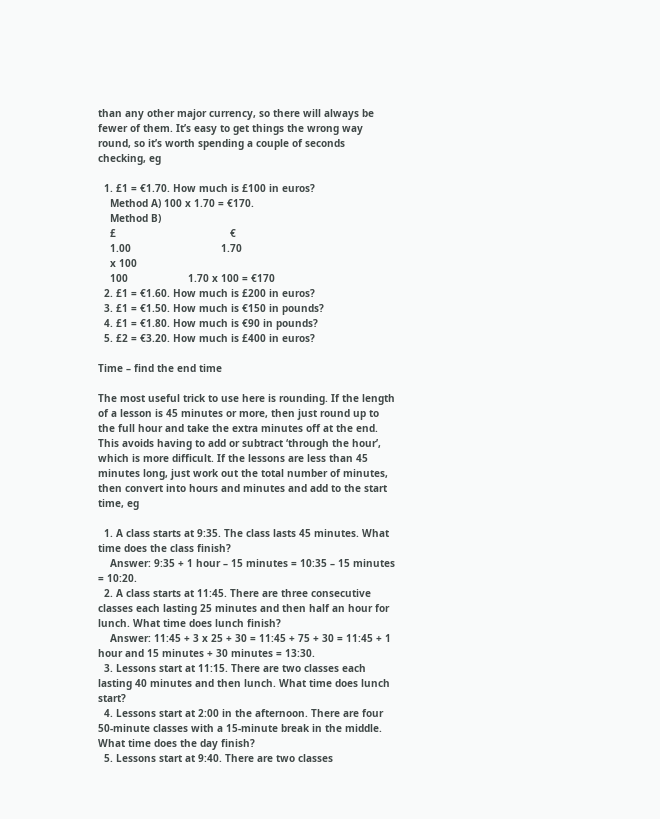than any other major currency, so there will always be fewer of them. It’s easy to get things the wrong way round, so it’s worth spending a couple of seconds checking, eg

  1. £1 = €1.70. How much is £100 in euros?
    Method A) 100 x 1.70 = €170.
    Method B)
    £                                      €
    1.00                              1.70
    x 100
    100                    1.70 x 100 = €170
  2. £1 = €1.60. How much is £200 in euros?
  3. £1 = €1.50. How much is €150 in pounds?
  4. £1 = €1.80. How much is €90 in pounds?
  5. £2 = €3.20. How much is £400 in euros?

Time – find the end time

The most useful trick to use here is rounding. If the length of a lesson is 45 minutes or more, then just round up to the full hour and take the extra minutes off at the end. This avoids having to add or subtract ‘through the hour’, which is more difficult. If the lessons are less than 45 minutes long, just work out the total number of minutes, then convert into hours and minutes and add to the start time, eg

  1. A class starts at 9:35. The class lasts 45 minutes. What time does the class finish?
    Answer: 9:35 + 1 hour – 15 minutes = 10:35 – 15 minutes = 10:20.
  2. A class starts at 11:45. There are three consecutive classes each lasting 25 minutes and then half an hour for lunch. What time does lunch finish?
    Answer: 11:45 + 3 x 25 + 30 = 11:45 + 75 + 30 = 11:45 + 1 hour and 15 minutes + 30 minutes = 13:30.
  3. Lessons start at 11:15. There are two classes each lasting 40 minutes and then lunch. What time does lunch start?
  4. Lessons start at 2:00 in the afternoon. There are four 50-minute classes with a 15-minute break in the middle. What time does the day finish?
  5. Lessons start at 9:40. There are two classes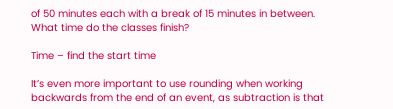of 50 minutes each with a break of 15 minutes in between. What time do the classes finish?

Time – find the start time

It’s even more important to use rounding when working backwards from the end of an event, as subtraction is that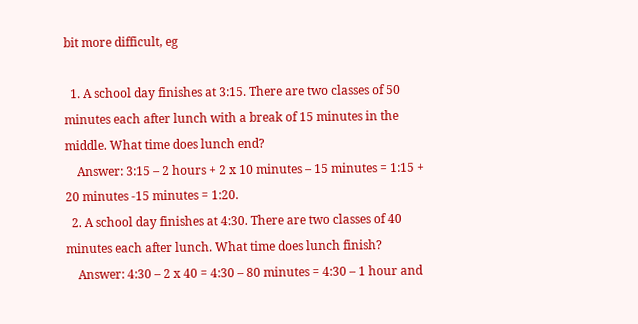bit more difficult, eg

  1. A school day finishes at 3:15. There are two classes of 50 minutes each after lunch with a break of 15 minutes in the middle. What time does lunch end?
    Answer: 3:15 – 2 hours + 2 x 10 minutes – 15 minutes = 1:15 + 20 minutes -15 minutes = 1:20.
  2. A school day finishes at 4:30. There are two classes of 40 minutes each after lunch. What time does lunch finish?
    Answer: 4:30 – 2 x 40 = 4:30 – 80 minutes = 4:30 – 1 hour and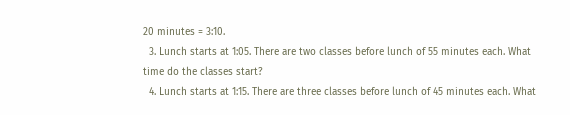20 minutes = 3:10.
  3. Lunch starts at 1:05. There are two classes before lunch of 55 minutes each. What time do the classes start?
  4. Lunch starts at 1:15. There are three classes before lunch of 45 minutes each. What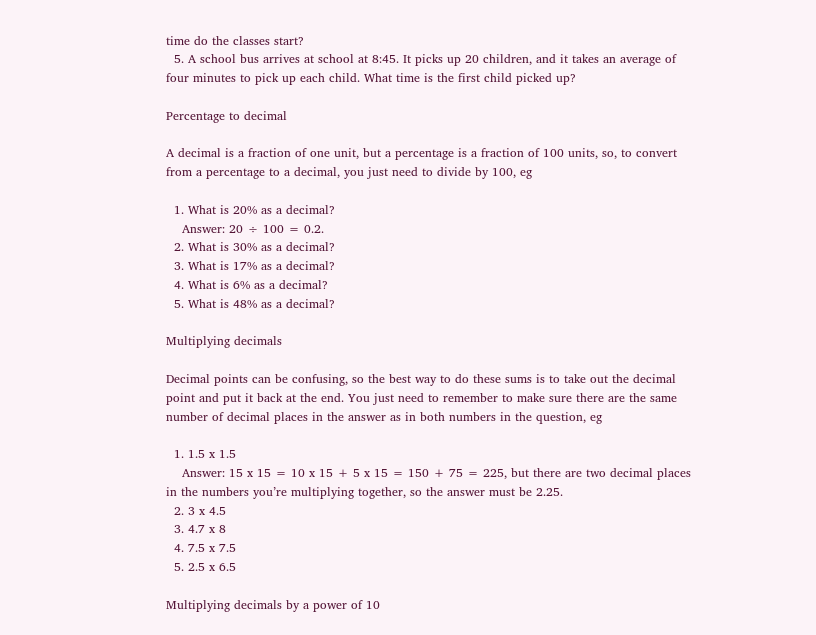time do the classes start?
  5. A school bus arrives at school at 8:45. It picks up 20 children, and it takes an average of four minutes to pick up each child. What time is the first child picked up?

Percentage to decimal

A decimal is a fraction of one unit, but a percentage is a fraction of 100 units, so, to convert from a percentage to a decimal, you just need to divide by 100, eg

  1. What is 20% as a decimal?
    Answer: 20 ÷ 100 = 0.2.
  2. What is 30% as a decimal?
  3. What is 17% as a decimal?
  4. What is 6% as a decimal?
  5. What is 48% as a decimal?

Multiplying decimals

Decimal points can be confusing, so the best way to do these sums is to take out the decimal point and put it back at the end. You just need to remember to make sure there are the same number of decimal places in the answer as in both numbers in the question, eg

  1. 1.5 x 1.5
    Answer: 15 x 15 = 10 x 15 + 5 x 15 = 150 + 75 = 225, but there are two decimal places in the numbers you’re multiplying together, so the answer must be 2.25.
  2. 3 x 4.5
  3. 4.7 x 8
  4. 7.5 x 7.5
  5. 2.5 x 6.5

Multiplying decimals by a power of 10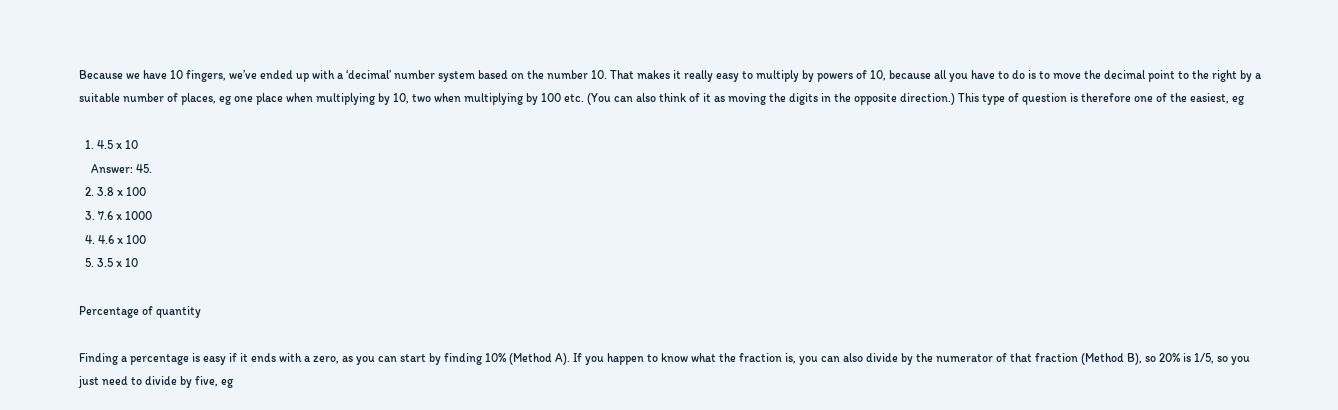Because we have 10 fingers, we’ve ended up with a ‘decimal’ number system based on the number 10. That makes it really easy to multiply by powers of 10, because all you have to do is to move the decimal point to the right by a suitable number of places, eg one place when multiplying by 10, two when multiplying by 100 etc. (You can also think of it as moving the digits in the opposite direction.) This type of question is therefore one of the easiest, eg

  1. 4.5 x 10
    Answer: 45.
  2. 3.8 x 100
  3. 7.6 x 1000
  4. 4.6 x 100
  5. 3.5 x 10

Percentage of quantity

Finding a percentage is easy if it ends with a zero, as you can start by finding 10% (Method A). If you happen to know what the fraction is, you can also divide by the numerator of that fraction (Method B), so 20% is 1/5, so you just need to divide by five, eg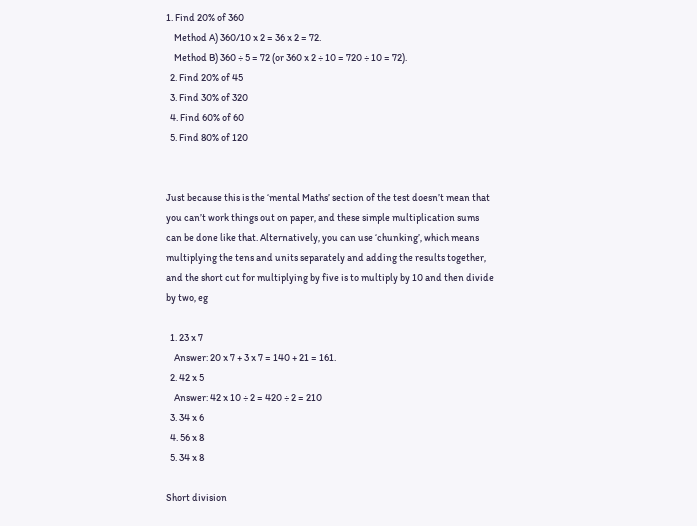1. Find 20% of 360
    Method A) 360/10 x 2 = 36 x 2 = 72.
    Method B) 360 ÷ 5 = 72 (or 360 x 2 ÷ 10 = 720 ÷ 10 = 72).
  2. Find 20% of 45
  3. Find 30% of 320
  4. Find 60% of 60
  5. Find 80% of 120


Just because this is the ‘mental Maths’ section of the test doesn’t mean that you can’t work things out on paper, and these simple multiplication sums can be done like that. Alternatively, you can use ‘chunking’, which means multiplying the tens and units separately and adding the results together, and the short cut for multiplying by five is to multiply by 10 and then divide by two, eg

  1. 23 x 7
    Answer: 20 x 7 + 3 x 7 = 140 + 21 = 161.
  2. 42 x 5
    Answer: 42 x 10 ÷ 2 = 420 ÷ 2 = 210
  3. 34 x 6
  4. 56 x 8
  5. 34 x 8

Short division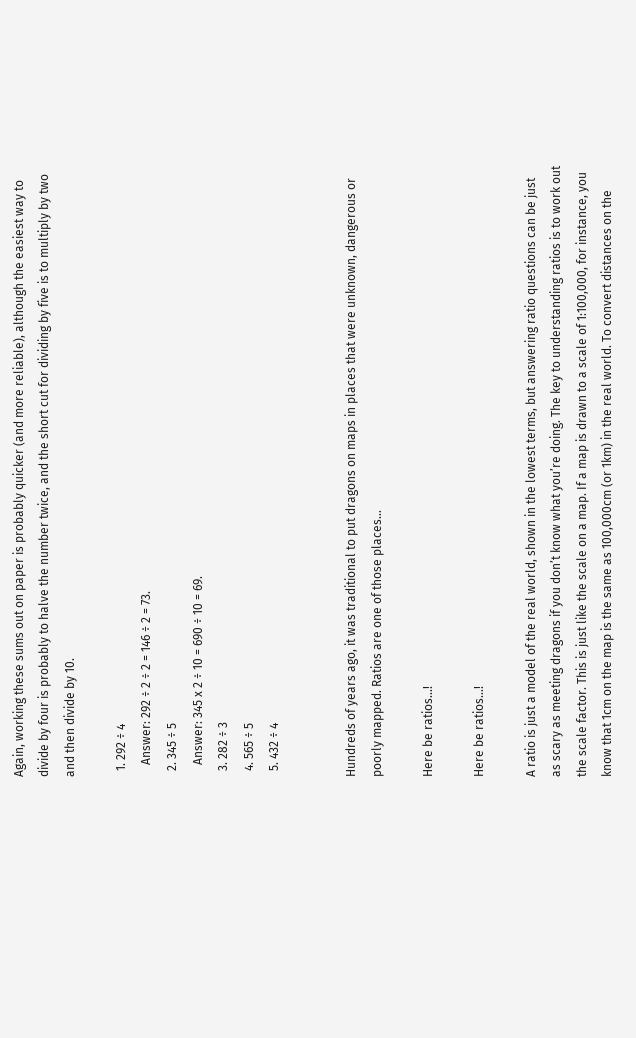Again, working these sums out on paper is probably quicker (and more reliable), although the easiest way to divide by four is probably to halve the number twice, and the short cut for dividing by five is to multiply by two and then divide by 10.

  1. 292 ÷ 4
    Answer: 292 ÷ 2 ÷ 2 = 146 ÷ 2 = 73.
  2. 345 ÷ 5
    Answer: 345 x 2 ÷ 10 = 690 ÷ 10 = 69.
  3. 282 ÷ 3
  4. 565 ÷ 5
  5. 432 ÷ 4


Hundreds of years ago, it was traditional to put dragons on maps in places that were unknown, dangerous or poorly mapped. Ratios are one of those places…

Here be ratios...!

Here be ratios…!

A ratio is just a model of the real world, shown in the lowest terms, but answering ratio questions can be just as scary as meeting dragons if you don’t know what you’re doing. The key to understanding ratios is to work out the scale factor. This is just like the scale on a map. If a map is drawn to a scale of 1:100,000, for instance, you know that 1cm on the map is the same as 100,000cm (or 1km) in the real world. To convert distances on the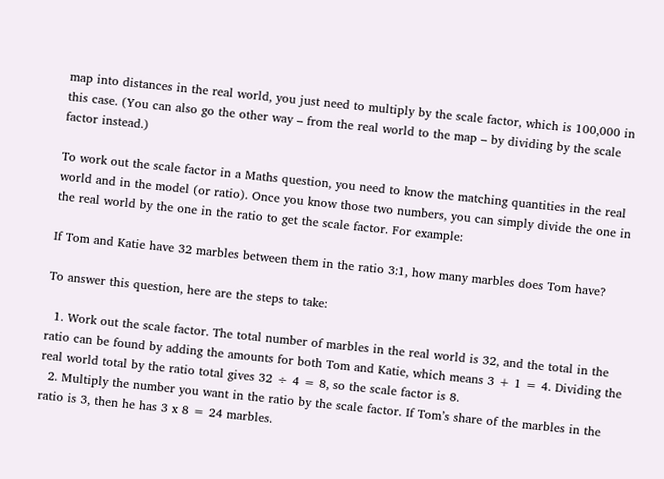map into distances in the real world, you just need to multiply by the scale factor, which is 100,000 in this case. (You can also go the other way – from the real world to the map – by dividing by the scale factor instead.)

To work out the scale factor in a Maths question, you need to know the matching quantities in the real world and in the model (or ratio). Once you know those two numbers, you can simply divide the one in the real world by the one in the ratio to get the scale factor. For example:

If Tom and Katie have 32 marbles between them in the ratio 3:1, how many marbles does Tom have?

To answer this question, here are the steps to take:

  1. Work out the scale factor. The total number of marbles in the real world is 32, and the total in the ratio can be found by adding the amounts for both Tom and Katie, which means 3 + 1 = 4. Dividing the real world total by the ratio total gives 32 ÷ 4 = 8, so the scale factor is 8.
  2. Multiply the number you want in the ratio by the scale factor. If Tom’s share of the marbles in the ratio is 3, then he has 3 x 8 = 24 marbles.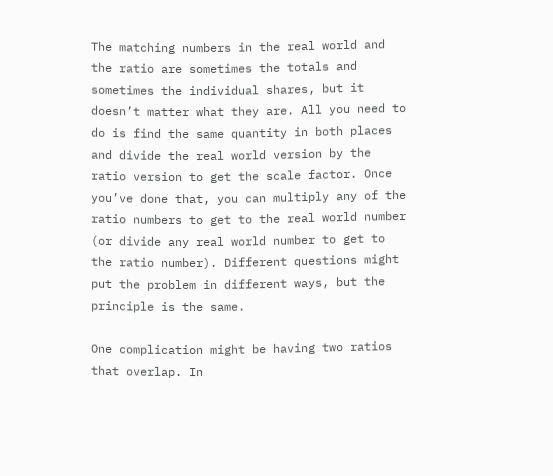The matching numbers in the real world and the ratio are sometimes the totals and sometimes the individual shares, but it doesn’t matter what they are. All you need to do is find the same quantity in both places and divide the real world version by the ratio version to get the scale factor. Once you’ve done that, you can multiply any of the ratio numbers to get to the real world number (or divide any real world number to get to the ratio number). Different questions might put the problem in different ways, but the principle is the same.

One complication might be having two ratios that overlap. In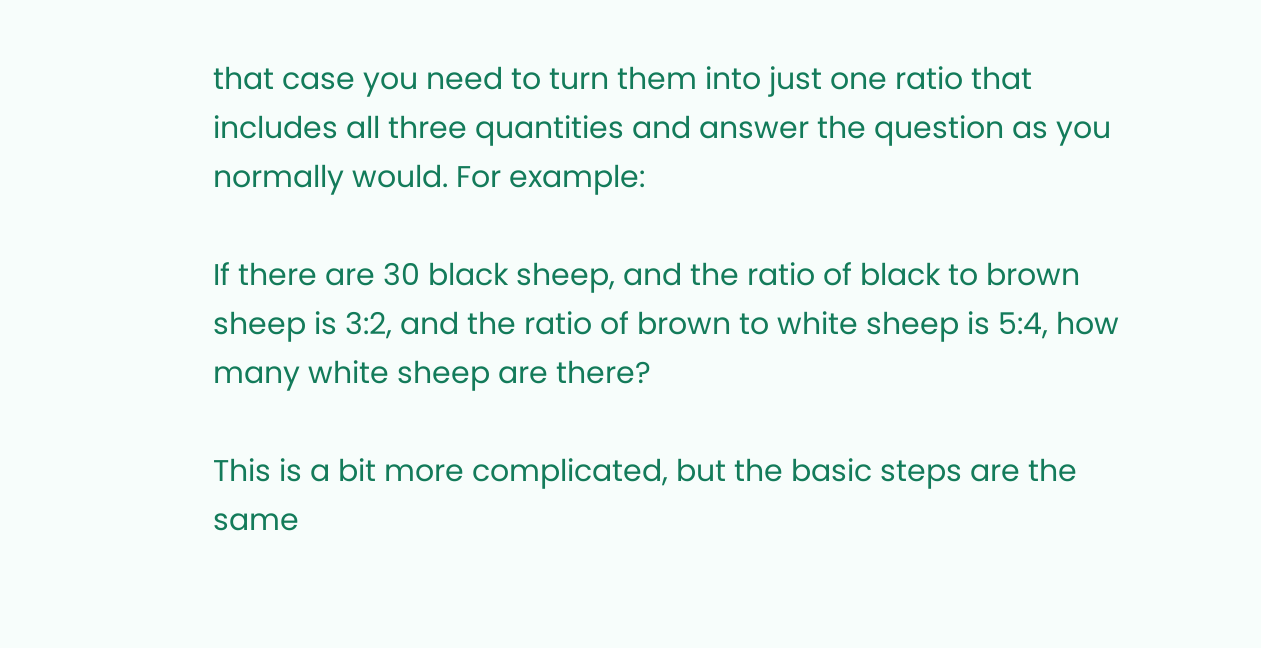that case you need to turn them into just one ratio that includes all three quantities and answer the question as you normally would. For example:

If there are 30 black sheep, and the ratio of black to brown sheep is 3:2, and the ratio of brown to white sheep is 5:4, how many white sheep are there?

This is a bit more complicated, but the basic steps are the same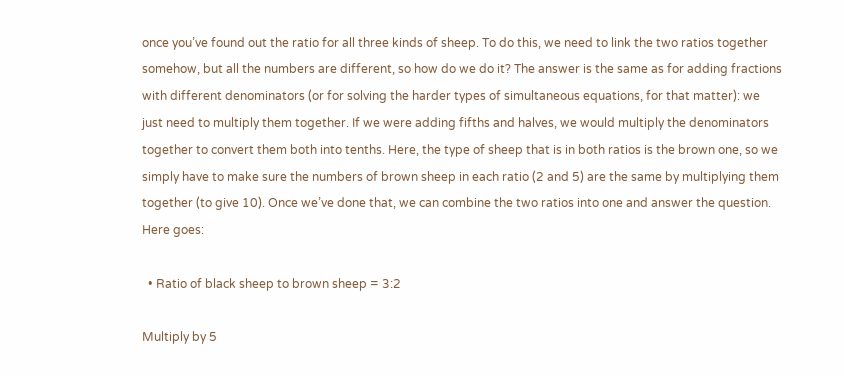once you’ve found out the ratio for all three kinds of sheep. To do this, we need to link the two ratios together somehow, but all the numbers are different, so how do we do it? The answer is the same as for adding fractions with different denominators (or for solving the harder types of simultaneous equations, for that matter): we just need to multiply them together. If we were adding fifths and halves, we would multiply the denominators together to convert them both into tenths. Here, the type of sheep that is in both ratios is the brown one, so we simply have to make sure the numbers of brown sheep in each ratio (2 and 5) are the same by multiplying them together (to give 10). Once we’ve done that, we can combine the two ratios into one and answer the question. Here goes:

  • Ratio of black sheep to brown sheep = 3:2

Multiply by 5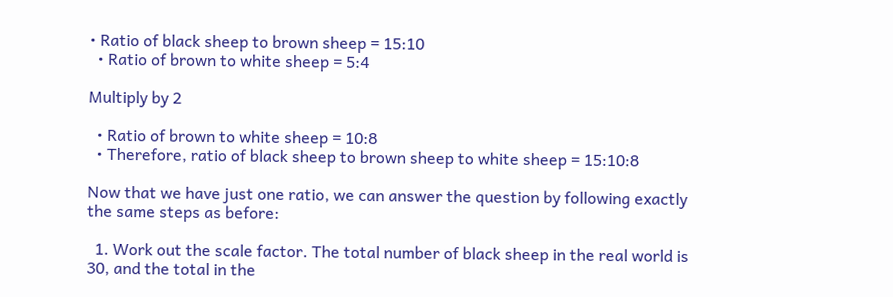• Ratio of black sheep to brown sheep = 15:10
  • Ratio of brown to white sheep = 5:4

Multiply by 2

  • Ratio of brown to white sheep = 10:8
  • Therefore, ratio of black sheep to brown sheep to white sheep = 15:10:8

Now that we have just one ratio, we can answer the question by following exactly the same steps as before:

  1. Work out the scale factor. The total number of black sheep in the real world is 30, and the total in the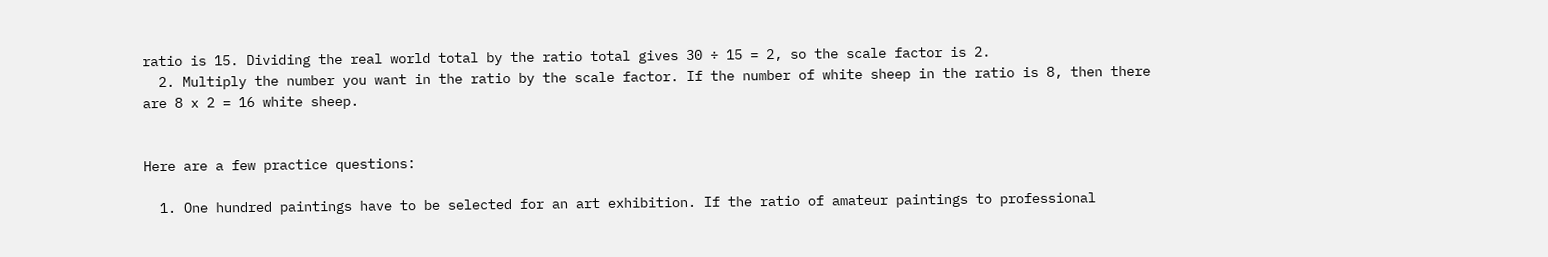ratio is 15. Dividing the real world total by the ratio total gives 30 ÷ 15 = 2, so the scale factor is 2.
  2. Multiply the number you want in the ratio by the scale factor. If the number of white sheep in the ratio is 8, then there are 8 x 2 = 16 white sheep.


Here are a few practice questions:

  1. One hundred paintings have to be selected for an art exhibition. If the ratio of amateur paintings to professional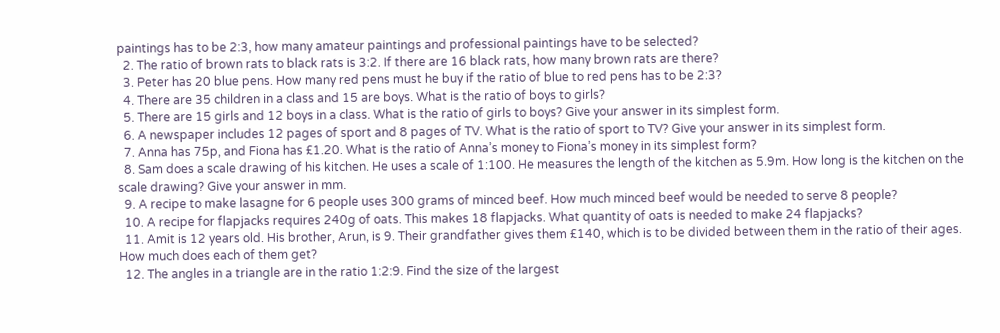paintings has to be 2:3, how many amateur paintings and professional paintings have to be selected?
  2. The ratio of brown rats to black rats is 3:2. If there are 16 black rats, how many brown rats are there?
  3. Peter has 20 blue pens. How many red pens must he buy if the ratio of blue to red pens has to be 2:3?
  4. There are 35 children in a class and 15 are boys. What is the ratio of boys to girls?
  5. There are 15 girls and 12 boys in a class. What is the ratio of girls to boys? Give your answer in its simplest form.
  6. A newspaper includes 12 pages of sport and 8 pages of TV. What is the ratio of sport to TV? Give your answer in its simplest form.
  7. Anna has 75p, and Fiona has £1.20. What is the ratio of Anna’s money to Fiona’s money in its simplest form?
  8. Sam does a scale drawing of his kitchen. He uses a scale of 1:100. He measures the length of the kitchen as 5.9m. How long is the kitchen on the scale drawing? Give your answer in mm.
  9. A recipe to make lasagne for 6 people uses 300 grams of minced beef. How much minced beef would be needed to serve 8 people?
  10. A recipe for flapjacks requires 240g of oats. This makes 18 flapjacks. What quantity of oats is needed to make 24 flapjacks?
  11. Amit is 12 years old. His brother, Arun, is 9. Their grandfather gives them £140, which is to be divided between them in the ratio of their ages. How much does each of them get?
  12. The angles in a triangle are in the ratio 1:2:9. Find the size of the largest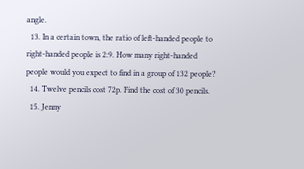angle.
  13. In a certain town, the ratio of left-handed people to right-handed people is 2:9. How many right-handed people would you expect to find in a group of 132 people?
  14. Twelve pencils cost 72p. Find the cost of 30 pencils.
  15. Jenny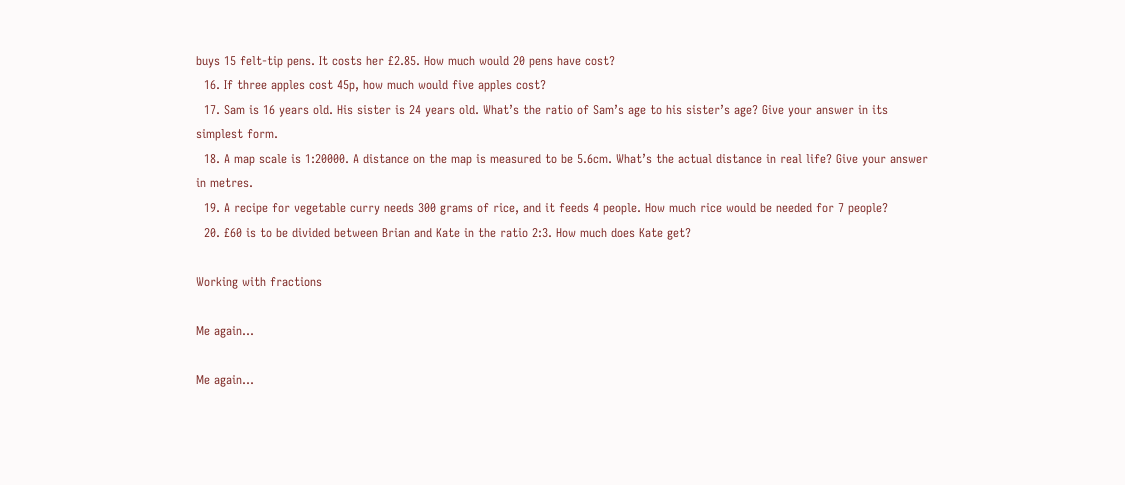buys 15 felt-tip pens. It costs her £2.85. How much would 20 pens have cost?
  16. If three apples cost 45p, how much would five apples cost?
  17. Sam is 16 years old. His sister is 24 years old. What’s the ratio of Sam’s age to his sister’s age? Give your answer in its simplest form.
  18. A map scale is 1:20000. A distance on the map is measured to be 5.6cm. What’s the actual distance in real life? Give your answer in metres.
  19. A recipe for vegetable curry needs 300 grams of rice, and it feeds 4 people. How much rice would be needed for 7 people?
  20. £60 is to be divided between Brian and Kate in the ratio 2:3. How much does Kate get?

Working with fractions

Me again...

Me again…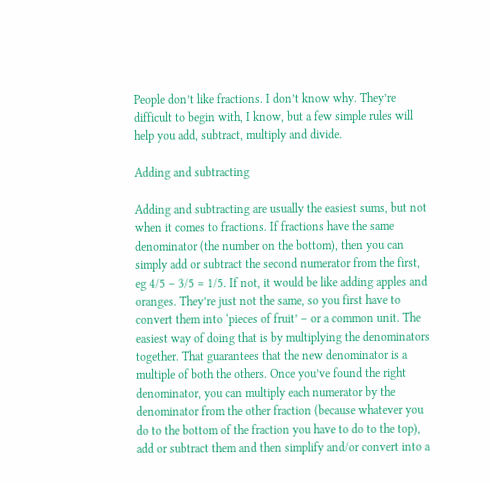People don’t like fractions. I don’t know why. They’re difficult to begin with, I know, but a few simple rules will help you add, subtract, multiply and divide.

Adding and subtracting

Adding and subtracting are usually the easiest sums, but not when it comes to fractions. If fractions have the same denominator (the number on the bottom), then you can simply add or subtract the second numerator from the first, eg 4/5 – 3/5 = 1/5. If not, it would be like adding apples and oranges. They’re just not the same, so you first have to convert them into ‘pieces of fruit’ – or a common unit. The easiest way of doing that is by multiplying the denominators together. That guarantees that the new denominator is a multiple of both the others. Once you’ve found the right denominator, you can multiply each numerator by the denominator from the other fraction (because whatever you do to the bottom of the fraction you have to do to the top), add or subtract them and then simplify and/or convert into a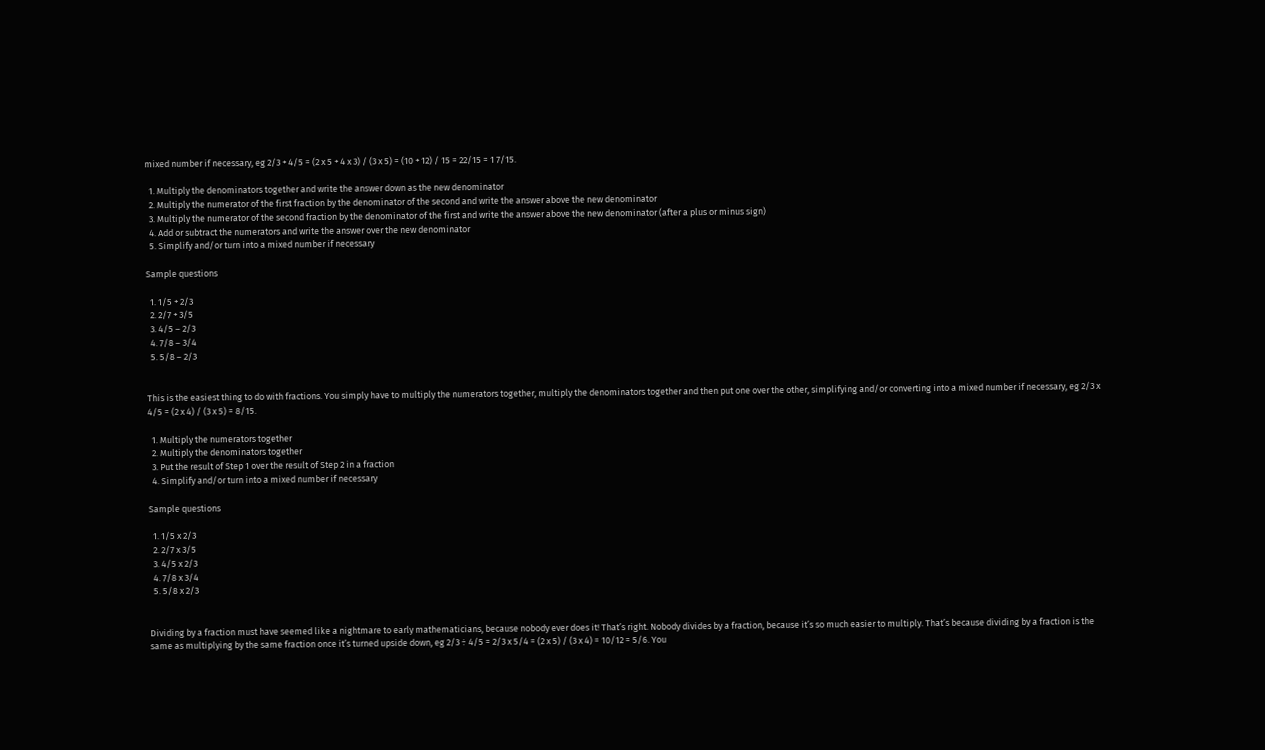mixed number if necessary, eg 2/3 + 4/5 = (2 x 5 + 4 x 3) / (3 x 5) = (10 + 12) / 15 = 22/15 = 1 7/15.

  1. Multiply the denominators together and write the answer down as the new denominator
  2. Multiply the numerator of the first fraction by the denominator of the second and write the answer above the new denominator
  3. Multiply the numerator of the second fraction by the denominator of the first and write the answer above the new denominator (after a plus or minus sign)
  4. Add or subtract the numerators and write the answer over the new denominator
  5. Simplify and/or turn into a mixed number if necessary

Sample questions

  1. 1/5 + 2/3
  2. 2/7 + 3/5
  3. 4/5 – 2/3
  4. 7/8 – 3/4
  5. 5/8 – 2/3


This is the easiest thing to do with fractions. You simply have to multiply the numerators together, multiply the denominators together and then put one over the other, simplifying and/or converting into a mixed number if necessary, eg 2/3 x 4/5 = (2 x 4) / (3 x 5) = 8/15.

  1. Multiply the numerators together
  2. Multiply the denominators together
  3. Put the result of Step 1 over the result of Step 2 in a fraction
  4. Simplify and/or turn into a mixed number if necessary

Sample questions

  1. 1/5 x 2/3
  2. 2/7 x 3/5
  3. 4/5 x 2/3
  4. 7/8 x 3/4
  5. 5/8 x 2/3


Dividing by a fraction must have seemed like a nightmare to early mathematicians, because nobody ever does it! That’s right. Nobody divides by a fraction, because it’s so much easier to multiply. That’s because dividing by a fraction is the same as multiplying by the same fraction once it’s turned upside down, eg 2/3 ÷ 4/5 = 2/3 x 5/4 = (2 x 5) / (3 x 4) = 10/12 = 5/6. You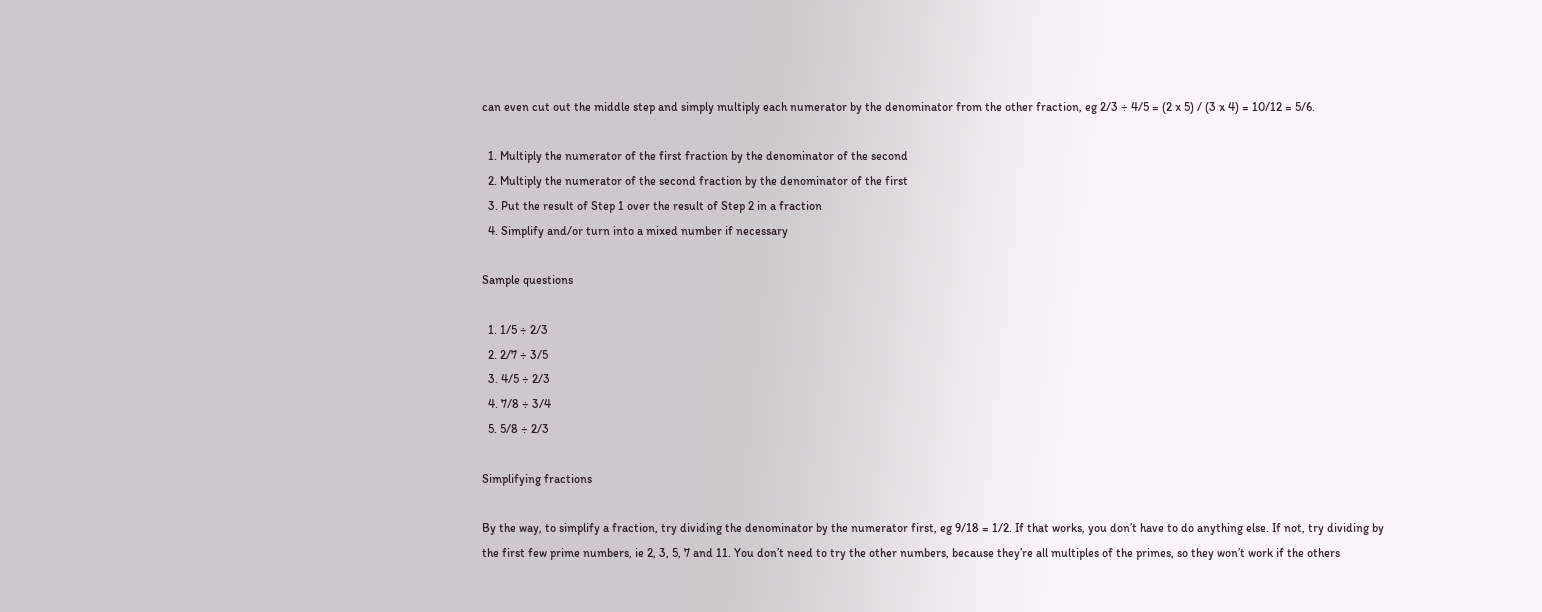can even cut out the middle step and simply multiply each numerator by the denominator from the other fraction, eg 2/3 ÷ 4/5 = (2 x 5) / (3 x 4) = 10/12 = 5/6.

  1. Multiply the numerator of the first fraction by the denominator of the second
  2. Multiply the numerator of the second fraction by the denominator of the first
  3. Put the result of Step 1 over the result of Step 2 in a fraction
  4. Simplify and/or turn into a mixed number if necessary

Sample questions

  1. 1/5 ÷ 2/3
  2. 2/7 ÷ 3/5
  3. 4/5 ÷ 2/3
  4. 7/8 ÷ 3/4
  5. 5/8 ÷ 2/3

Simplifying fractions

By the way, to simplify a fraction, try dividing the denominator by the numerator first, eg 9/18 = 1/2. If that works, you don’t have to do anything else. If not, try dividing by the first few prime numbers, ie 2, 3, 5, 7 and 11. You don’t need to try the other numbers, because they’re all multiples of the primes, so they won’t work if the others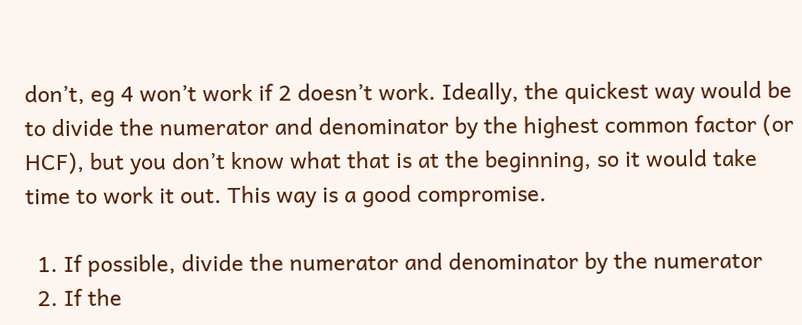don’t, eg 4 won’t work if 2 doesn’t work. Ideally, the quickest way would be to divide the numerator and denominator by the highest common factor (or HCF), but you don’t know what that is at the beginning, so it would take time to work it out. This way is a good compromise.

  1. If possible, divide the numerator and denominator by the numerator
  2. If the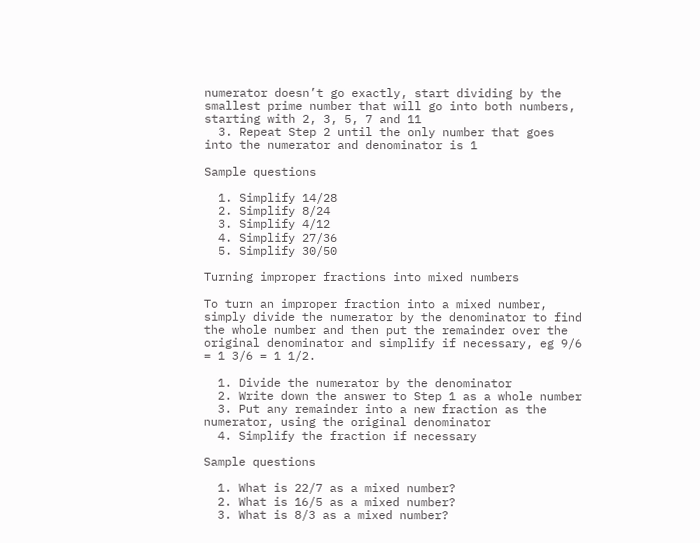numerator doesn’t go exactly, start dividing by the smallest prime number that will go into both numbers, starting with 2, 3, 5, 7 and 11
  3. Repeat Step 2 until the only number that goes into the numerator and denominator is 1

Sample questions

  1. Simplify 14/28
  2. Simplify 8/24
  3. Simplify 4/12
  4. Simplify 27/36
  5. Simplify 30/50

Turning improper fractions into mixed numbers

To turn an improper fraction into a mixed number, simply divide the numerator by the denominator to find the whole number and then put the remainder over the original denominator and simplify if necessary, eg 9/6 = 1 3/6 = 1 1/2.

  1. Divide the numerator by the denominator
  2. Write down the answer to Step 1 as a whole number
  3. Put any remainder into a new fraction as the numerator, using the original denominator
  4. Simplify the fraction if necessary

Sample questions

  1. What is 22/7 as a mixed number?
  2. What is 16/5 as a mixed number?
  3. What is 8/3 as a mixed number?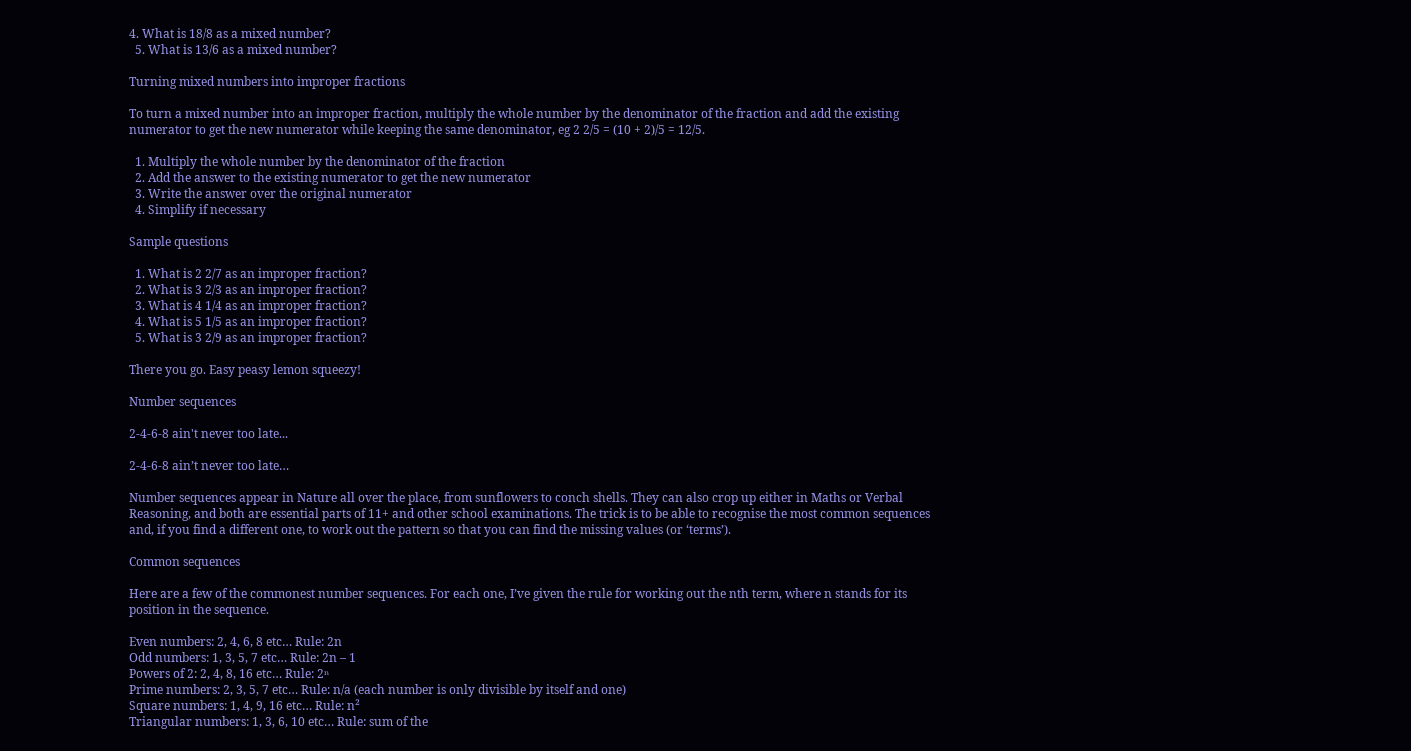4. What is 18/8 as a mixed number?
  5. What is 13/6 as a mixed number?

Turning mixed numbers into improper fractions

To turn a mixed number into an improper fraction, multiply the whole number by the denominator of the fraction and add the existing numerator to get the new numerator while keeping the same denominator, eg 2 2/5 = (10 + 2)/5 = 12/5.

  1. Multiply the whole number by the denominator of the fraction
  2. Add the answer to the existing numerator to get the new numerator
  3. Write the answer over the original numerator
  4. Simplify if necessary

Sample questions

  1. What is 2 2/7 as an improper fraction?
  2. What is 3 2/3 as an improper fraction?
  3. What is 4 1/4 as an improper fraction?
  4. What is 5 1/5 as an improper fraction?
  5. What is 3 2/9 as an improper fraction?

There you go. Easy peasy lemon squeezy!

Number sequences

2-4-6-8 ain't never too late...

2-4-6-8 ain’t never too late…

Number sequences appear in Nature all over the place, from sunflowers to conch shells. They can also crop up either in Maths or Verbal Reasoning, and both are essential parts of 11+ and other school examinations. The trick is to be able to recognise the most common sequences and, if you find a different one, to work out the pattern so that you can find the missing values (or ‘terms’).

Common sequences

Here are a few of the commonest number sequences. For each one, I’ve given the rule for working out the nth term, where n stands for its position in the sequence.

Even numbers: 2, 4, 6, 8 etc… Rule: 2n
Odd numbers: 1, 3, 5, 7 etc… Rule: 2n – 1
Powers of 2: 2, 4, 8, 16 etc… Rule: 2ⁿ
Prime numbers: 2, 3, 5, 7 etc… Rule: n/a (each number is only divisible by itself and one)
Square numbers: 1, 4, 9, 16 etc… Rule: n²
Triangular numbers: 1, 3, 6, 10 etc… Rule: sum of the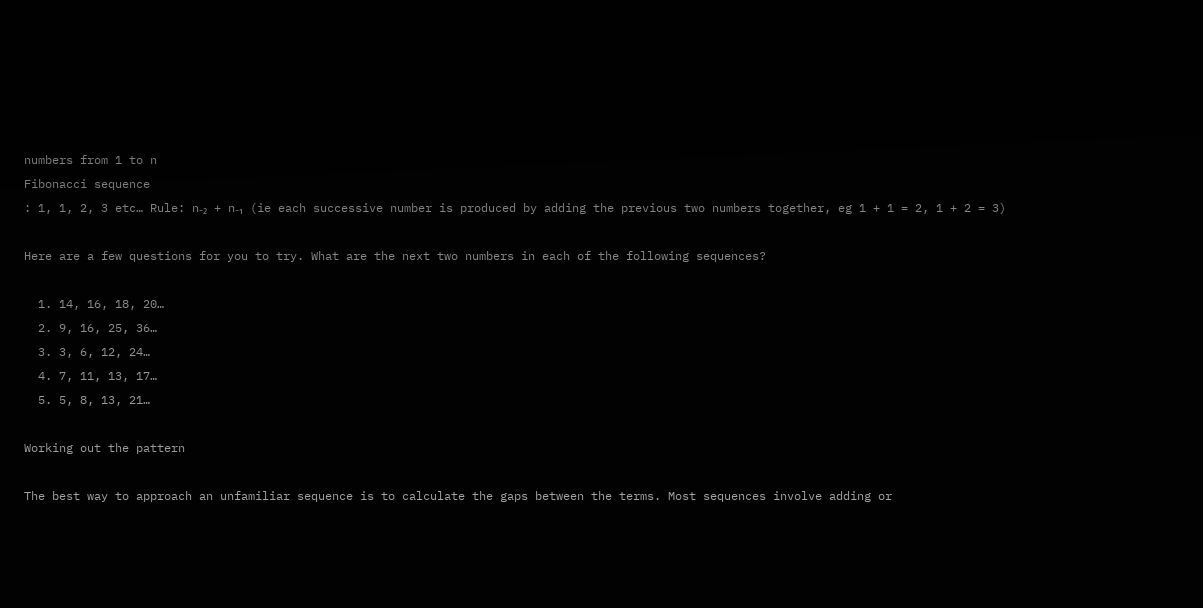numbers from 1 to n
Fibonacci sequence
: 1, 1, 2, 3 etc… Rule: n₋₂ + n₋₁ (ie each successive number is produced by adding the previous two numbers together, eg 1 + 1 = 2, 1 + 2 = 3)

Here are a few questions for you to try. What are the next two numbers in each of the following sequences?

  1. 14, 16, 18, 20…
  2. 9, 16, 25, 36…
  3. 3, 6, 12, 24…
  4. 7, 11, 13, 17…
  5. 5, 8, 13, 21…

Working out the pattern

The best way to approach an unfamiliar sequence is to calculate the gaps between the terms. Most sequences involve adding or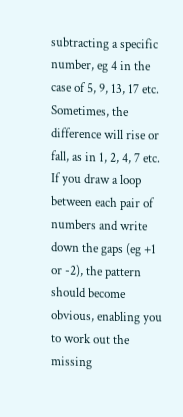subtracting a specific number, eg 4 in the case of 5, 9, 13, 17 etc. Sometimes, the difference will rise or fall, as in 1, 2, 4, 7 etc. If you draw a loop between each pair of numbers and write down the gaps (eg +1 or -2), the pattern should become obvious, enabling you to work out the missing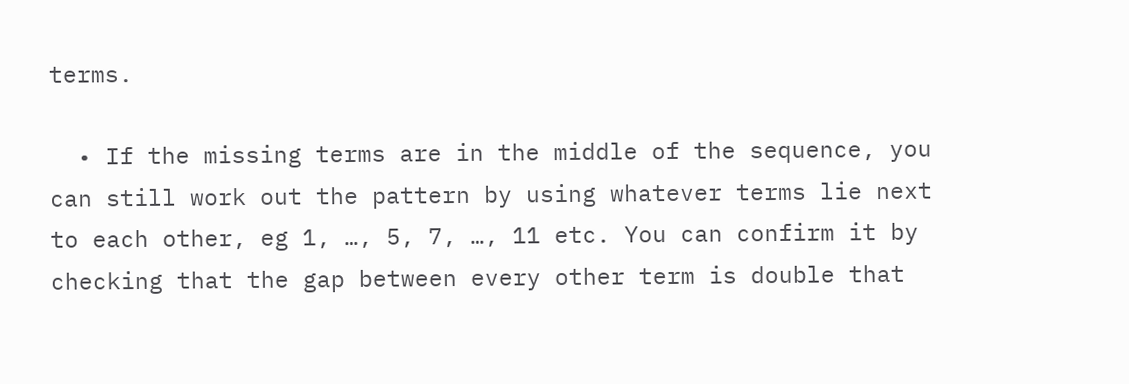terms.

  • If the missing terms are in the middle of the sequence, you can still work out the pattern by using whatever terms lie next to each other, eg 1, …, 5, 7, …, 11 etc. You can confirm it by checking that the gap between every other term is double that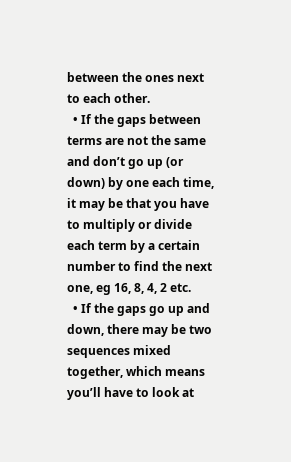between the ones next to each other.
  • If the gaps between terms are not the same and don’t go up (or down) by one each time, it may be that you have to multiply or divide each term by a certain number to find the next one, eg 16, 8, 4, 2 etc.
  • If the gaps go up and down, there may be two sequences mixed together, which means you’ll have to look at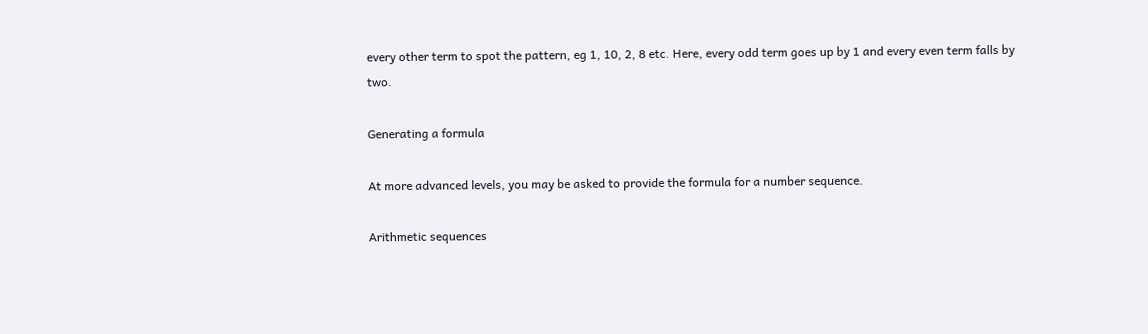every other term to spot the pattern, eg 1, 10, 2, 8 etc. Here, every odd term goes up by 1 and every even term falls by two.

Generating a formula

At more advanced levels, you may be asked to provide the formula for a number sequence.

Arithmetic sequences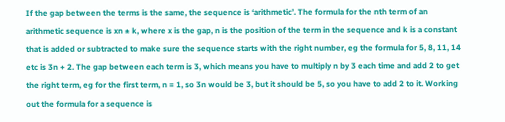If the gap between the terms is the same, the sequence is ‘arithmetic’. The formula for the nth term of an arithmetic sequence is xn ± k, where x is the gap, n is the position of the term in the sequence and k is a constant that is added or subtracted to make sure the sequence starts with the right number, eg the formula for 5, 8, 11, 14 etc is 3n + 2. The gap between each term is 3, which means you have to multiply n by 3 each time and add 2 to get the right term, eg for the first term, n = 1, so 3n would be 3, but it should be 5, so you have to add 2 to it. Working out the formula for a sequence is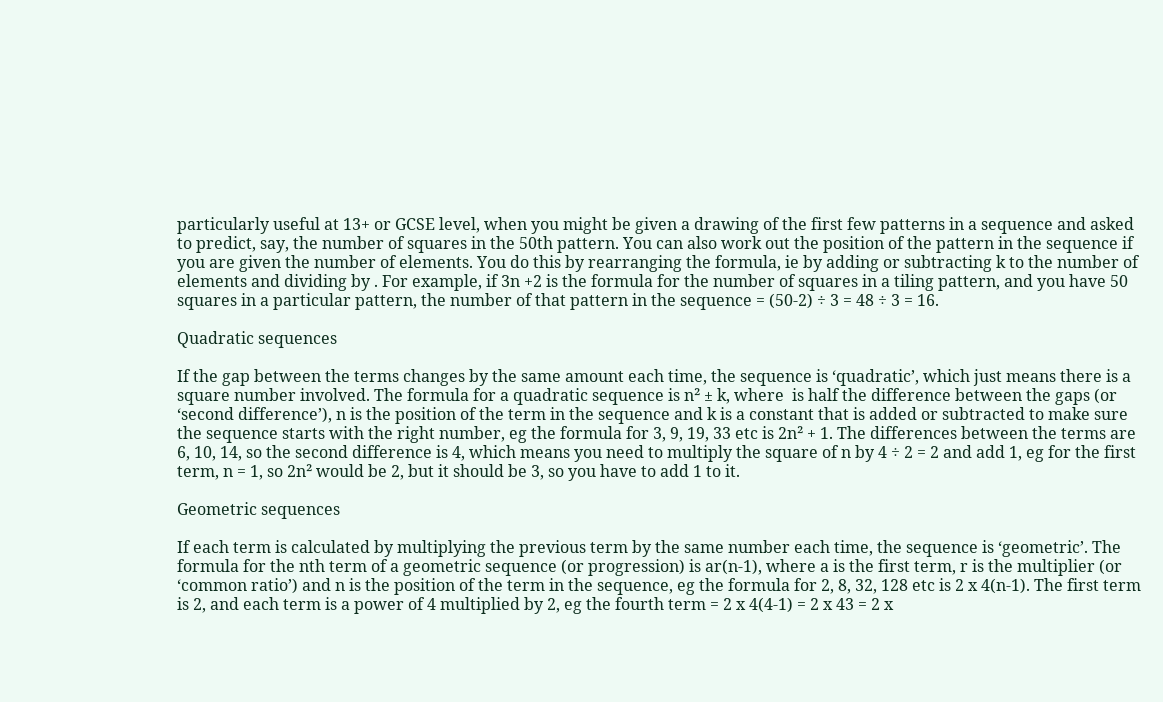particularly useful at 13+ or GCSE level, when you might be given a drawing of the first few patterns in a sequence and asked to predict, say, the number of squares in the 50th pattern. You can also work out the position of the pattern in the sequence if you are given the number of elements. You do this by rearranging the formula, ie by adding or subtracting k to the number of elements and dividing by . For example, if 3n +2 is the formula for the number of squares in a tiling pattern, and you have 50 squares in a particular pattern, the number of that pattern in the sequence = (50-2) ÷ 3 = 48 ÷ 3 = 16.

Quadratic sequences

If the gap between the terms changes by the same amount each time, the sequence is ‘quadratic’, which just means there is a square number involved. The formula for a quadratic sequence is n² ± k, where  is half the difference between the gaps (or ‘second difference’), n is the position of the term in the sequence and k is a constant that is added or subtracted to make sure the sequence starts with the right number, eg the formula for 3, 9, 19, 33 etc is 2n² + 1. The differences between the terms are 6, 10, 14, so the second difference is 4, which means you need to multiply the square of n by 4 ÷ 2 = 2 and add 1, eg for the first term, n = 1, so 2n² would be 2, but it should be 3, so you have to add 1 to it.

Geometric sequences

If each term is calculated by multiplying the previous term by the same number each time, the sequence is ‘geometric’. The formula for the nth term of a geometric sequence (or progression) is ar(n-1), where a is the first term, r is the multiplier (or ‘common ratio’) and n is the position of the term in the sequence, eg the formula for 2, 8, 32, 128 etc is 2 x 4(n-1). The first term is 2, and each term is a power of 4 multiplied by 2, eg the fourth term = 2 x 4(4-1) = 2 x 43 = 2 x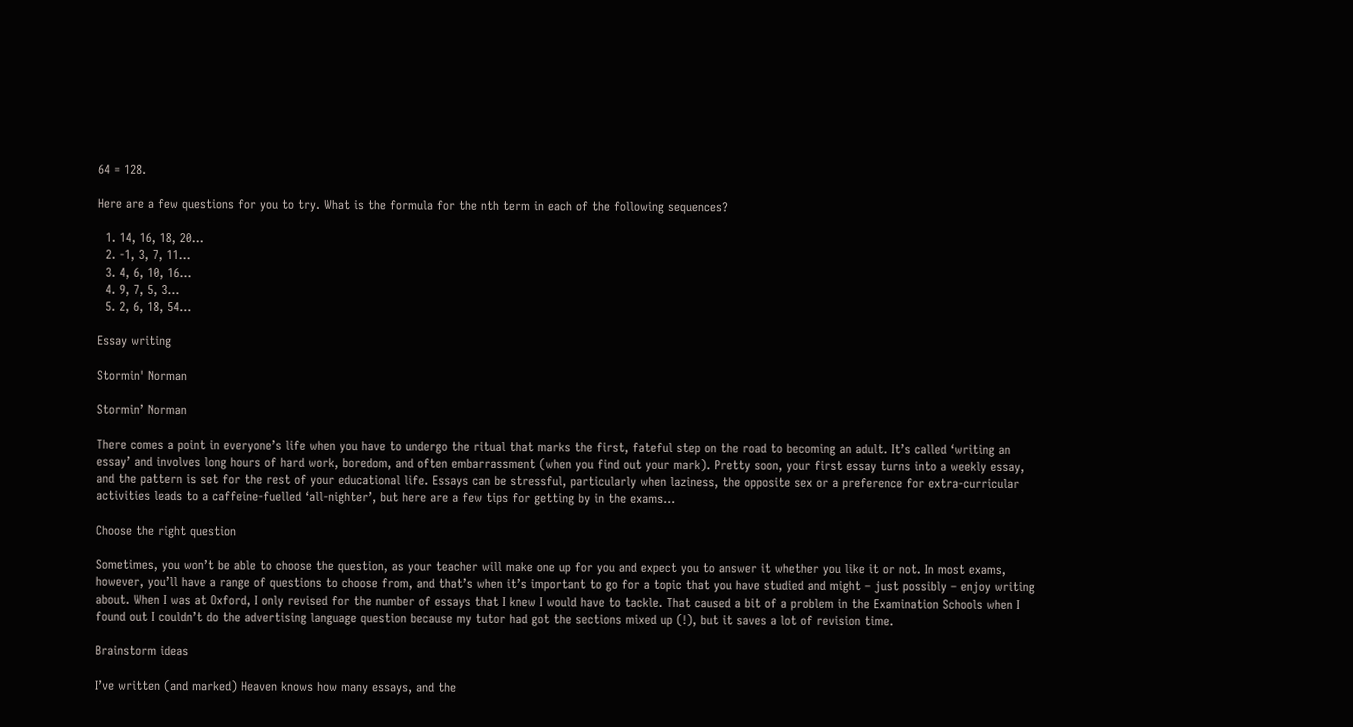64 = 128.

Here are a few questions for you to try. What is the formula for the nth term in each of the following sequences?

  1. 14, 16, 18, 20…
  2. -1, 3, 7, 11…
  3. 4, 6, 10, 16…
  4. 9, 7, 5, 3…
  5. 2, 6, 18, 54…

Essay writing

Stormin' Norman

Stormin’ Norman

There comes a point in everyone’s life when you have to undergo the ritual that marks the first, fateful step on the road to becoming an adult. It’s called ‘writing an essay’ and involves long hours of hard work, boredom, and often embarrassment (when you find out your mark). Pretty soon, your first essay turns into a weekly essay, and the pattern is set for the rest of your educational life. Essays can be stressful, particularly when laziness, the opposite sex or a preference for extra-curricular activities leads to a caffeine-fuelled ‘all-nighter’, but here are a few tips for getting by in the exams…

Choose the right question

Sometimes, you won’t be able to choose the question, as your teacher will make one up for you and expect you to answer it whether you like it or not. In most exams, however, you’ll have a range of questions to choose from, and that’s when it’s important to go for a topic that you have studied and might – just possibly – enjoy writing about. When I was at Oxford, I only revised for the number of essays that I knew I would have to tackle. That caused a bit of a problem in the Examination Schools when I found out I couldn’t do the advertising language question because my tutor had got the sections mixed up (!), but it saves a lot of revision time.

Brainstorm ideas

I’ve written (and marked) Heaven knows how many essays, and the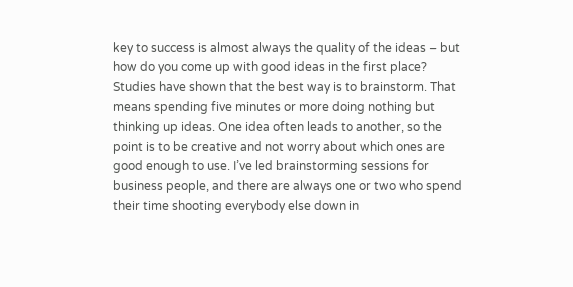key to success is almost always the quality of the ideas – but how do you come up with good ideas in the first place? Studies have shown that the best way is to brainstorm. That means spending five minutes or more doing nothing but thinking up ideas. One idea often leads to another, so the point is to be creative and not worry about which ones are good enough to use. I’ve led brainstorming sessions for business people, and there are always one or two who spend their time shooting everybody else down in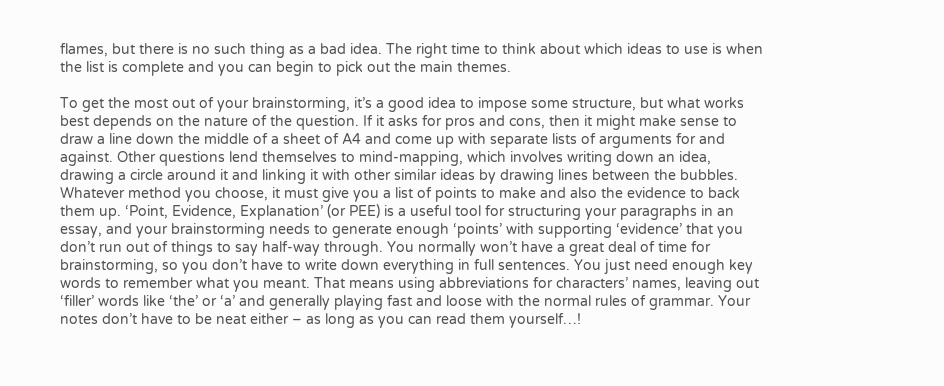flames, but there is no such thing as a bad idea. The right time to think about which ideas to use is when the list is complete and you can begin to pick out the main themes.

To get the most out of your brainstorming, it’s a good idea to impose some structure, but what works best depends on the nature of the question. If it asks for pros and cons, then it might make sense to draw a line down the middle of a sheet of A4 and come up with separate lists of arguments for and against. Other questions lend themselves to mind-mapping, which involves writing down an idea, drawing a circle around it and linking it with other similar ideas by drawing lines between the bubbles. Whatever method you choose, it must give you a list of points to make and also the evidence to back them up. ‘Point, Evidence, Explanation’ (or PEE) is a useful tool for structuring your paragraphs in an essay, and your brainstorming needs to generate enough ‘points’ with supporting ‘evidence’ that you don’t run out of things to say half-way through. You normally won’t have a great deal of time for brainstorming, so you don’t have to write down everything in full sentences. You just need enough key words to remember what you meant. That means using abbreviations for characters’ names, leaving out ‘filler’ words like ‘the’ or ‘a’ and generally playing fast and loose with the normal rules of grammar. Your notes don’t have to be neat either – as long as you can read them yourself…!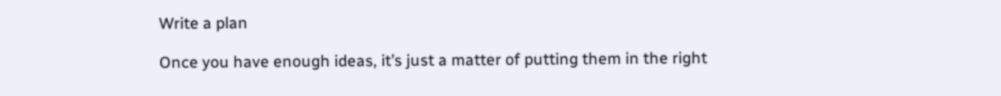Write a plan

Once you have enough ideas, it’s just a matter of putting them in the right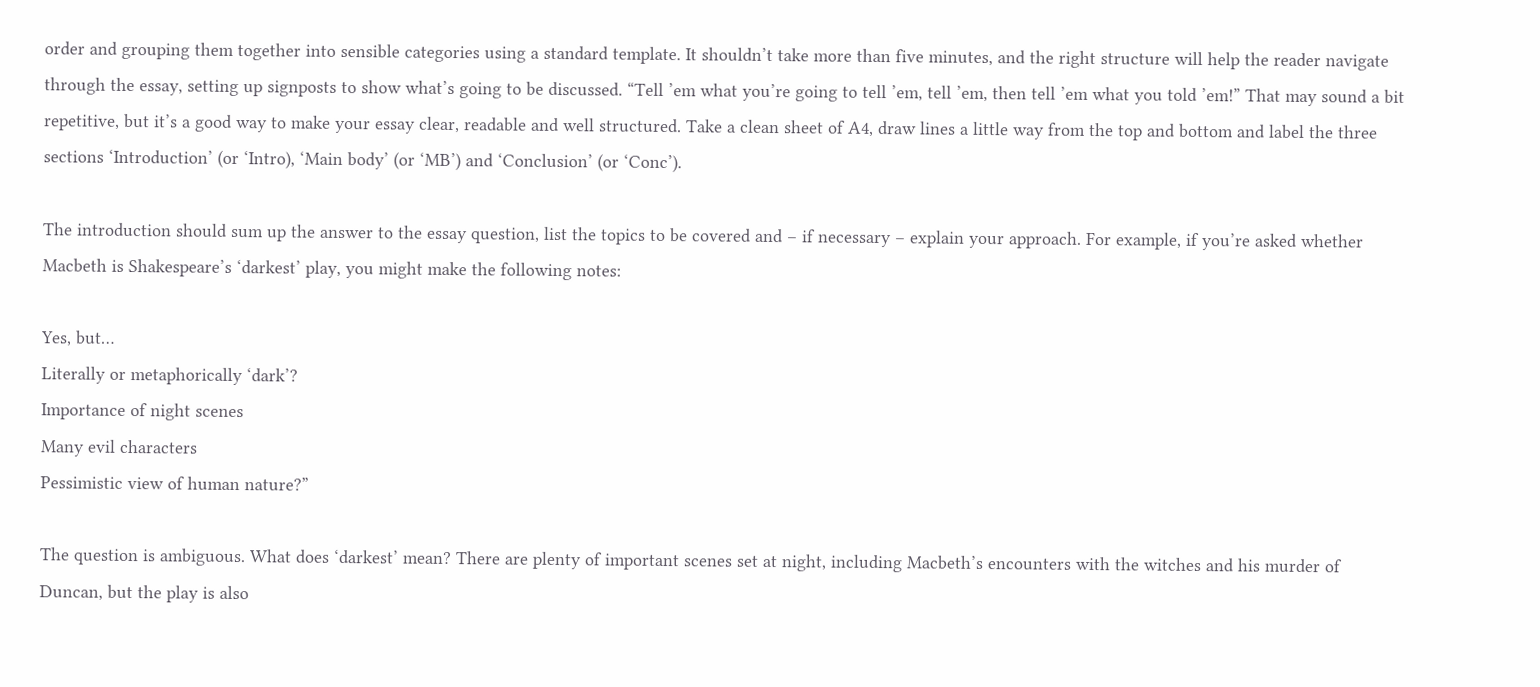order and grouping them together into sensible categories using a standard template. It shouldn’t take more than five minutes, and the right structure will help the reader navigate through the essay, setting up signposts to show what’s going to be discussed. “Tell ’em what you’re going to tell ’em, tell ’em, then tell ’em what you told ’em!” That may sound a bit repetitive, but it’s a good way to make your essay clear, readable and well structured. Take a clean sheet of A4, draw lines a little way from the top and bottom and label the three sections ‘Introduction’ (or ‘Intro), ‘Main body’ (or ‘MB’) and ‘Conclusion’ (or ‘Conc’).

The introduction should sum up the answer to the essay question, list the topics to be covered and – if necessary – explain your approach. For example, if you’re asked whether Macbeth is Shakespeare’s ‘darkest’ play, you might make the following notes:

Yes, but…
Literally or metaphorically ‘dark’?
Importance of night scenes
Many evil characters
Pessimistic view of human nature?”

The question is ambiguous. What does ‘darkest’ mean? There are plenty of important scenes set at night, including Macbeth’s encounters with the witches and his murder of Duncan, but the play is also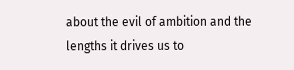about the evil of ambition and the lengths it drives us to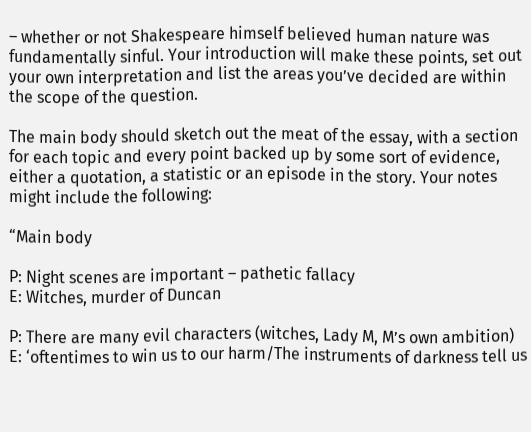– whether or not Shakespeare himself believed human nature was fundamentally sinful. Your introduction will make these points, set out your own interpretation and list the areas you’ve decided are within the scope of the question.

The main body should sketch out the meat of the essay, with a section for each topic and every point backed up by some sort of evidence, either a quotation, a statistic or an episode in the story. Your notes might include the following:

“Main body

P: Night scenes are important – pathetic fallacy
E: Witches, murder of Duncan

P: There are many evil characters (witches, Lady M, M’s own ambition)
E: ‘oftentimes to win us to our harm/The instruments of darkness tell us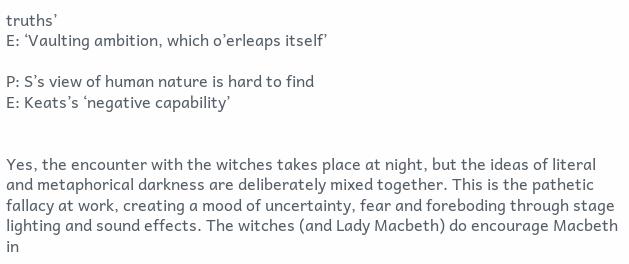truths’
E: ‘Vaulting ambition, which o’erleaps itself’

P: S’s view of human nature is hard to find
E: Keats’s ‘negative capability’


Yes, the encounter with the witches takes place at night, but the ideas of literal and metaphorical darkness are deliberately mixed together. This is the pathetic fallacy at work, creating a mood of uncertainty, fear and foreboding through stage lighting and sound effects. The witches (and Lady Macbeth) do encourage Macbeth in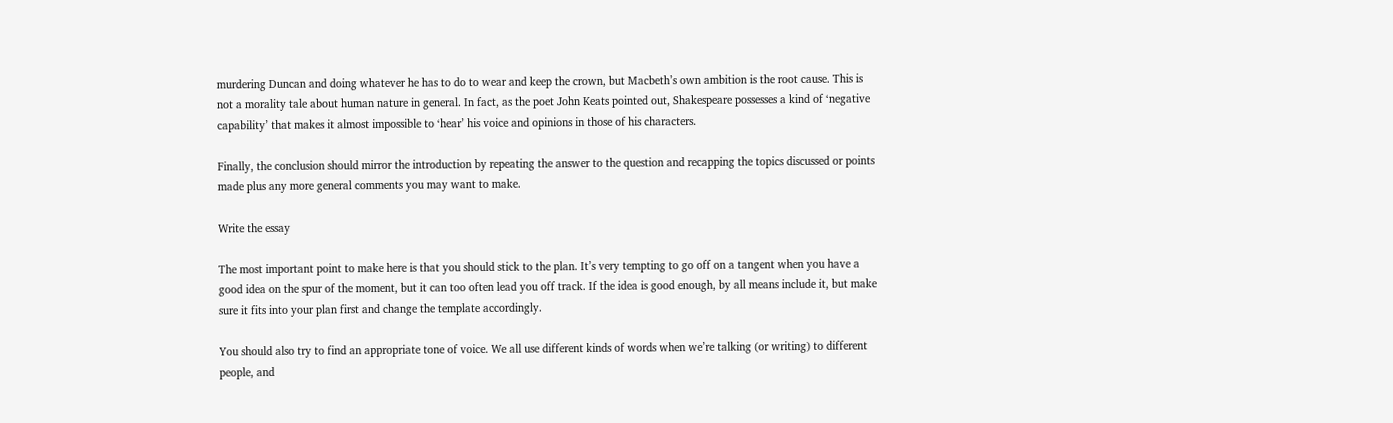murdering Duncan and doing whatever he has to do to wear and keep the crown, but Macbeth’s own ambition is the root cause. This is not a morality tale about human nature in general. In fact, as the poet John Keats pointed out, Shakespeare possesses a kind of ‘negative capability’ that makes it almost impossible to ‘hear’ his voice and opinions in those of his characters.

Finally, the conclusion should mirror the introduction by repeating the answer to the question and recapping the topics discussed or points made plus any more general comments you may want to make.

Write the essay

The most important point to make here is that you should stick to the plan. It’s very tempting to go off on a tangent when you have a good idea on the spur of the moment, but it can too often lead you off track. If the idea is good enough, by all means include it, but make sure it fits into your plan first and change the template accordingly.

You should also try to find an appropriate tone of voice. We all use different kinds of words when we’re talking (or writing) to different people, and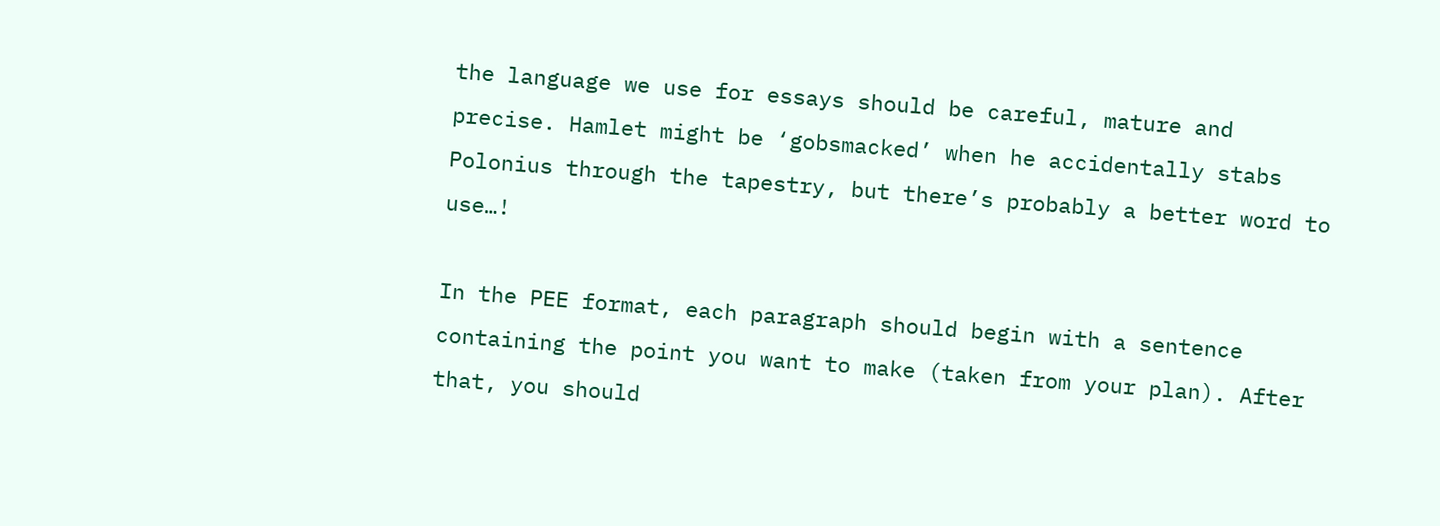the language we use for essays should be careful, mature and precise. Hamlet might be ‘gobsmacked’ when he accidentally stabs Polonius through the tapestry, but there’s probably a better word to use…!

In the PEE format, each paragraph should begin with a sentence containing the point you want to make (taken from your plan). After that, you should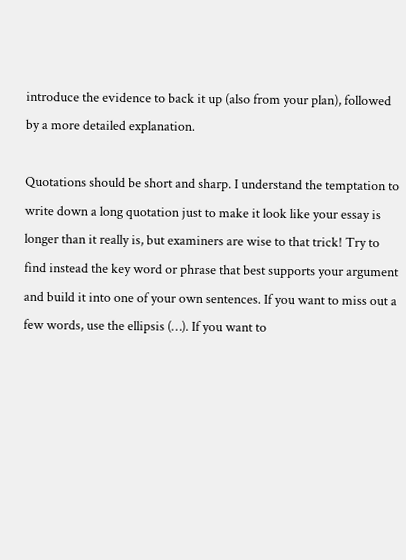introduce the evidence to back it up (also from your plan), followed by a more detailed explanation.

Quotations should be short and sharp. I understand the temptation to write down a long quotation just to make it look like your essay is longer than it really is, but examiners are wise to that trick! Try to find instead the key word or phrase that best supports your argument and build it into one of your own sentences. If you want to miss out a few words, use the ellipsis (…). If you want to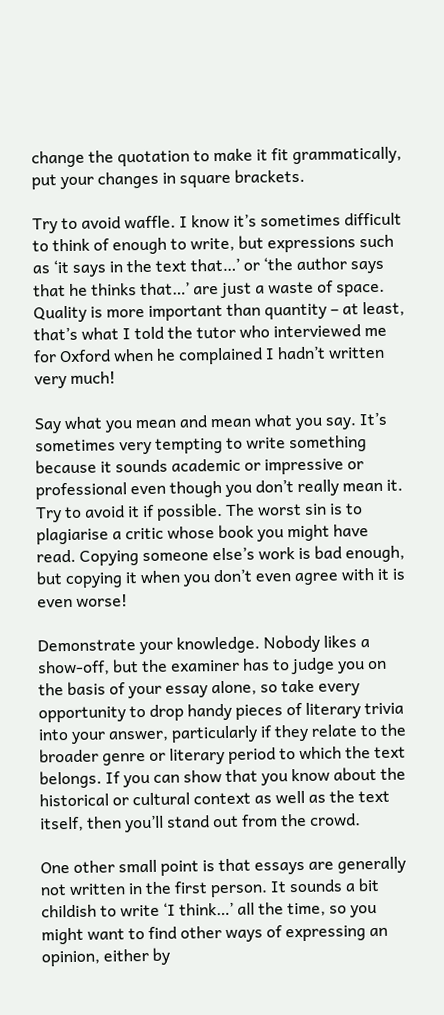change the quotation to make it fit grammatically, put your changes in square brackets.

Try to avoid waffle. I know it’s sometimes difficult to think of enough to write, but expressions such as ‘it says in the text that…’ or ‘the author says that he thinks that…’ are just a waste of space. Quality is more important than quantity – at least, that’s what I told the tutor who interviewed me for Oxford when he complained I hadn’t written very much!

Say what you mean and mean what you say. It’s sometimes very tempting to write something because it sounds academic or impressive or professional even though you don’t really mean it. Try to avoid it if possible. The worst sin is to plagiarise a critic whose book you might have read. Copying someone else’s work is bad enough, but copying it when you don’t even agree with it is even worse!

Demonstrate your knowledge. Nobody likes a show-off, but the examiner has to judge you on the basis of your essay alone, so take every opportunity to drop handy pieces of literary trivia into your answer, particularly if they relate to the broader genre or literary period to which the text belongs. If you can show that you know about the historical or cultural context as well as the text itself, then you’ll stand out from the crowd.

One other small point is that essays are generally not written in the first person. It sounds a bit childish to write ‘I think…’ all the time, so you might want to find other ways of expressing an opinion, either by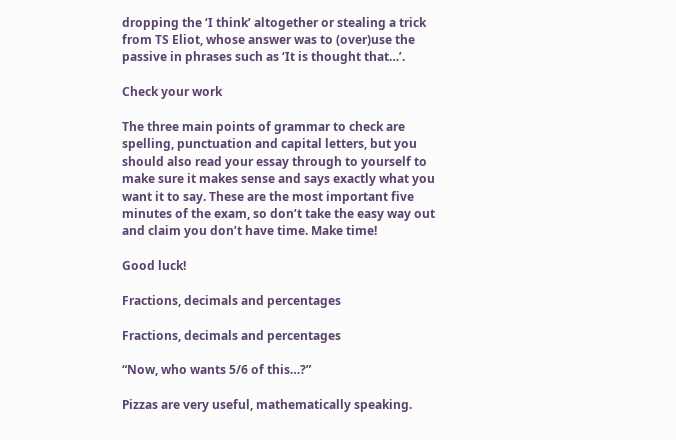dropping the ‘I think’ altogether or stealing a trick from TS Eliot, whose answer was to (over)use the passive in phrases such as ‘It is thought that…’.

Check your work

The three main points of grammar to check are spelling, punctuation and capital letters, but you should also read your essay through to yourself to make sure it makes sense and says exactly what you want it to say. These are the most important five minutes of the exam, so don’t take the easy way out and claim you don’t have time. Make time!

Good luck!

Fractions, decimals and percentages

Fractions, decimals and percentages

“Now, who wants 5/6 of this…?”

Pizzas are very useful, mathematically speaking.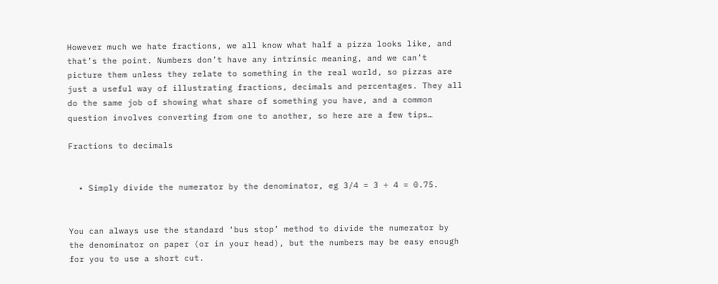However much we hate fractions, we all know what half a pizza looks like, and that’s the point. Numbers don’t have any intrinsic meaning, and we can’t picture them unless they relate to something in the real world, so pizzas are just a useful way of illustrating fractions, decimals and percentages. They all do the same job of showing what share of something you have, and a common question involves converting from one to another, so here are a few tips…

Fractions to decimals


  • Simply divide the numerator by the denominator, eg 3/4 = 3 ÷ 4 = 0.75.


You can always use the standard ‘bus stop’ method to divide the numerator by the denominator on paper (or in your head), but the numbers may be easy enough for you to use a short cut.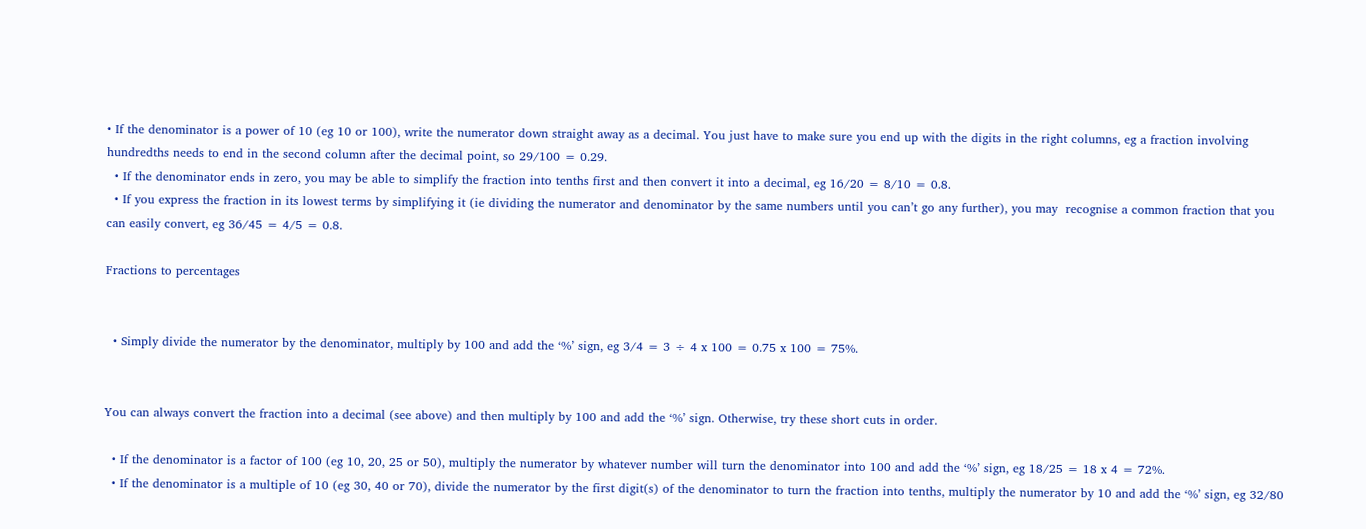• If the denominator is a power of 10 (eg 10 or 100), write the numerator down straight away as a decimal. You just have to make sure you end up with the digits in the right columns, eg a fraction involving hundredths needs to end in the second column after the decimal point, so 29/100 = 0.29.
  • If the denominator ends in zero, you may be able to simplify the fraction into tenths first and then convert it into a decimal, eg 16/20 = 8/10 = 0.8.
  • If you express the fraction in its lowest terms by simplifying it (ie dividing the numerator and denominator by the same numbers until you can’t go any further), you may  recognise a common fraction that you can easily convert, eg 36/45 = 4/5 = 0.8.

Fractions to percentages


  • Simply divide the numerator by the denominator, multiply by 100 and add the ‘%’ sign, eg 3/4 = 3 ÷ 4 x 100 = 0.75 x 100 = 75%.


You can always convert the fraction into a decimal (see above) and then multiply by 100 and add the ‘%’ sign. Otherwise, try these short cuts in order.

  • If the denominator is a factor of 100 (eg 10, 20, 25 or 50), multiply the numerator by whatever number will turn the denominator into 100 and add the ‘%’ sign, eg 18/25 = 18 x 4 = 72%.
  • If the denominator is a multiple of 10 (eg 30, 40 or 70), divide the numerator by the first digit(s) of the denominator to turn the fraction into tenths, multiply the numerator by 10 and add the ‘%’ sign, eg 32/80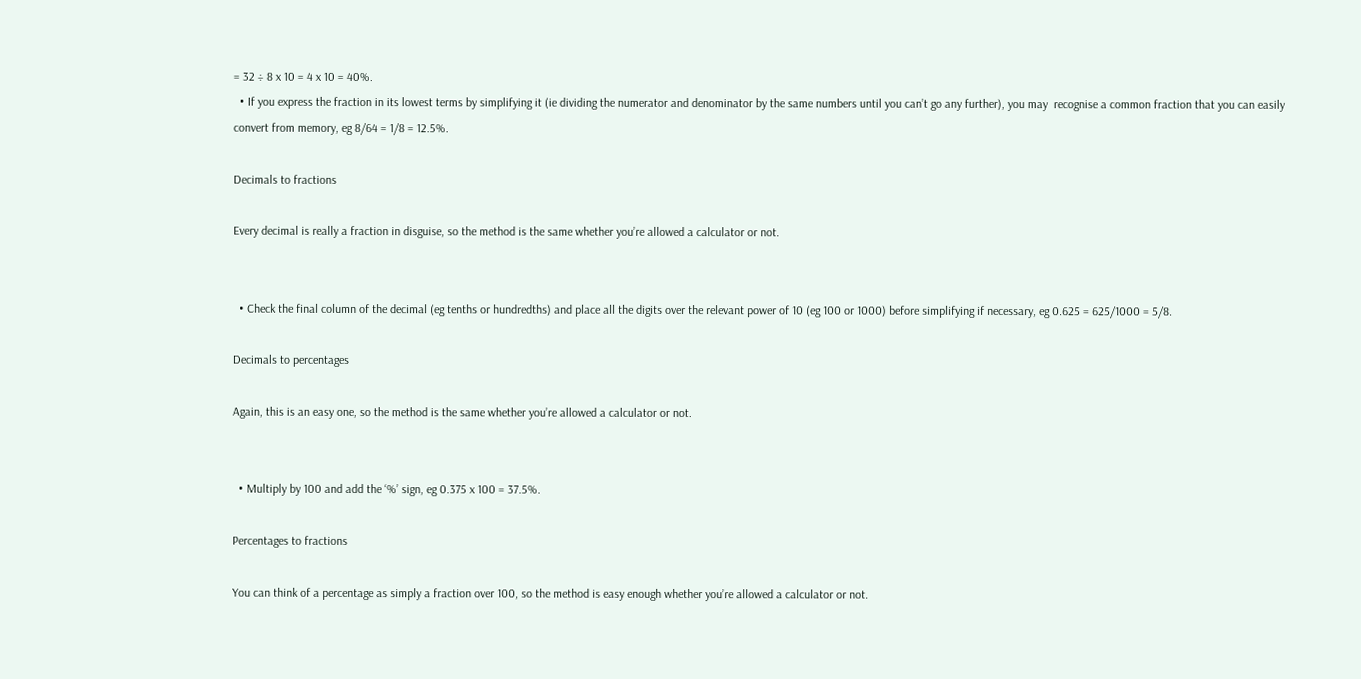= 32 ÷ 8 x 10 = 4 x 10 = 40%.
  • If you express the fraction in its lowest terms by simplifying it (ie dividing the numerator and denominator by the same numbers until you can’t go any further), you may  recognise a common fraction that you can easily convert from memory, eg 8/64 = 1/8 = 12.5%.

Decimals to fractions

Every decimal is really a fraction in disguise, so the method is the same whether you’re allowed a calculator or not.


  • Check the final column of the decimal (eg tenths or hundredths) and place all the digits over the relevant power of 10 (eg 100 or 1000) before simplifying if necessary, eg 0.625 = 625/1000 = 5/8.

Decimals to percentages

Again, this is an easy one, so the method is the same whether you’re allowed a calculator or not.


  • Multiply by 100 and add the ‘%’ sign, eg 0.375 x 100 = 37.5%.

Percentages to fractions

You can think of a percentage as simply a fraction over 100, so the method is easy enough whether you’re allowed a calculator or not.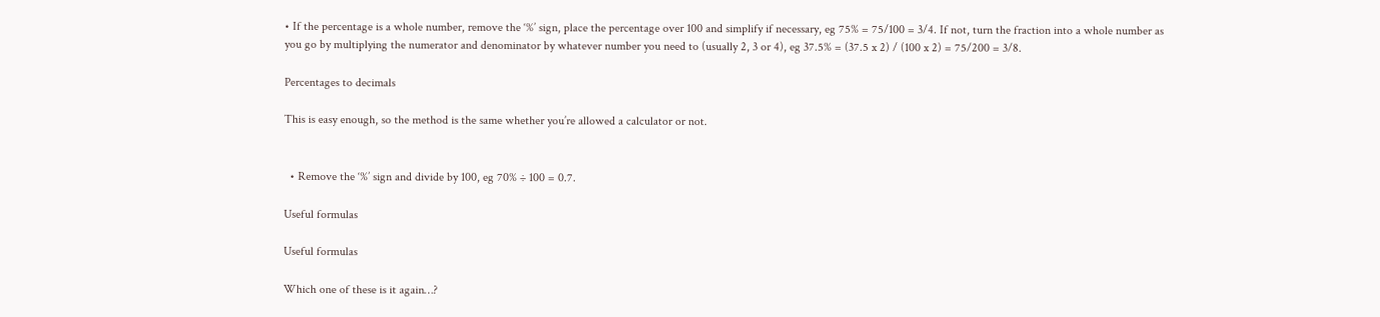• If the percentage is a whole number, remove the ‘%’ sign, place the percentage over 100 and simplify if necessary, eg 75% = 75/100 = 3/4. If not, turn the fraction into a whole number as you go by multiplying the numerator and denominator by whatever number you need to (usually 2, 3 or 4), eg 37.5% = (37.5 x 2) / (100 x 2) = 75/200 = 3/8.

Percentages to decimals

This is easy enough, so the method is the same whether you’re allowed a calculator or not.


  • Remove the ‘%’ sign and divide by 100, eg 70% ÷ 100 = 0.7.

Useful formulas

Useful formulas

Which one of these is it again…?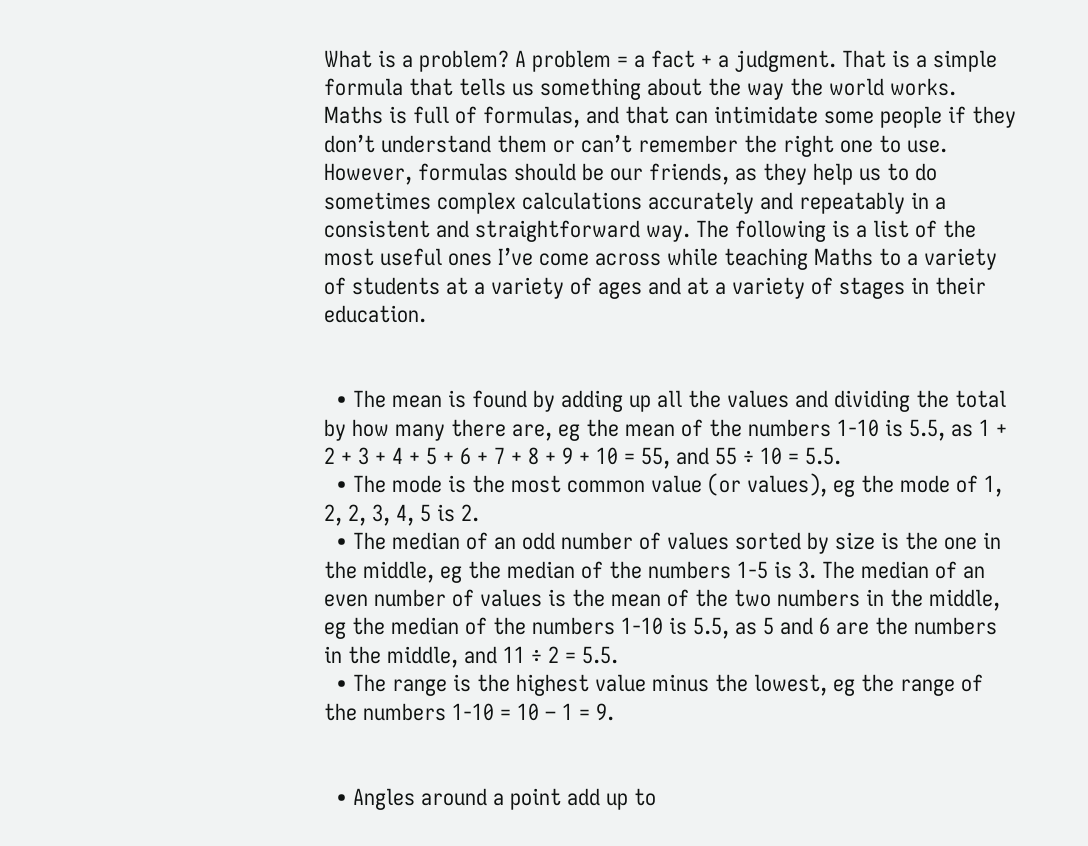What is a problem? A problem = a fact + a judgment. That is a simple formula that tells us something about the way the world works. Maths is full of formulas, and that can intimidate some people if they don’t understand them or can’t remember the right one to use. However, formulas should be our friends, as they help us to do sometimes complex calculations accurately and repeatably in a consistent and straightforward way. The following is a list of the most useful ones I’ve come across while teaching Maths to a variety of students at a variety of ages and at a variety of stages in their education.


  • The mean is found by adding up all the values and dividing the total by how many there are, eg the mean of the numbers 1-10 is 5.5, as 1 + 2 + 3 + 4 + 5 + 6 + 7 + 8 + 9 + 10 = 55, and 55 ÷ 10 = 5.5.
  • The mode is the most common value (or values), eg the mode of 1, 2, 2, 3, 4, 5 is 2.
  • The median of an odd number of values sorted by size is the one in the middle, eg the median of the numbers 1-5 is 3. The median of an even number of values is the mean of the two numbers in the middle, eg the median of the numbers 1-10 is 5.5, as 5 and 6 are the numbers in the middle, and 11 ÷ 2 = 5.5.
  • The range is the highest value minus the lowest, eg the range of the numbers 1-10 = 10 – 1 = 9.


  • Angles around a point add up to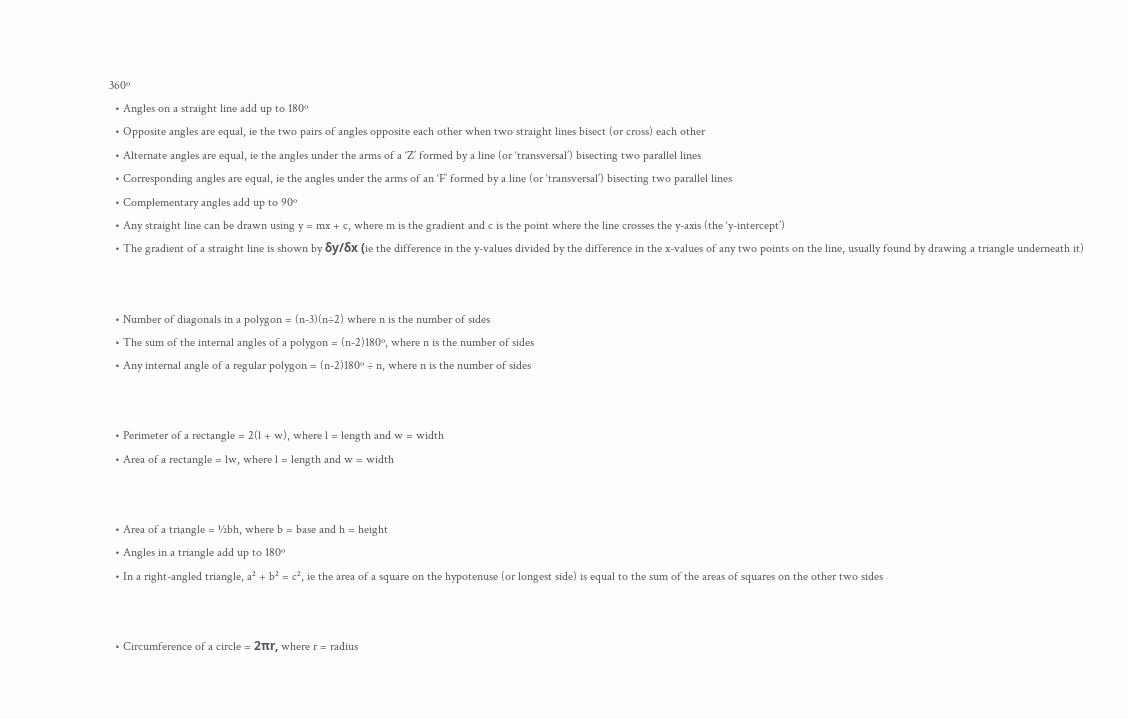360º
  • Angles on a straight line add up to 180º
  • Opposite angles are equal, ie the two pairs of angles opposite each other when two straight lines bisect (or cross) each other
  • Alternate angles are equal, ie the angles under the arms of a ‘Z’ formed by a line (or ‘transversal’) bisecting two parallel lines
  • Corresponding angles are equal, ie the angles under the arms of an ‘F’ formed by a line (or ‘transversal’) bisecting two parallel lines
  • Complementary angles add up to 90º
  • Any straight line can be drawn using y = mx + c, where m is the gradient and c is the point where the line crosses the y-axis (the ‘y-intercept’)
  • The gradient of a straight line is shown by δy/δx (ie the difference in the y-values divided by the difference in the x-values of any two points on the line, usually found by drawing a triangle underneath it)


  • Number of diagonals in a polygon = (n-3)(n÷2) where n is the number of sides
  • The sum of the internal angles of a polygon = (n-2)180º, where n is the number of sides
  • Any internal angle of a regular polygon = (n-2)180º ÷ n, where n is the number of sides


  • Perimeter of a rectangle = 2(l + w), where l = length and w = width
  • Area of a rectangle = lw, where l = length and w = width


  • Area of a triangle = ½bh, where b = base and h = height
  • Angles in a triangle add up to 180º
  • In a right-angled triangle, a² + b² = c², ie the area of a square on the hypotenuse (or longest side) is equal to the sum of the areas of squares on the other two sides


  • Circumference of a circle = 2πr, where r = radius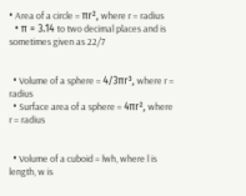• Area of a circle = πr², where r = radius
  • π = 3.14 to two decimal places and is sometimes given as 22/7


  • Volume of a sphere = 4/3πr³, where r = radius
  • Surface area of a sphere = 4πr², where r = radius


  • Volume of a cuboid = lwh, where l is length, w is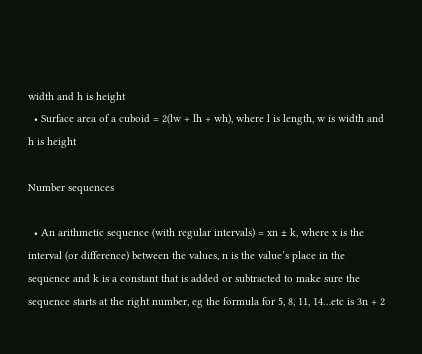width and h is height
  • Surface area of a cuboid = 2(lw + lh + wh), where l is length, w is width and h is height

Number sequences

  • An arithmetic sequence (with regular intervals) = xn ± k, where x is the interval (or difference) between the values, n is the value’s place in the sequence and k is a constant that is added or subtracted to make sure the sequence starts at the right number, eg the formula for 5, 8, 11, 14…etc is 3n + 2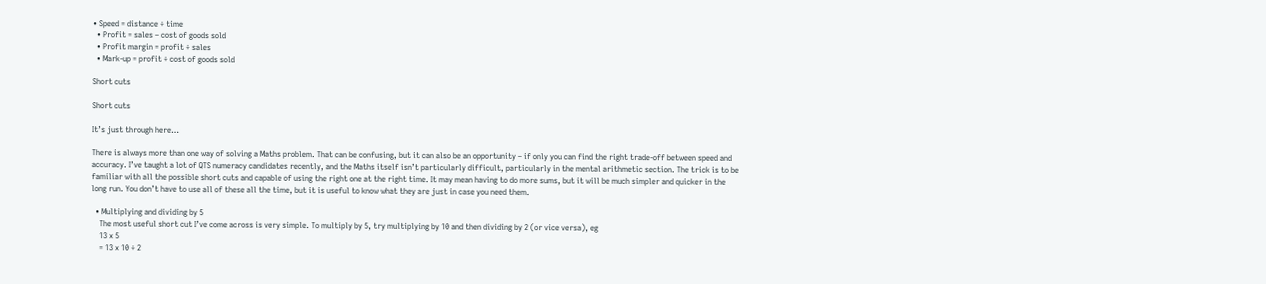• Speed = distance ÷ time
  • Profit = sales – cost of goods sold
  • Profit margin = profit ÷ sales
  • Mark-up = profit ÷ cost of goods sold

Short cuts

Short cuts

It’s just through here…

There is always more than one way of solving a Maths problem. That can be confusing, but it can also be an opportunity – if only you can find the right trade-off between speed and accuracy. I’ve taught a lot of QTS numeracy candidates recently, and the Maths itself isn’t particularly difficult, particularly in the mental arithmetic section. The trick is to be familiar with all the possible short cuts and capable of using the right one at the right time. It may mean having to do more sums, but it will be much simpler and quicker in the long run. You don’t have to use all of these all the time, but it is useful to know what they are just in case you need them.

  • Multiplying and dividing by 5
    The most useful short cut I’ve come across is very simple. To multiply by 5, try multiplying by 10 and then dividing by 2 (or vice versa), eg
    13 x 5
    = 13 x 10 ÷ 2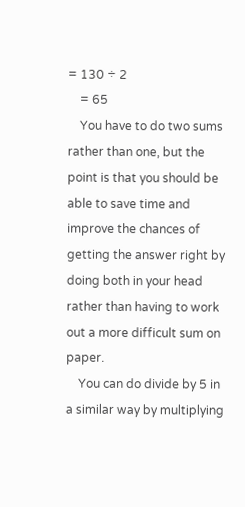= 130 ÷ 2
    = 65
    You have to do two sums rather than one, but the point is that you should be able to save time and improve the chances of getting the answer right by doing both in your head rather than having to work out a more difficult sum on paper.
    You can do divide by 5 in a similar way by multiplying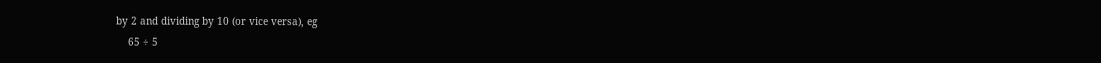by 2 and dividing by 10 (or vice versa), eg
    65 ÷ 5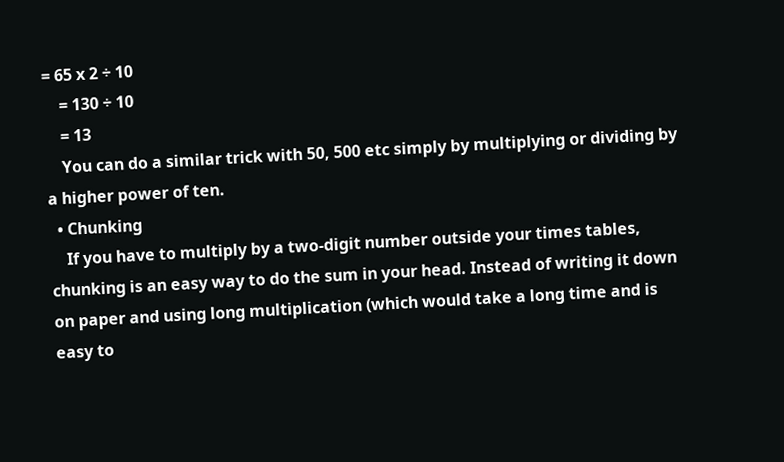= 65 x 2 ÷ 10
    = 130 ÷ 10
    = 13
    You can do a similar trick with 50, 500 etc simply by multiplying or dividing by a higher power of ten.
  • Chunking
    If you have to multiply by a two-digit number outside your times tables, chunking is an easy way to do the sum in your head. Instead of writing it down on paper and using long multiplication (which would take a long time and is easy to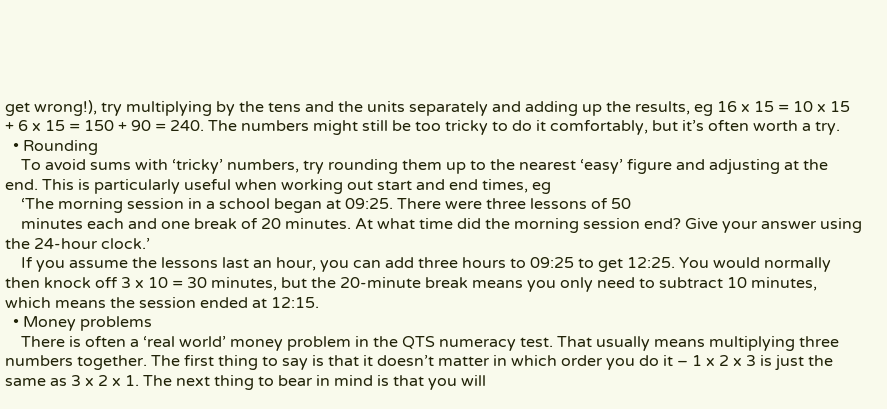get wrong!), try multiplying by the tens and the units separately and adding up the results, eg 16 x 15 = 10 x 15 + 6 x 15 = 150 + 90 = 240. The numbers might still be too tricky to do it comfortably, but it’s often worth a try.
  • Rounding
    To avoid sums with ‘tricky’ numbers, try rounding them up to the nearest ‘easy’ figure and adjusting at the end. This is particularly useful when working out start and end times, eg
    ‘The morning session in a school began at 09:25. There were three lessons of 50
    minutes each and one break of 20 minutes. At what time did the morning session end? Give your answer using the 24-hour clock.’
    If you assume the lessons last an hour, you can add three hours to 09:25 to get 12:25. You would normally then knock off 3 x 10 = 30 minutes, but the 20-minute break means you only need to subtract 10 minutes, which means the session ended at 12:15.
  • Money problems
    There is often a ‘real world’ money problem in the QTS numeracy test. That usually means multiplying three numbers together. The first thing to say is that it doesn’t matter in which order you do it – 1 x 2 x 3 is just the same as 3 x 2 x 1. The next thing to bear in mind is that you will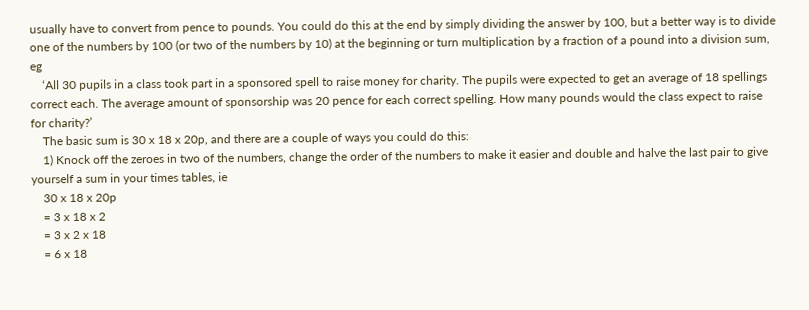usually have to convert from pence to pounds. You could do this at the end by simply dividing the answer by 100, but a better way is to divide one of the numbers by 100 (or two of the numbers by 10) at the beginning or turn multiplication by a fraction of a pound into a division sum, eg
    ‘All 30 pupils in a class took part in a sponsored spell to raise money for charity. The pupils were expected to get an average of 18 spellings correct each. The average amount of sponsorship was 20 pence for each correct spelling. How many pounds would the class expect to raise for charity?’
    The basic sum is 30 x 18 x 20p, and there are a couple of ways you could do this:
    1) Knock off the zeroes in two of the numbers, change the order of the numbers to make it easier and double and halve the last pair to give yourself a sum in your times tables, ie
    30 x 18 x 20p
    = 3 x 18 x 2
    = 3 x 2 x 18
    = 6 x 18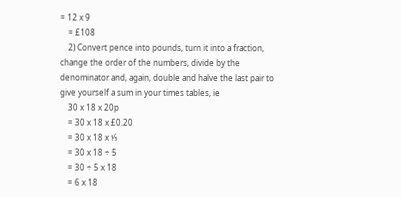= 12 x 9
    = £108
    2) Convert pence into pounds, turn it into a fraction, change the order of the numbers, divide by the denominator and, again, double and halve the last pair to give yourself a sum in your times tables, ie
    30 x 18 x 20p
    = 30 x 18 x £0.20
    = 30 x 18 x ⅕
    = 30 x 18 ÷ 5
    = 30 ÷ 5 x 18
    = 6 x 18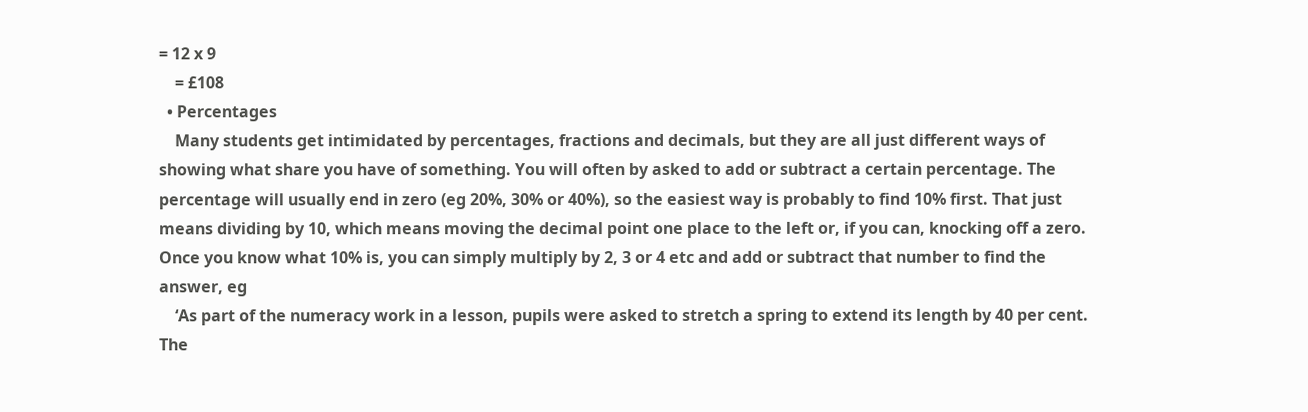= 12 x 9
    = £108
  • Percentages
    Many students get intimidated by percentages, fractions and decimals, but they are all just different ways of showing what share you have of something. You will often by asked to add or subtract a certain percentage. The percentage will usually end in zero (eg 20%, 30% or 40%), so the easiest way is probably to find 10% first. That just means dividing by 10, which means moving the decimal point one place to the left or, if you can, knocking off a zero. Once you know what 10% is, you can simply multiply by 2, 3 or 4 etc and add or subtract that number to find the answer, eg
    ‘As part of the numeracy work in a lesson, pupils were asked to stretch a spring to extend its length by 40 per cent. The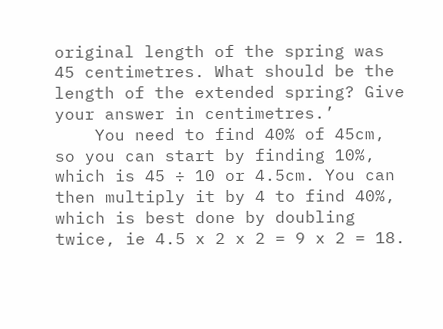original length of the spring was 45 centimetres. What should be the length of the extended spring? Give your answer in centimetres.’
    You need to find 40% of 45cm, so you can start by finding 10%, which is 45 ÷ 10 or 4.5cm. You can then multiply it by 4 to find 40%, which is best done by doubling twice, ie 4.5 x 2 x 2 = 9 x 2 = 18.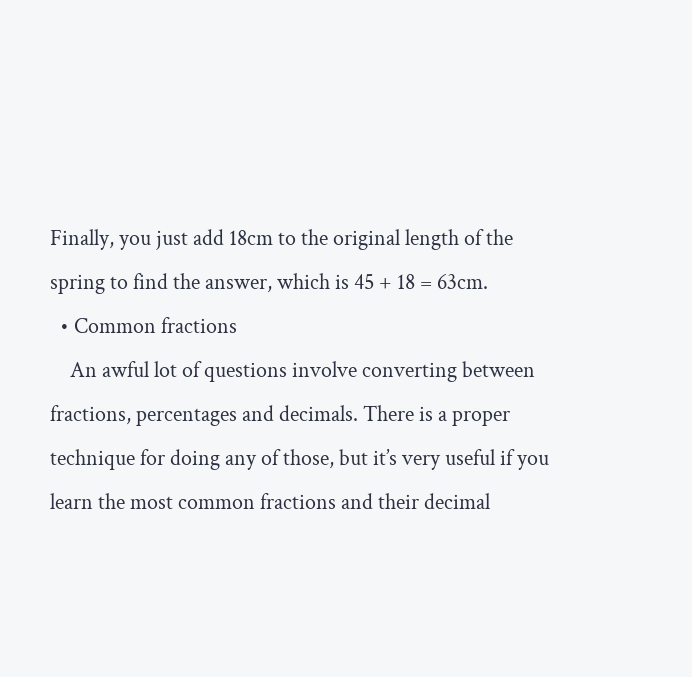Finally, you just add 18cm to the original length of the spring to find the answer, which is 45 + 18 = 63cm.
  • Common fractions
    An awful lot of questions involve converting between fractions, percentages and decimals. There is a proper technique for doing any of those, but it’s very useful if you learn the most common fractions and their decimal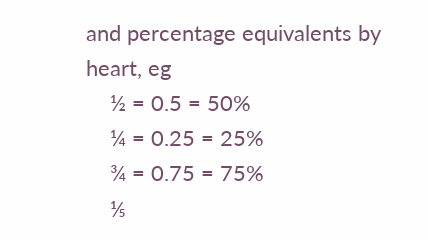and percentage equivalents by heart, eg
    ½ = 0.5 = 50%
    ¼ = 0.25 = 25%
    ¾ = 0.75 = 75%
    ⅕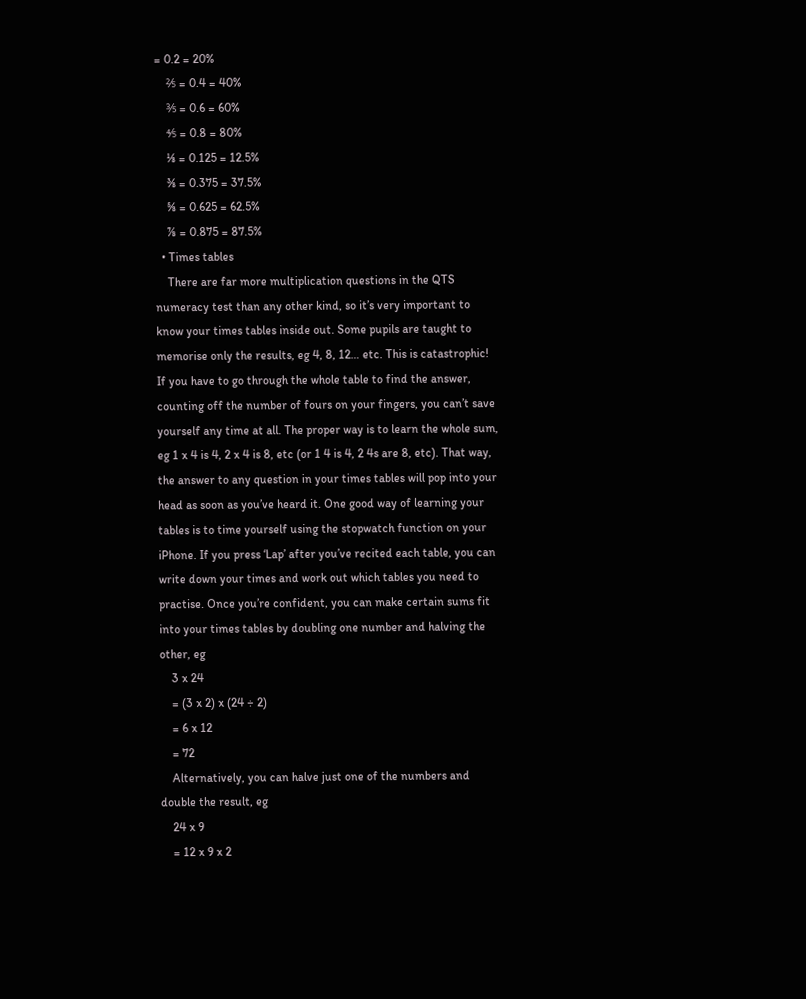= 0.2 = 20%
    ⅖ = 0.4 = 40%
    ⅗ = 0.6 = 60%
    ⅘ = 0.8 = 80%
    ⅛ = 0.125 = 12.5%
    ⅜ = 0.375 = 37.5%
    ⅝ = 0.625 = 62.5%
    ⅞ = 0.875 = 87.5%
  • Times tables
    There are far more multiplication questions in the QTS numeracy test than any other kind, so it’s very important to know your times tables inside out. Some pupils are taught to memorise only the results, eg 4, 8, 12… etc. This is catastrophic! If you have to go through the whole table to find the answer, counting off the number of fours on your fingers, you can’t save yourself any time at all. The proper way is to learn the whole sum, eg 1 x 4 is 4, 2 x 4 is 8, etc (or 1 4 is 4, 2 4s are 8, etc). That way, the answer to any question in your times tables will pop into your head as soon as you’ve heard it. One good way of learning your tables is to time yourself using the stopwatch function on your iPhone. If you press ‘Lap’ after you’ve recited each table, you can write down your times and work out which tables you need to practise. Once you’re confident, you can make certain sums fit into your times tables by doubling one number and halving the other, eg
    3 x 24
    = (3 x 2) x (24 ÷ 2)
    = 6 x 12
    = 72
    Alternatively, you can halve just one of the numbers and double the result, eg
    24 x 9
    = 12 x 9 x 2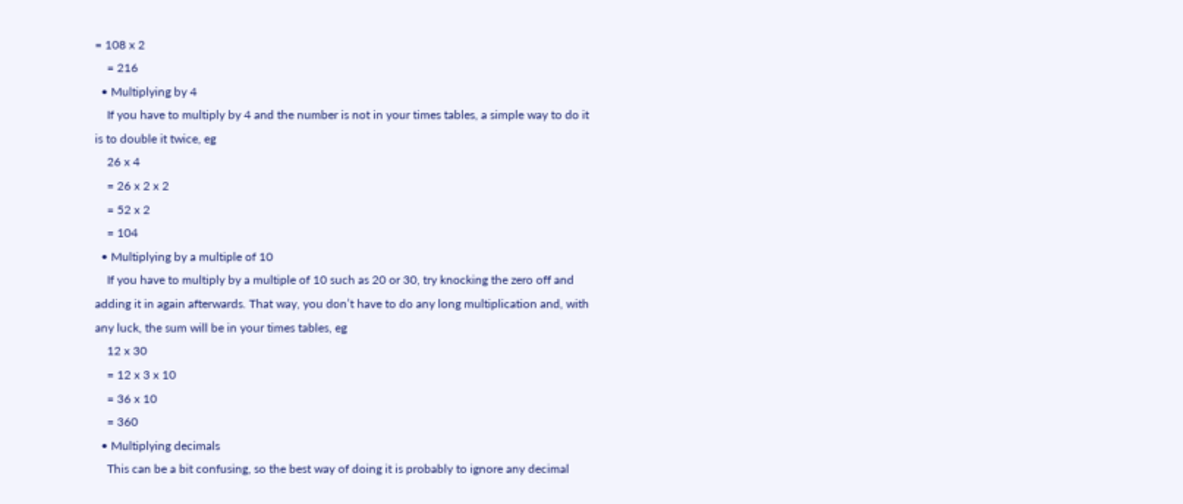= 108 x 2
    = 216
  • Multiplying by 4
    If you have to multiply by 4 and the number is not in your times tables, a simple way to do it is to double it twice, eg
    26 x 4
    = 26 x 2 x 2
    = 52 x 2
    = 104
  • Multiplying by a multiple of 10
    If you have to multiply by a multiple of 10 such as 20 or 30, try knocking the zero off and adding it in again afterwards. That way, you don’t have to do any long multiplication and, with any luck, the sum will be in your times tables, eg
    12 x 30
    = 12 x 3 x 10
    = 36 x 10
    = 360
  • Multiplying decimals
    This can be a bit confusing, so the best way of doing it is probably to ignore any decimal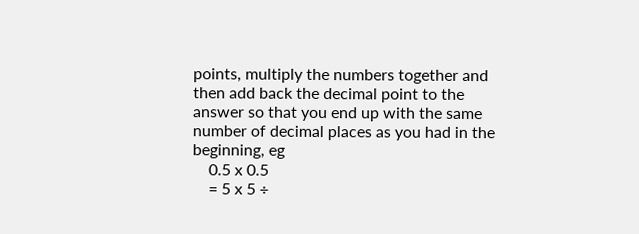points, multiply the numbers together and then add back the decimal point to the answer so that you end up with the same number of decimal places as you had in the beginning, eg
    0.5 x 0.5
    = 5 x 5 ÷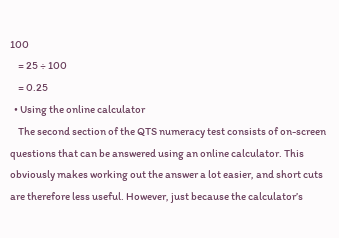100
    = 25 ÷ 100
    = 0.25
  • Using the online calculator
    The second section of the QTS numeracy test consists of on-screen questions that can be answered using an online calculator. This obviously makes working out the answer a lot easier, and short cuts are therefore less useful. However, just because the calculator’s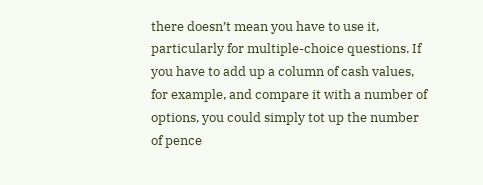there doesn’t mean you have to use it, particularly for multiple-choice questions. If you have to add up a column of cash values, for example, and compare it with a number of options, you could simply tot up the number of pence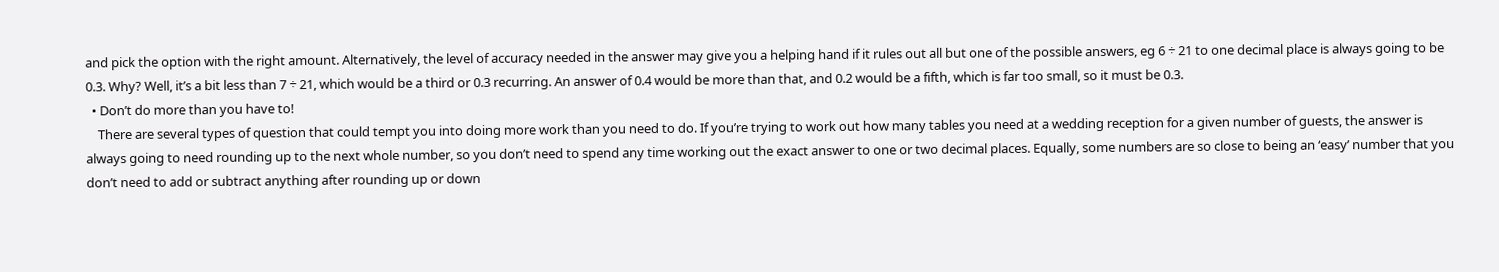and pick the option with the right amount. Alternatively, the level of accuracy needed in the answer may give you a helping hand if it rules out all but one of the possible answers, eg 6 ÷ 21 to one decimal place is always going to be 0.3. Why? Well, it’s a bit less than 7 ÷ 21, which would be a third or 0.3 recurring. An answer of 0.4 would be more than that, and 0.2 would be a fifth, which is far too small, so it must be 0.3.
  • Don’t do more than you have to!
    There are several types of question that could tempt you into doing more work than you need to do. If you’re trying to work out how many tables you need at a wedding reception for a given number of guests, the answer is always going to need rounding up to the next whole number, so you don’t need to spend any time working out the exact answer to one or two decimal places. Equally, some numbers are so close to being an ‘easy’ number that you don’t need to add or subtract anything after rounding up or down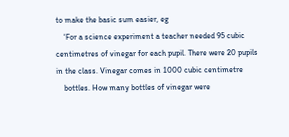to make the basic sum easier, eg
    ‘For a science experiment a teacher needed 95 cubic centimetres of vinegar for each pupil. There were 20 pupils in the class. Vinegar comes in 1000 cubic centimetre
    bottles. How many bottles of vinegar were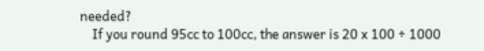needed?
    If you round 95cc to 100cc, the answer is 20 x 100 ÷ 1000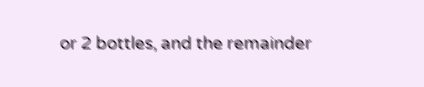or 2 bottles, and the remainder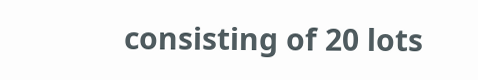consisting of 20 lots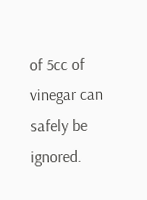of 5cc of vinegar can safely be ignored.